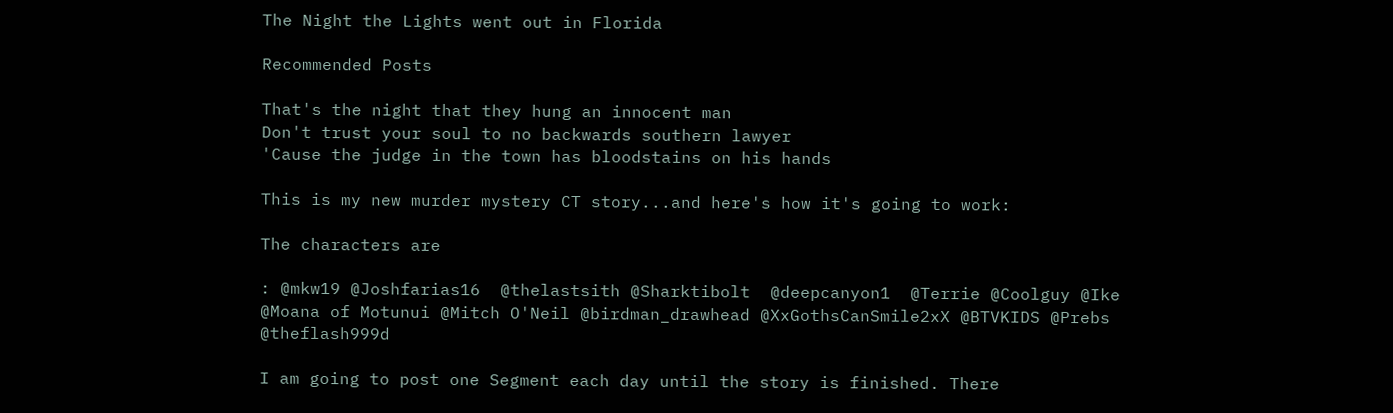The Night the Lights went out in Florida

Recommended Posts

That's the night that they hung an innocent man
Don't trust your soul to no backwards southern lawyer
'Cause the judge in the town has bloodstains on his hands

This is my new murder mystery CT story...and here's how it's going to work:

The characters are

: @mkw19 @Joshfarias16  @thelastsith @Sharktibolt  @deepcanyon1  @Terrie @Coolguy @Ike @Moana of Motunui @Mitch O'Neil @birdman_drawhead @XxGothsCanSmile2xX @BTVKIDS @Prebs   @theflash999d

I am going to post one Segment each day until the story is finished. There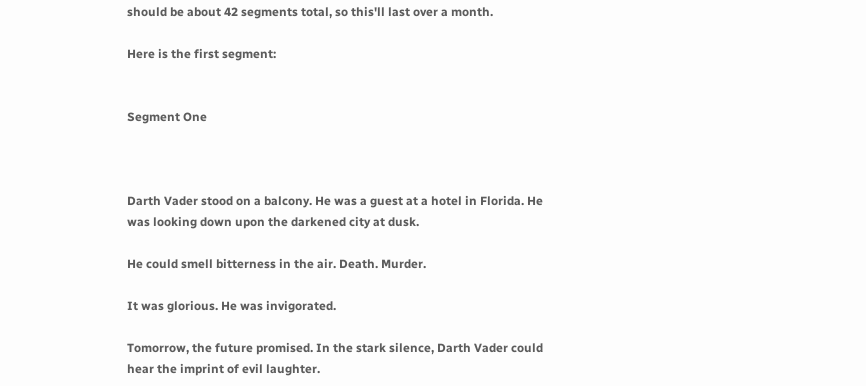should be about 42 segments total, so this'll last over a month.

Here is the first segment:


Segment One



Darth Vader stood on a balcony. He was a guest at a hotel in Florida. He was looking down upon the darkened city at dusk.

He could smell bitterness in the air. Death. Murder.

It was glorious. He was invigorated.

Tomorrow, the future promised. In the stark silence, Darth Vader could hear the imprint of evil laughter.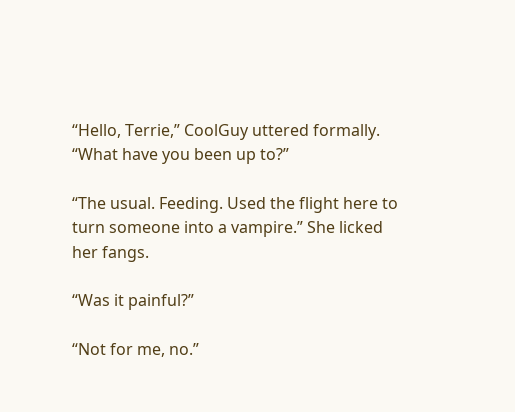“Hello, Terrie,” CoolGuy uttered formally. “What have you been up to?”

“The usual. Feeding. Used the flight here to turn someone into a vampire.” She licked her fangs.

“Was it painful?”

“Not for me, no.”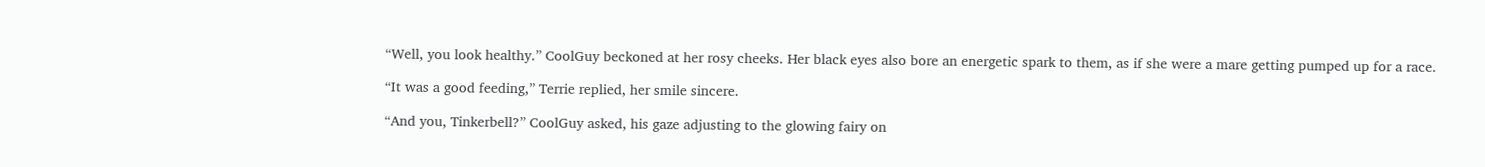“Well, you look healthy.” CoolGuy beckoned at her rosy cheeks. Her black eyes also bore an energetic spark to them, as if she were a mare getting pumped up for a race.

“It was a good feeding,” Terrie replied, her smile sincere.

“And you, Tinkerbell?” CoolGuy asked, his gaze adjusting to the glowing fairy on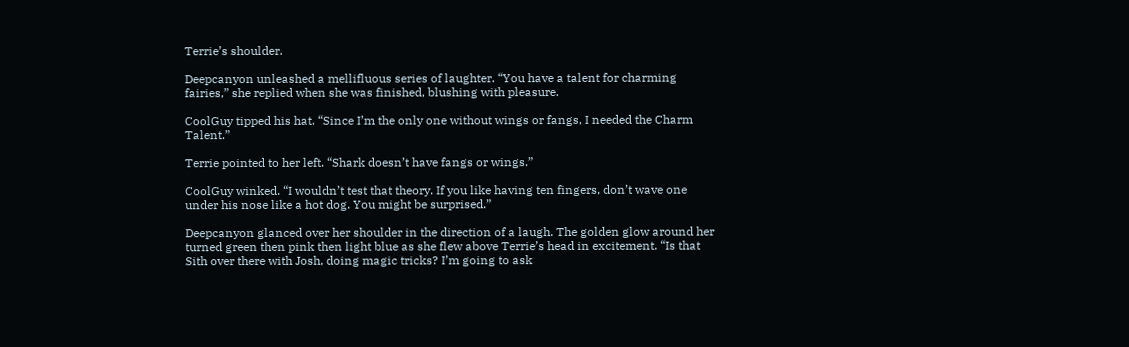Terrie’s shoulder.

Deepcanyon unleashed a mellifluous series of laughter. “You have a talent for charming fairies,” she replied when she was finished, blushing with pleasure.

CoolGuy tipped his hat. “Since I’m the only one without wings or fangs, I needed the Charm Talent.”

Terrie pointed to her left. “Shark doesn’t have fangs or wings.”

CoolGuy winked. “I wouldn’t test that theory. If you like having ten fingers, don’t wave one under his nose like a hot dog. You might be surprised.”

Deepcanyon glanced over her shoulder in the direction of a laugh. The golden glow around her turned green then pink then light blue as she flew above Terrie’s head in excitement. “Is that Sith over there with Josh, doing magic tricks? I’m going to ask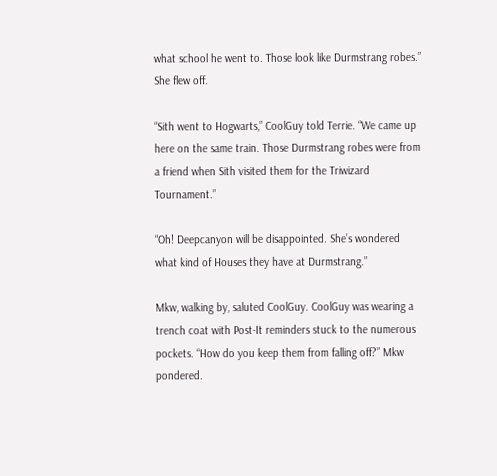what school he went to. Those look like Durmstrang robes.” She flew off.

“Sith went to Hogwarts,” CoolGuy told Terrie. “We came up here on the same train. Those Durmstrang robes were from a friend when Sith visited them for the Triwizard Tournament.”

“Oh! Deepcanyon will be disappointed. She’s wondered what kind of Houses they have at Durmstrang.”

Mkw, walking by, saluted CoolGuy. CoolGuy was wearing a trench coat with Post-It reminders stuck to the numerous pockets. “How do you keep them from falling off?” Mkw pondered.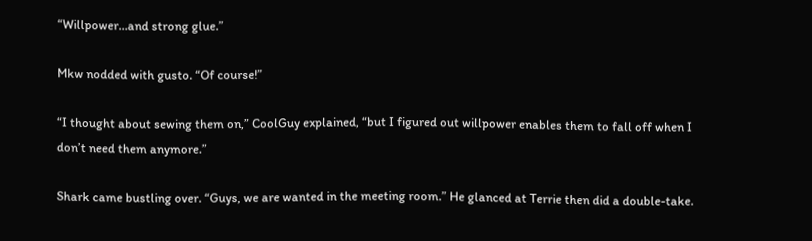“Willpower…and strong glue.”

Mkw nodded with gusto. “Of course!”

“I thought about sewing them on,” CoolGuy explained, “but I figured out willpower enables them to fall off when I don’t need them anymore.”

Shark came bustling over. “Guys, we are wanted in the meeting room.” He glanced at Terrie then did a double-take.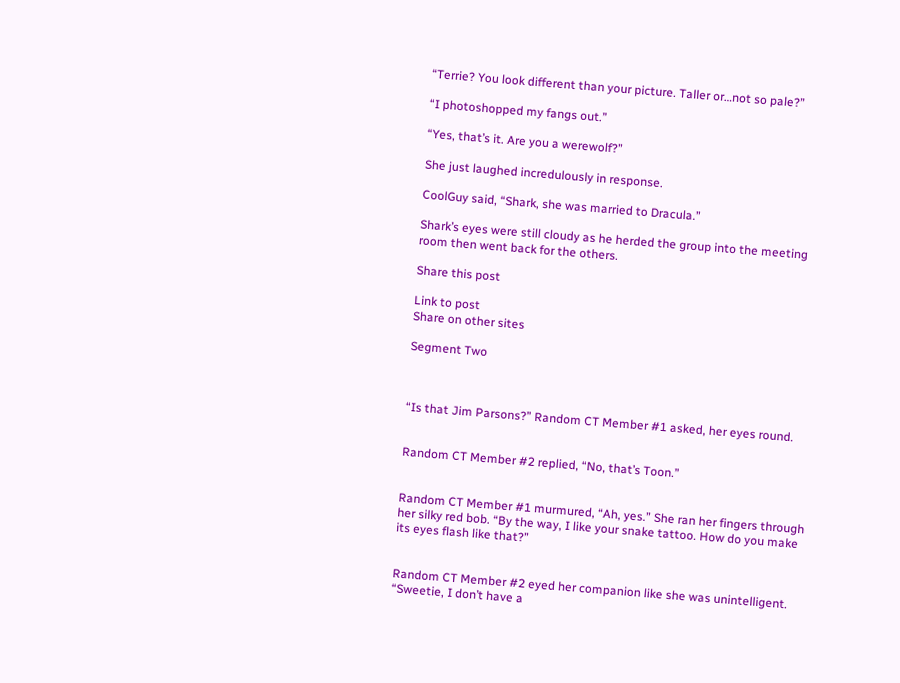“Terrie? You look different than your picture. Taller or…not so pale?”

“I photoshopped my fangs out.”

“Yes, that’s it. Are you a werewolf?”

She just laughed incredulously in response.

CoolGuy said, “Shark, she was married to Dracula.”

Shark’s eyes were still cloudy as he herded the group into the meeting room then went back for the others.

Share this post

Link to post
Share on other sites

Segment Two



“Is that Jim Parsons?” Random CT Member #1 asked, her eyes round.


Random CT Member #2 replied, “No, that’s Toon.”


Random CT Member #1 murmured, “Ah, yes.” She ran her fingers through her silky red bob. “By the way, I like your snake tattoo. How do you make its eyes flash like that?”


Random CT Member #2 eyed her companion like she was unintelligent. “Sweetie, I don’t have a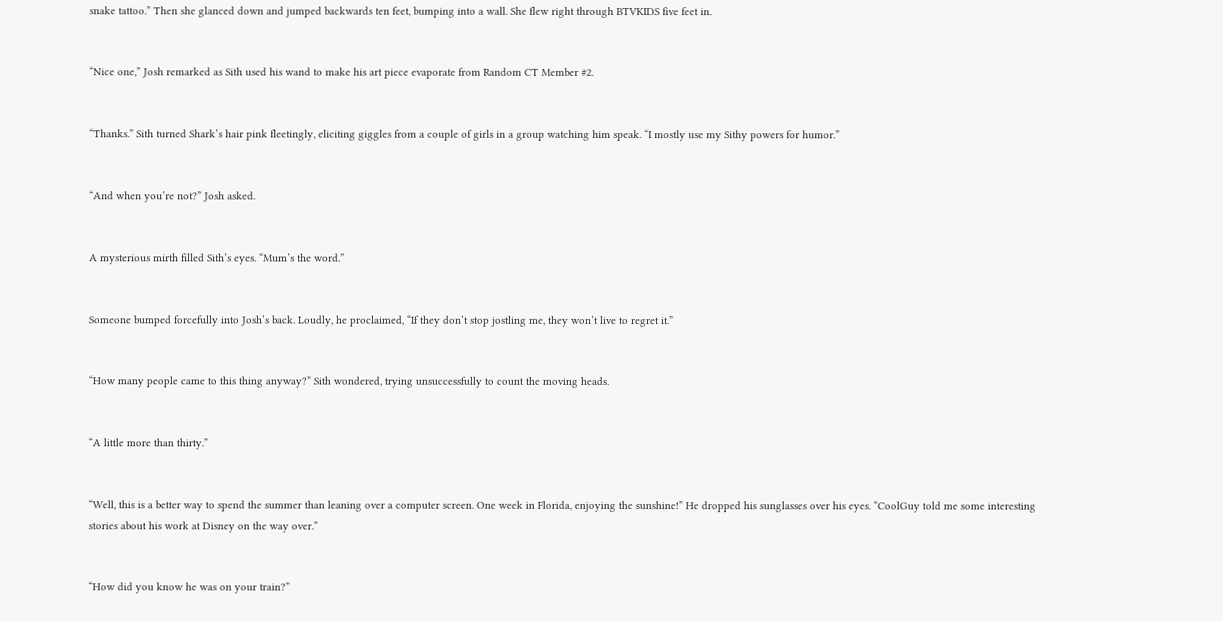snake tattoo.” Then she glanced down and jumped backwards ten feet, bumping into a wall. She flew right through BTVKIDS five feet in.


“Nice one,” Josh remarked as Sith used his wand to make his art piece evaporate from Random CT Member #2.


“Thanks.” Sith turned Shark’s hair pink fleetingly, eliciting giggles from a couple of girls in a group watching him speak. “I mostly use my Sithy powers for humor.”


“And when you’re not?” Josh asked.


A mysterious mirth filled Sith’s eyes. “Mum’s the word.”


Someone bumped forcefully into Josh’s back. Loudly, he proclaimed, “If they don’t stop jostling me, they won’t live to regret it.”


“How many people came to this thing anyway?” Sith wondered, trying unsuccessfully to count the moving heads.


“A little more than thirty.”


“Well, this is a better way to spend the summer than leaning over a computer screen. One week in Florida, enjoying the sunshine!” He dropped his sunglasses over his eyes. “CoolGuy told me some interesting stories about his work at Disney on the way over.”


“How did you know he was on your train?”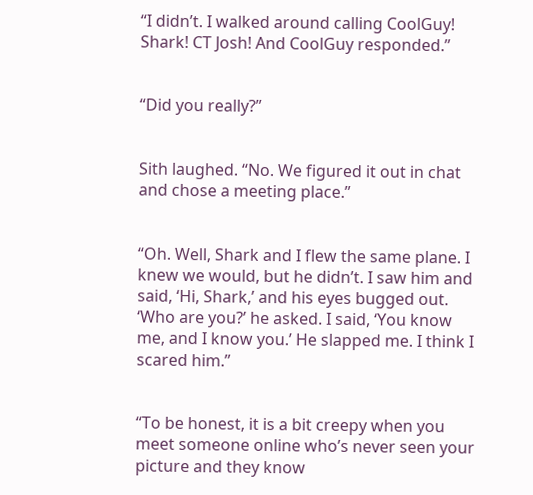“I didn’t. I walked around calling CoolGuy! Shark! CT Josh! And CoolGuy responded.”


“Did you really?”


Sith laughed. “No. We figured it out in chat and chose a meeting place.”


“Oh. Well, Shark and I flew the same plane. I knew we would, but he didn’t. I saw him and said, ‘Hi, Shark,’ and his eyes bugged out. ‘Who are you?’ he asked. I said, ‘You know me, and I know you.’ He slapped me. I think I scared him.”


“To be honest, it is a bit creepy when you meet someone online who’s never seen your picture and they know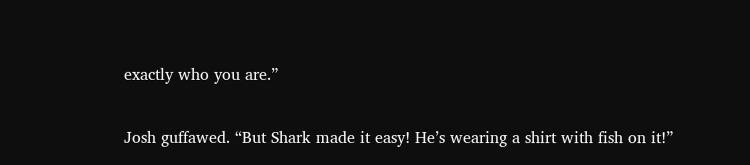exactly who you are.”


Josh guffawed. “But Shark made it easy! He’s wearing a shirt with fish on it!”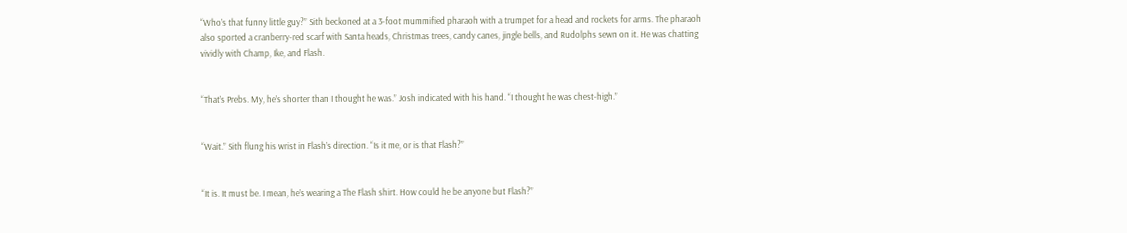“Who’s that funny little guy?” Sith beckoned at a 3-foot mummified pharaoh with a trumpet for a head and rockets for arms. The pharaoh also sported a cranberry-red scarf with Santa heads, Christmas trees, candy canes, jingle bells, and Rudolphs sewn on it. He was chatting vividly with Champ, Ike, and Flash.


“That’s Prebs. My, he’s shorter than I thought he was.” Josh indicated with his hand. “I thought he was chest-high.”


“Wait.” Sith flung his wrist in Flash’s direction. “Is it me, or is that Flash?”


“It is. It must be. I mean, he’s wearing a The Flash shirt. How could he be anyone but Flash?”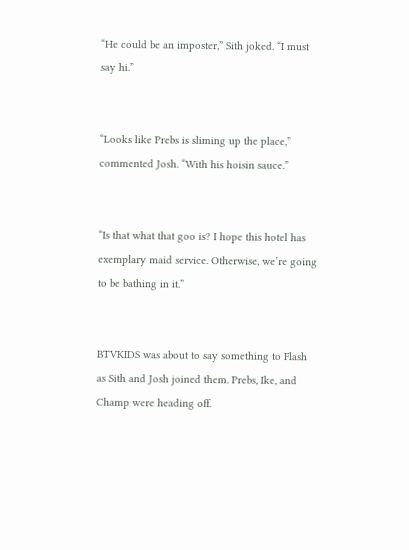“He could be an imposter,” Sith joked. “I must say hi.”


“Looks like Prebs is sliming up the place,” commented Josh. “With his hoisin sauce.”


“Is that what that goo is? I hope this hotel has exemplary maid service. Otherwise, we’re going to be bathing in it.”


BTVKIDS was about to say something to Flash as Sith and Josh joined them. Prebs, Ike, and Champ were heading off.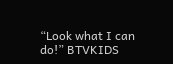“Look what I can do!” BTVKIDS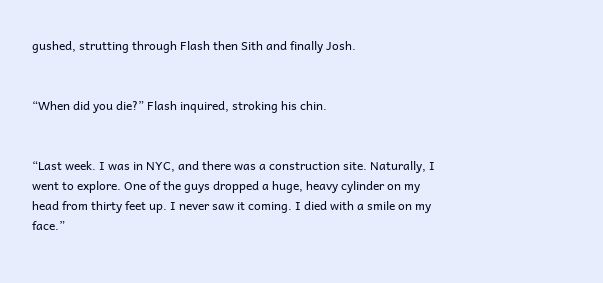gushed, strutting through Flash then Sith and finally Josh.


“When did you die?” Flash inquired, stroking his chin.


“Last week. I was in NYC, and there was a construction site. Naturally, I went to explore. One of the guys dropped a huge, heavy cylinder on my head from thirty feet up. I never saw it coming. I died with a smile on my face.”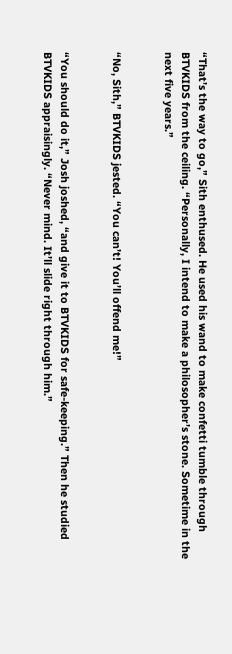“That’s the way to go,” Sith enthused. He used his wand to make confetti tumble through BTVKIDS from the ceiling. “Personally, I intend to make a philosopher’s stone. Sometime in the next five years.”


“No, Sith,” BTVKIDS jested. “You can’t! You’ll offend me!”


“You should do it,” Josh joshed, “and give it to BTVKIDS for safe-keeping.” Then he studied BTVKIDS appraisingly. “Never mind. It’ll slide right through him.”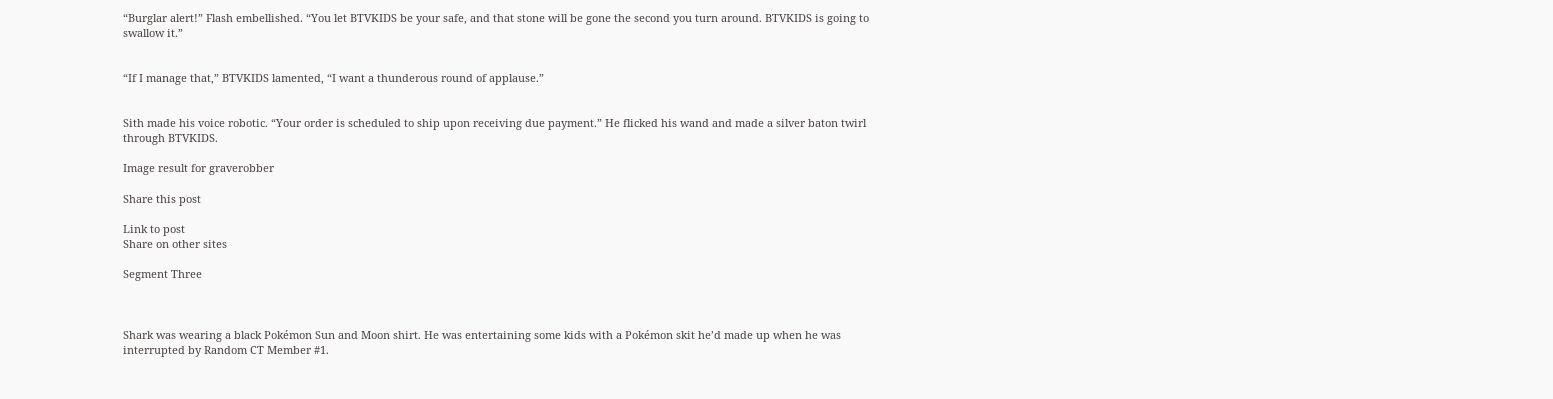“Burglar alert!” Flash embellished. “You let BTVKIDS be your safe, and that stone will be gone the second you turn around. BTVKIDS is going to swallow it.”


“If I manage that,” BTVKIDS lamented, “I want a thunderous round of applause.”


Sith made his voice robotic. “Your order is scheduled to ship upon receiving due payment.” He flicked his wand and made a silver baton twirl through BTVKIDS.

Image result for graverobber

Share this post

Link to post
Share on other sites

Segment Three



Shark was wearing a black Pokémon Sun and Moon shirt. He was entertaining some kids with a Pokémon skit he’d made up when he was interrupted by Random CT Member #1.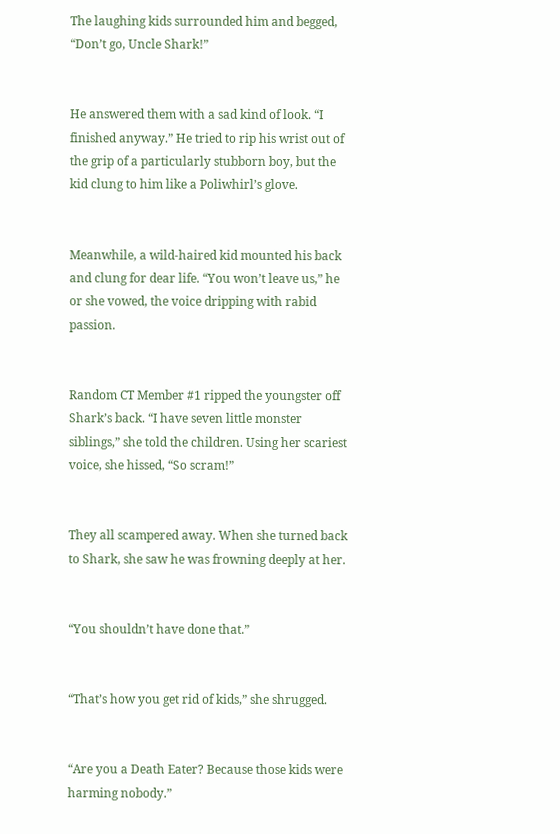The laughing kids surrounded him and begged, “Don’t go, Uncle Shark!”


He answered them with a sad kind of look. “I finished anyway.” He tried to rip his wrist out of the grip of a particularly stubborn boy, but the kid clung to him like a Poliwhirl’s glove.


Meanwhile, a wild-haired kid mounted his back and clung for dear life. “You won’t leave us,” he or she vowed, the voice dripping with rabid passion.


Random CT Member #1 ripped the youngster off Shark’s back. “I have seven little monster siblings,” she told the children. Using her scariest voice, she hissed, “So scram!”


They all scampered away. When she turned back to Shark, she saw he was frowning deeply at her.


“You shouldn’t have done that.”


“That’s how you get rid of kids,” she shrugged.


“Are you a Death Eater? Because those kids were harming nobody.”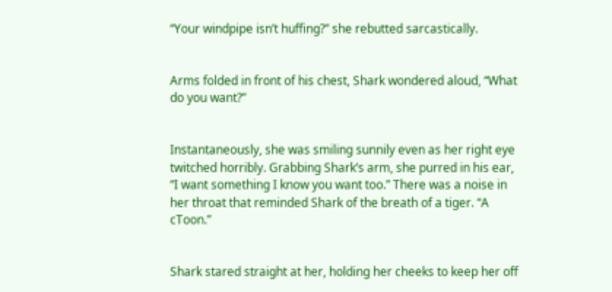“Your windpipe isn’t huffing?” she rebutted sarcastically.


Arms folded in front of his chest, Shark wondered aloud, “What do you want?”


Instantaneously, she was smiling sunnily even as her right eye twitched horribly. Grabbing Shark’s arm, she purred in his ear, “I want something I know you want too.” There was a noise in her throat that reminded Shark of the breath of a tiger. “A cToon.”


Shark stared straight at her, holding her cheeks to keep her off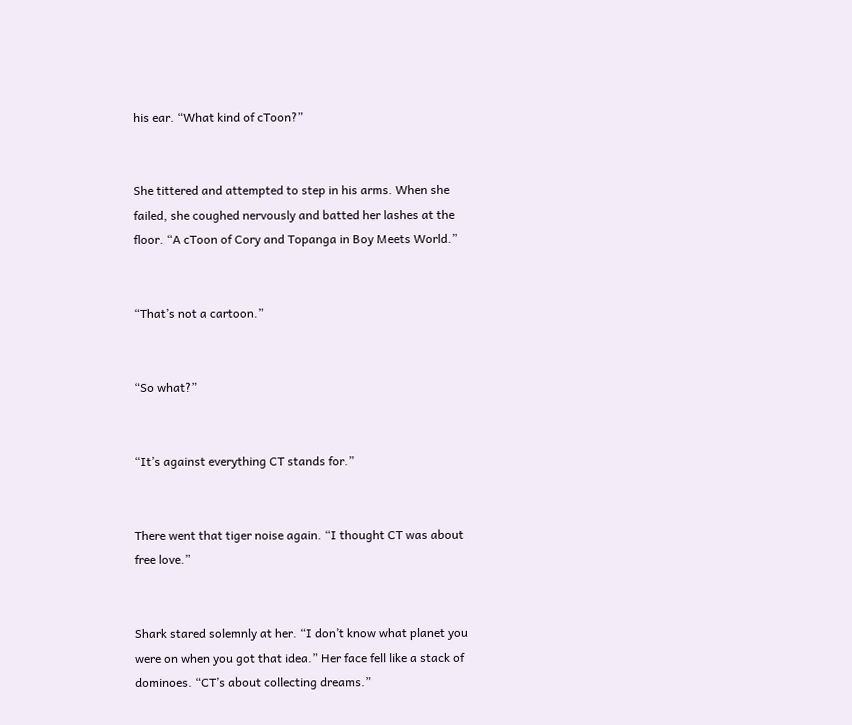his ear. “What kind of cToon?”


She tittered and attempted to step in his arms. When she failed, she coughed nervously and batted her lashes at the floor. “A cToon of Cory and Topanga in Boy Meets World.”


“That’s not a cartoon.”


“So what?”


“It’s against everything CT stands for.”


There went that tiger noise again. “I thought CT was about free love.”


Shark stared solemnly at her. “I don’t know what planet you were on when you got that idea.” Her face fell like a stack of dominoes. “CT’s about collecting dreams.”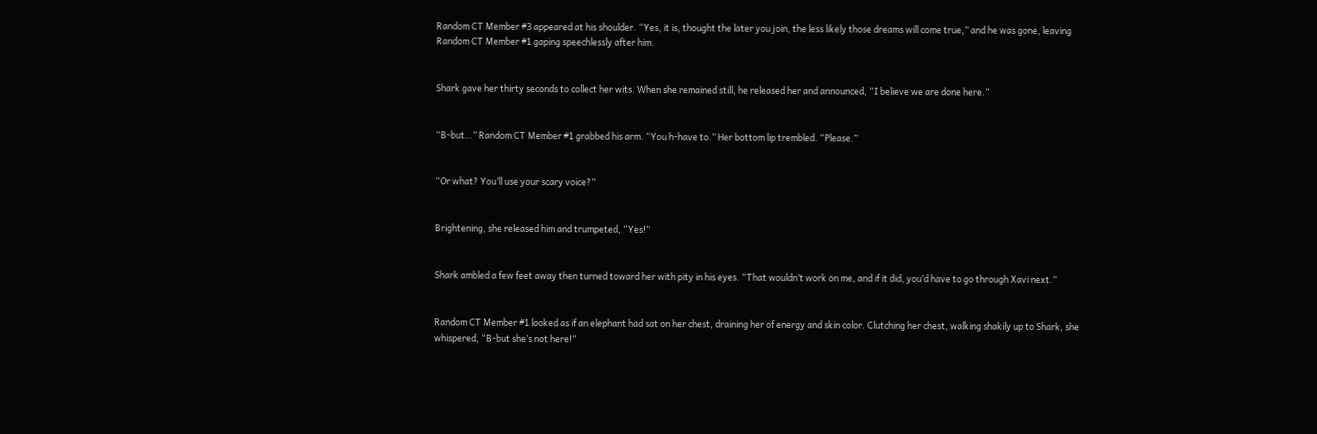Random CT Member #3 appeared at his shoulder. “Yes, it is, thought the later you join, the less likely those dreams will come true,” and he was gone, leaving Random CT Member #1 gaping speechlessly after him.


Shark gave her thirty seconds to collect her wits. When she remained still, he released her and announced, “I believe we are done here.”


“B-but…” Random CT Member #1 grabbed his arm. “You h-have to.” Her bottom lip trembled. “Please.”


“Or what? You’ll use your scary voice?”


Brightening, she released him and trumpeted, “Yes!”


Shark ambled a few feet away then turned toward her with pity in his eyes. “That wouldn’t work on me, and if it did, you’d have to go through Xavi next.”


Random CT Member #1 looked as if an elephant had sat on her chest, draining her of energy and skin color. Clutching her chest, walking shakily up to Shark, she whispered, “B-but she’s not here!”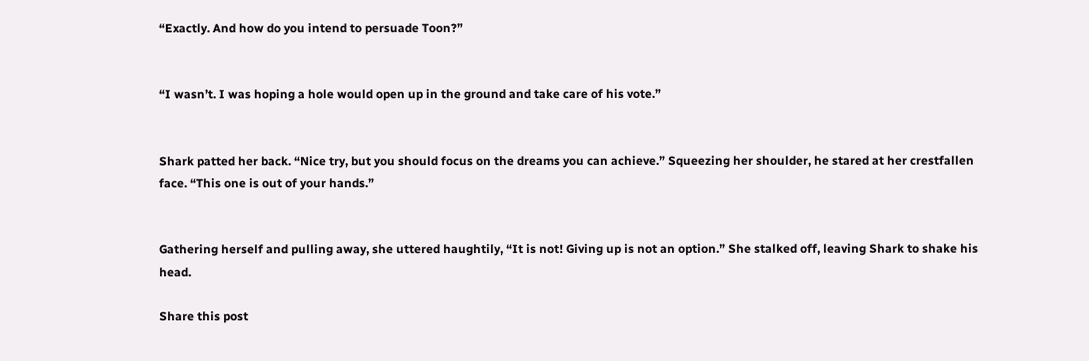“Exactly. And how do you intend to persuade Toon?”


“I wasn’t. I was hoping a hole would open up in the ground and take care of his vote.”


Shark patted her back. “Nice try, but you should focus on the dreams you can achieve.” Squeezing her shoulder, he stared at her crestfallen face. “This one is out of your hands.”


Gathering herself and pulling away, she uttered haughtily, “It is not! Giving up is not an option.” She stalked off, leaving Shark to shake his head.

Share this post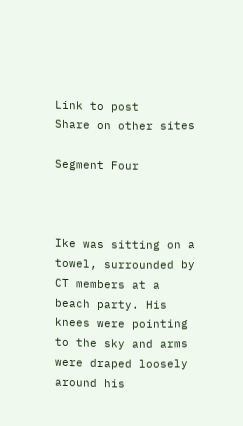Link to post
Share on other sites

Segment Four



Ike was sitting on a towel, surrounded by CT members at a beach party. His knees were pointing to the sky and arms were draped loosely around his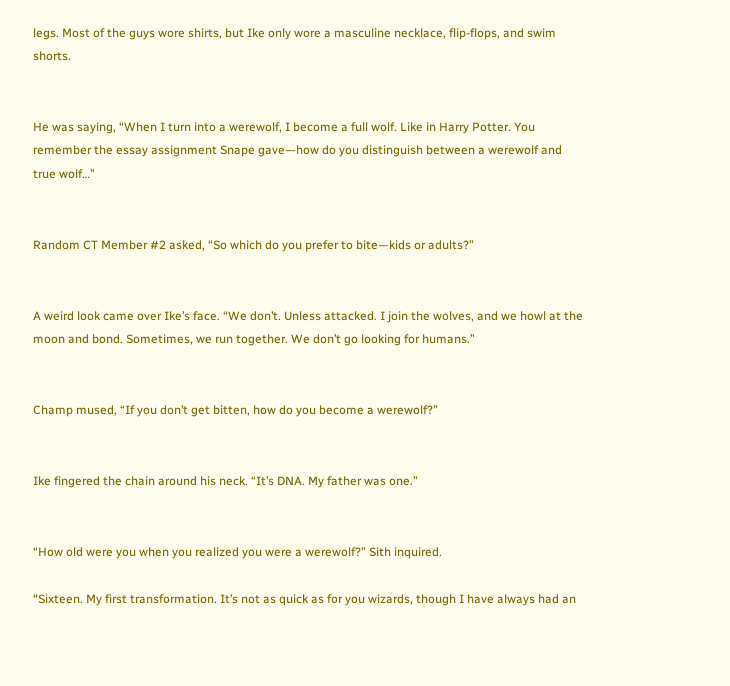legs. Most of the guys wore shirts, but Ike only wore a masculine necklace, flip-flops, and swim shorts.


He was saying, “When I turn into a werewolf, I become a full wolf. Like in Harry Potter. You remember the essay assignment Snape gave—how do you distinguish between a werewolf and true wolf…”


Random CT Member #2 asked, “So which do you prefer to bite—kids or adults?”


A weird look came over Ike’s face. “We don’t. Unless attacked. I join the wolves, and we howl at the moon and bond. Sometimes, we run together. We don’t go looking for humans.”


Champ mused, “If you don’t get bitten, how do you become a werewolf?”


Ike fingered the chain around his neck. “It’s DNA. My father was one.”


“How old were you when you realized you were a werewolf?” Sith inquired.

“Sixteen. My first transformation. It’s not as quick as for you wizards, though I have always had an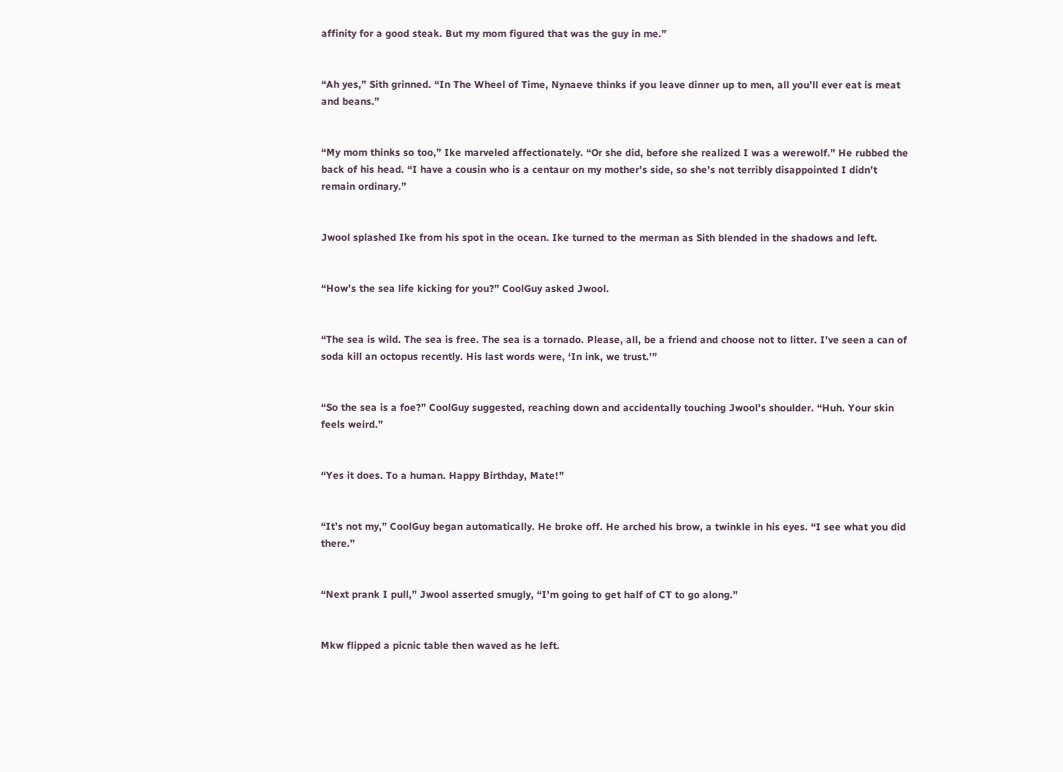affinity for a good steak. But my mom figured that was the guy in me.”


“Ah yes,” Sith grinned. “In The Wheel of Time, Nynaeve thinks if you leave dinner up to men, all you’ll ever eat is meat and beans.”


“My mom thinks so too,” Ike marveled affectionately. “Or she did, before she realized I was a werewolf.” He rubbed the back of his head. “I have a cousin who is a centaur on my mother’s side, so she’s not terribly disappointed I didn’t remain ordinary.”


Jwool splashed Ike from his spot in the ocean. Ike turned to the merman as Sith blended in the shadows and left.


“How’s the sea life kicking for you?” CoolGuy asked Jwool.


“The sea is wild. The sea is free. The sea is a tornado. Please, all, be a friend and choose not to litter. I’ve seen a can of soda kill an octopus recently. His last words were, ‘In ink, we trust.’”


“So the sea is a foe?” CoolGuy suggested, reaching down and accidentally touching Jwool’s shoulder. “Huh. Your skin feels weird.”


“Yes it does. To a human. Happy Birthday, Mate!”


“It’s not my,” CoolGuy began automatically. He broke off. He arched his brow, a twinkle in his eyes. “I see what you did there.”


“Next prank I pull,” Jwool asserted smugly, “I’m going to get half of CT to go along.”


Mkw flipped a picnic table then waved as he left.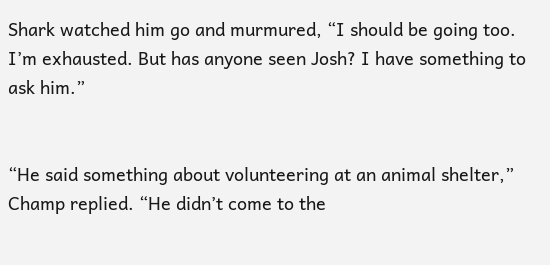Shark watched him go and murmured, “I should be going too. I’m exhausted. But has anyone seen Josh? I have something to ask him.”


“He said something about volunteering at an animal shelter,” Champ replied. “He didn’t come to the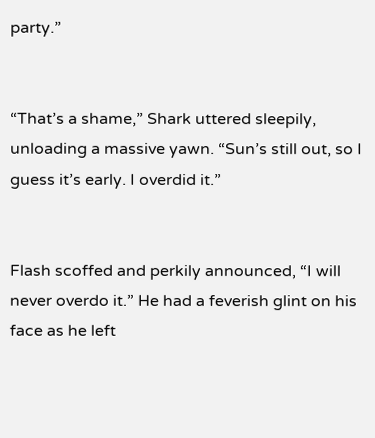party.”


“That’s a shame,” Shark uttered sleepily, unloading a massive yawn. “Sun’s still out, so I guess it’s early. I overdid it.”


Flash scoffed and perkily announced, “I will never overdo it.” He had a feverish glint on his face as he left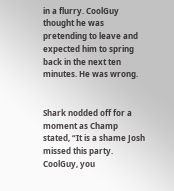in a flurry. CoolGuy thought he was pretending to leave and expected him to spring back in the next ten minutes. He was wrong.


Shark nodded off for a moment as Champ stated, “It is a shame Josh missed this party. CoolGuy, you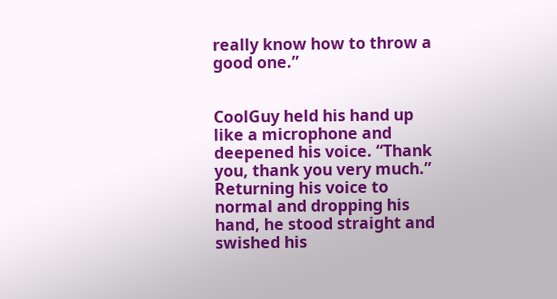really know how to throw a good one.”


CoolGuy held his hand up like a microphone and deepened his voice. “Thank you, thank you very much.” Returning his voice to normal and dropping his hand, he stood straight and swished his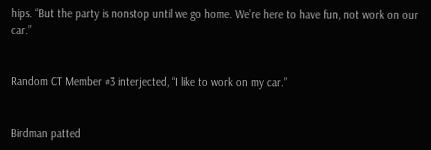hips. “But the party is nonstop until we go home. We’re here to have fun, not work on our car.”


Random CT Member #3 interjected, “I like to work on my car.”


Birdman patted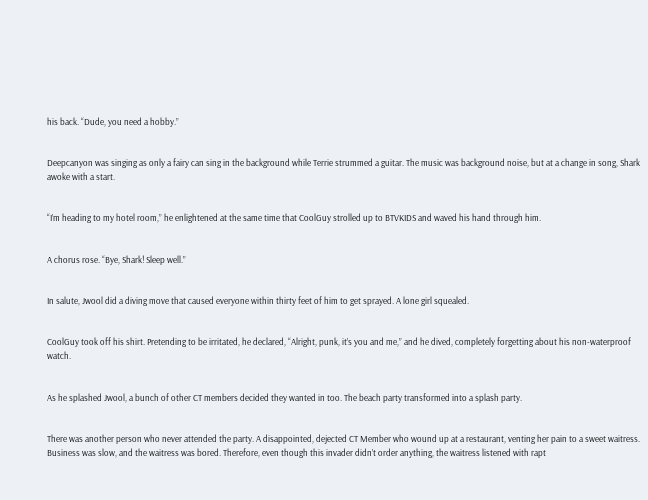his back. “Dude, you need a hobby.”


Deepcanyon was singing as only a fairy can sing in the background while Terrie strummed a guitar. The music was background noise, but at a change in song, Shark awoke with a start.


“I’m heading to my hotel room,” he enlightened at the same time that CoolGuy strolled up to BTVKIDS and waved his hand through him.


A chorus rose. “Bye, Shark! Sleep well.”


In salute, Jwool did a diving move that caused everyone within thirty feet of him to get sprayed. A lone girl squealed.


CoolGuy took off his shirt. Pretending to be irritated, he declared, “Alright, punk, it’s you and me,” and he dived, completely forgetting about his non-waterproof watch.


As he splashed Jwool, a bunch of other CT members decided they wanted in too. The beach party transformed into a splash party.


There was another person who never attended the party. A disappointed, dejected CT Member who wound up at a restaurant, venting her pain to a sweet waitress. Business was slow, and the waitress was bored. Therefore, even though this invader didn’t order anything, the waitress listened with rapt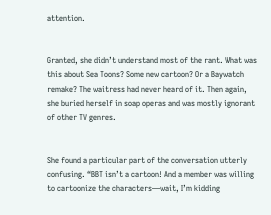attention.


Granted, she didn’t understand most of the rant. What was this about Sea Toons? Some new cartoon? Or a Baywatch remake? The waitress had never heard of it. Then again, she buried herself in soap operas and was mostly ignorant of other TV genres.


She found a particular part of the conversation utterly confusing. “BBT isn’t a cartoon! And a member was willing to cartoonize the characters—wait, I’m kidding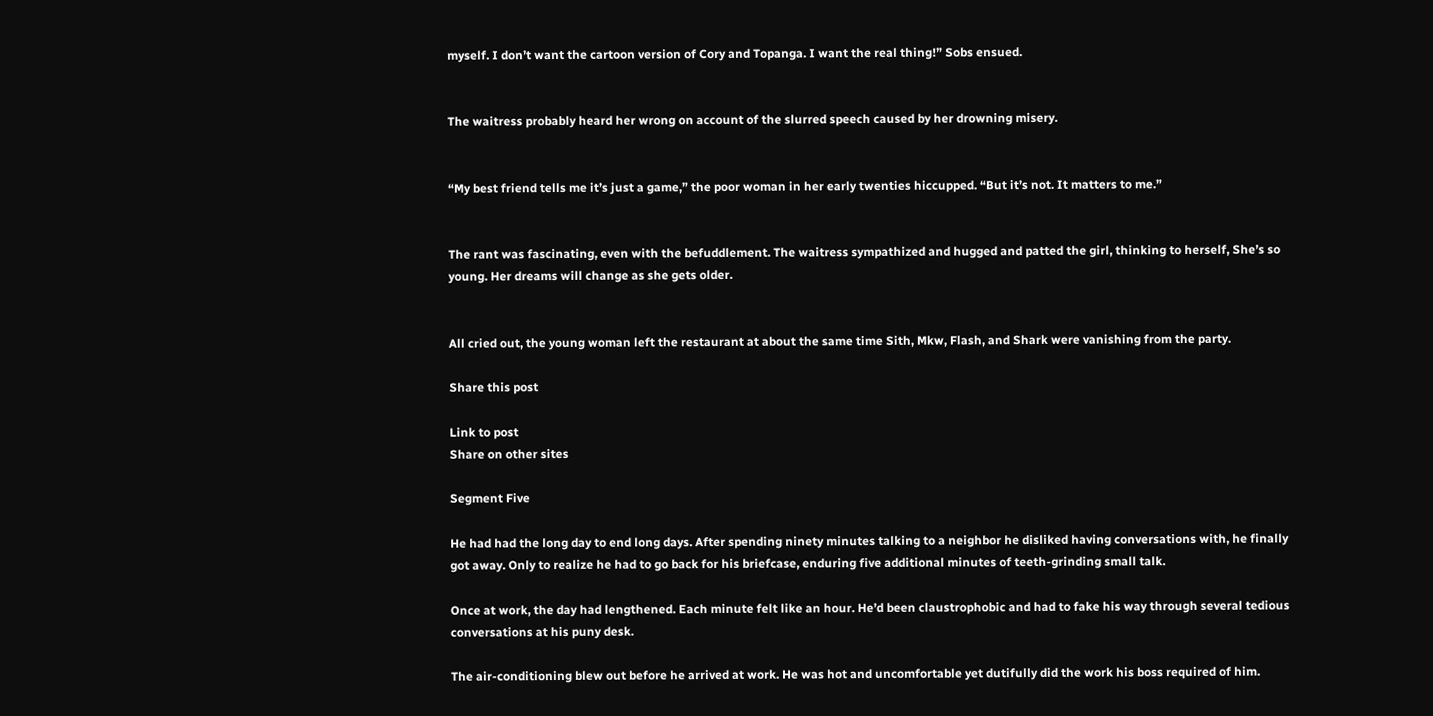myself. I don’t want the cartoon version of Cory and Topanga. I want the real thing!” Sobs ensued.


The waitress probably heard her wrong on account of the slurred speech caused by her drowning misery.


“My best friend tells me it’s just a game,” the poor woman in her early twenties hiccupped. “But it’s not. It matters to me.”


The rant was fascinating, even with the befuddlement. The waitress sympathized and hugged and patted the girl, thinking to herself, She’s so young. Her dreams will change as she gets older.


All cried out, the young woman left the restaurant at about the same time Sith, Mkw, Flash, and Shark were vanishing from the party.

Share this post

Link to post
Share on other sites

Segment Five

He had had the long day to end long days. After spending ninety minutes talking to a neighbor he disliked having conversations with, he finally got away. Only to realize he had to go back for his briefcase, enduring five additional minutes of teeth-grinding small talk.

Once at work, the day had lengthened. Each minute felt like an hour. He’d been claustrophobic and had to fake his way through several tedious conversations at his puny desk.

The air-conditioning blew out before he arrived at work. He was hot and uncomfortable yet dutifully did the work his boss required of him.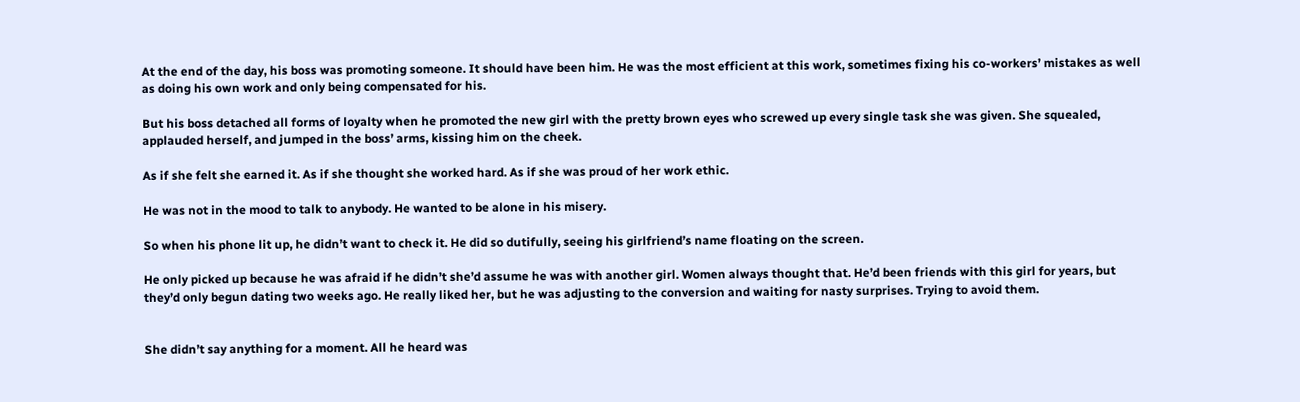At the end of the day, his boss was promoting someone. It should have been him. He was the most efficient at this work, sometimes fixing his co-workers’ mistakes as well as doing his own work and only being compensated for his.

But his boss detached all forms of loyalty when he promoted the new girl with the pretty brown eyes who screwed up every single task she was given. She squealed, applauded herself, and jumped in the boss’ arms, kissing him on the cheek.

As if she felt she earned it. As if she thought she worked hard. As if she was proud of her work ethic.

He was not in the mood to talk to anybody. He wanted to be alone in his misery.

So when his phone lit up, he didn’t want to check it. He did so dutifully, seeing his girlfriend’s name floating on the screen.

He only picked up because he was afraid if he didn’t she’d assume he was with another girl. Women always thought that. He’d been friends with this girl for years, but they’d only begun dating two weeks ago. He really liked her, but he was adjusting to the conversion and waiting for nasty surprises. Trying to avoid them.


She didn’t say anything for a moment. All he heard was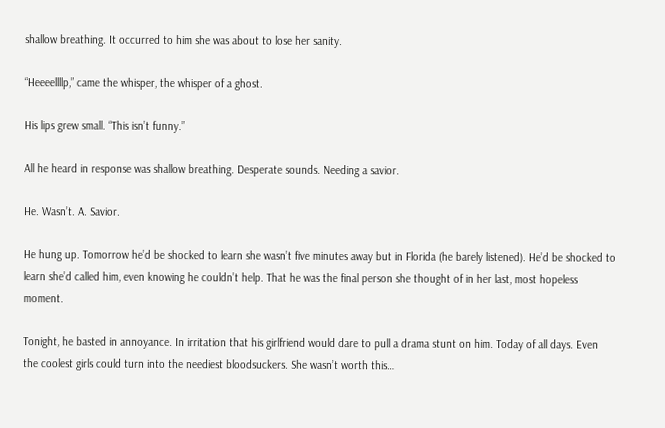shallow breathing. It occurred to him she was about to lose her sanity.

“Heeeellllp,” came the whisper, the whisper of a ghost.

His lips grew small. “This isn’t funny.”

All he heard in response was shallow breathing. Desperate sounds. Needing a savior.

He. Wasn’t. A. Savior.

He hung up. Tomorrow he’d be shocked to learn she wasn’t five minutes away but in Florida (he barely listened). He’d be shocked to learn she’d called him, even knowing he couldn’t help. That he was the final person she thought of in her last, most hopeless moment.

Tonight, he basted in annoyance. In irritation that his girlfriend would dare to pull a drama stunt on him. Today of all days. Even the coolest girls could turn into the neediest bloodsuckers. She wasn’t worth this…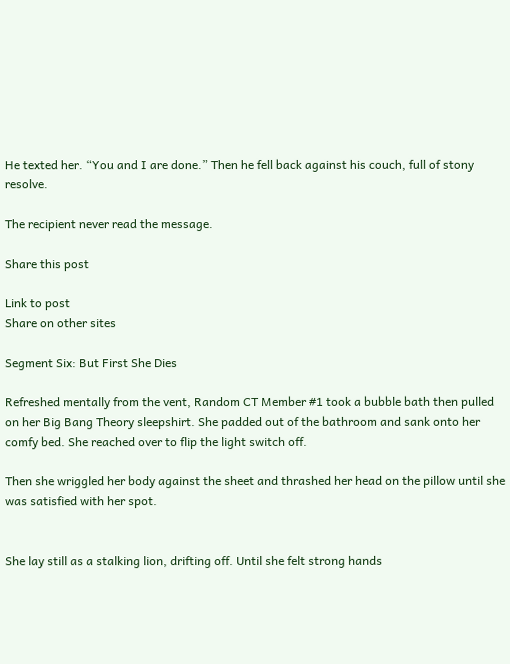He texted her. “You and I are done.” Then he fell back against his couch, full of stony resolve.

The recipient never read the message.

Share this post

Link to post
Share on other sites

Segment Six: But First She Dies

Refreshed mentally from the vent, Random CT Member #1 took a bubble bath then pulled on her Big Bang Theory sleepshirt. She padded out of the bathroom and sank onto her comfy bed. She reached over to flip the light switch off.

Then she wriggled her body against the sheet and thrashed her head on the pillow until she was satisfied with her spot.


She lay still as a stalking lion, drifting off. Until she felt strong hands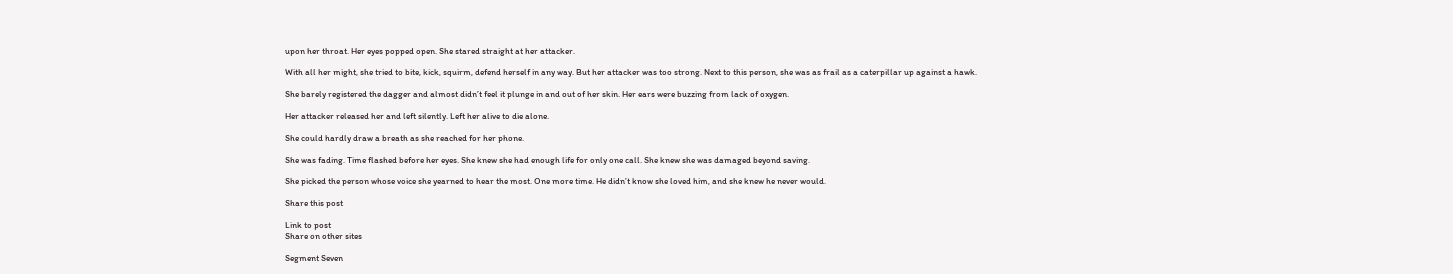upon her throat. Her eyes popped open. She stared straight at her attacker.

With all her might, she tried to bite, kick, squirm, defend herself in any way. But her attacker was too strong. Next to this person, she was as frail as a caterpillar up against a hawk.

She barely registered the dagger and almost didn’t feel it plunge in and out of her skin. Her ears were buzzing from lack of oxygen.

Her attacker released her and left silently. Left her alive to die alone.

She could hardly draw a breath as she reached for her phone.

She was fading. Time flashed before her eyes. She knew she had enough life for only one call. She knew she was damaged beyond saving.

She picked the person whose voice she yearned to hear the most. One more time. He didn’t know she loved him, and she knew he never would.

Share this post

Link to post
Share on other sites

Segment Seven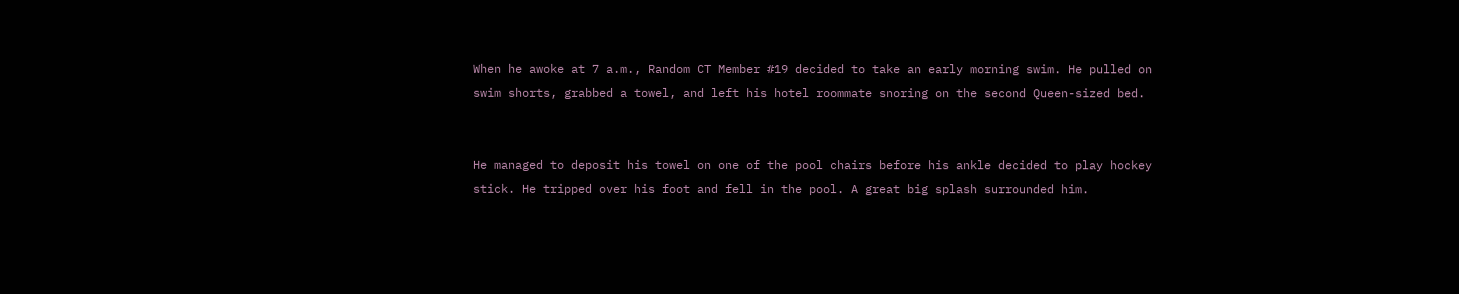When he awoke at 7 a.m., Random CT Member #19 decided to take an early morning swim. He pulled on swim shorts, grabbed a towel, and left his hotel roommate snoring on the second Queen-sized bed.


He managed to deposit his towel on one of the pool chairs before his ankle decided to play hockey stick. He tripped over his foot and fell in the pool. A great big splash surrounded him.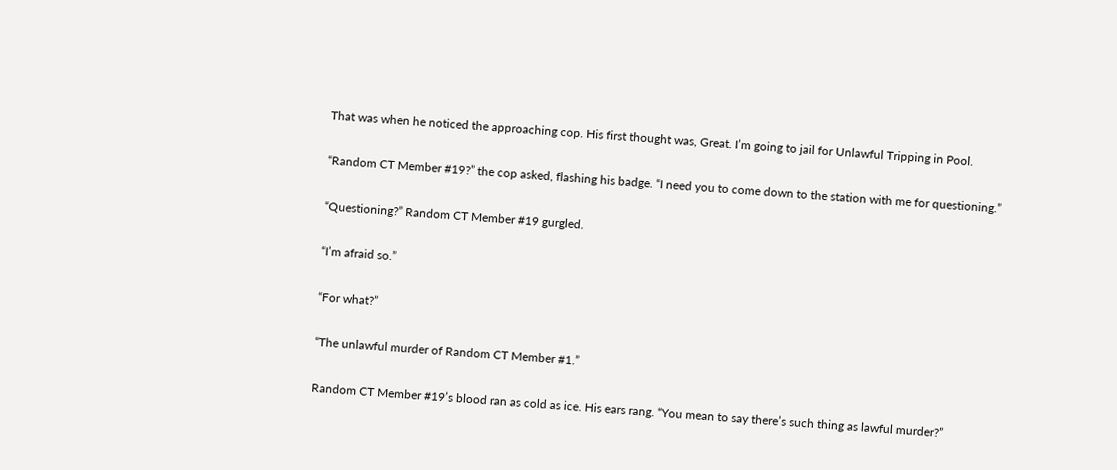That was when he noticed the approaching cop. His first thought was, Great. I’m going to jail for Unlawful Tripping in Pool.


“Random CT Member #19?” the cop asked, flashing his badge. “I need you to come down to the station with me for questioning.”


“Questioning?” Random CT Member #19 gurgled.


“I’m afraid so.”


“For what?”


“The unlawful murder of Random CT Member #1.”


Random CT Member #19’s blood ran as cold as ice. His ears rang. “You mean to say there’s such thing as lawful murder?”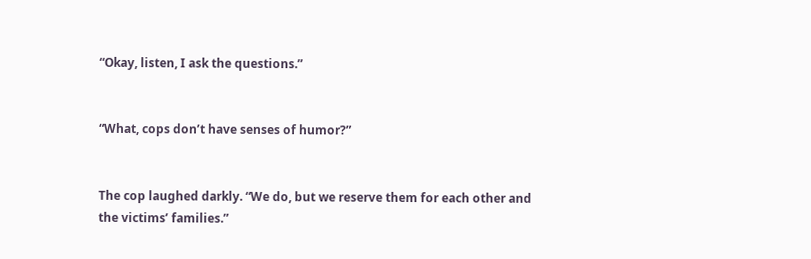“Okay, listen, I ask the questions.”


“What, cops don’t have senses of humor?”


The cop laughed darkly. “We do, but we reserve them for each other and the victims’ families.”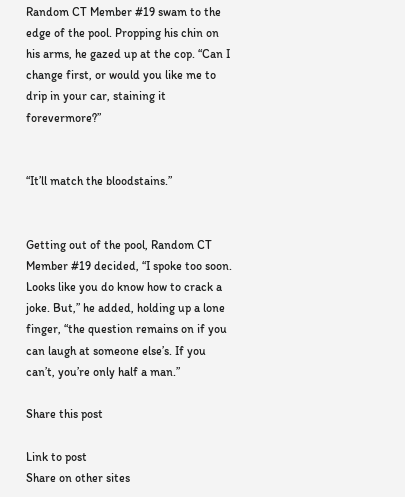Random CT Member #19 swam to the edge of the pool. Propping his chin on his arms, he gazed up at the cop. “Can I change first, or would you like me to drip in your car, staining it forevermore?”


“It’ll match the bloodstains.”


Getting out of the pool, Random CT Member #19 decided, “I spoke too soon. Looks like you do know how to crack a joke. But,” he added, holding up a lone finger, “the question remains on if you can laugh at someone else’s. If you can’t, you’re only half a man.”

Share this post

Link to post
Share on other sites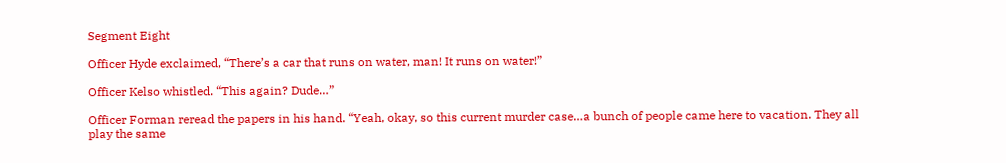Segment Eight

Officer Hyde exclaimed, “There’s a car that runs on water, man! It runs on water!”

Officer Kelso whistled. “This again? Dude…”

Officer Forman reread the papers in his hand. “Yeah, okay, so this current murder case…a bunch of people came here to vacation. They all play the same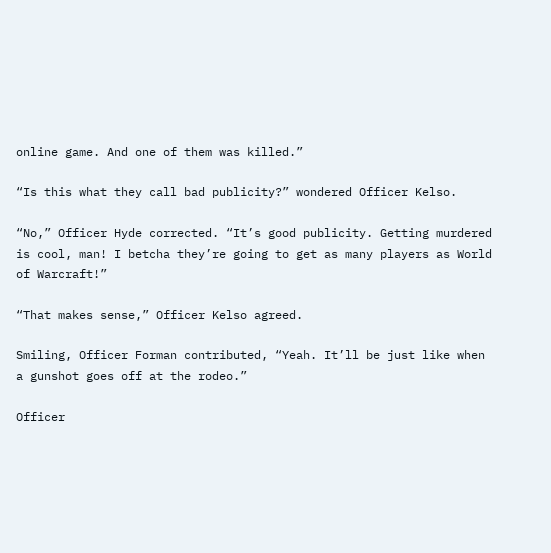online game. And one of them was killed.”

“Is this what they call bad publicity?” wondered Officer Kelso.

“No,” Officer Hyde corrected. “It’s good publicity. Getting murdered is cool, man! I betcha they’re going to get as many players as World of Warcraft!”

“That makes sense,” Officer Kelso agreed.

Smiling, Officer Forman contributed, “Yeah. It’ll be just like when a gunshot goes off at the rodeo.”

Officer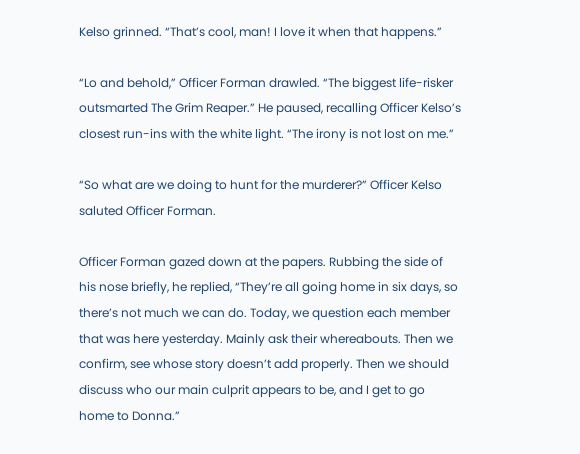Kelso grinned. “That’s cool, man! I love it when that happens.”

“Lo and behold,” Officer Forman drawled. “The biggest life-risker outsmarted The Grim Reaper.” He paused, recalling Officer Kelso’s closest run-ins with the white light. “The irony is not lost on me.”

“So what are we doing to hunt for the murderer?” Officer Kelso saluted Officer Forman.

Officer Forman gazed down at the papers. Rubbing the side of his nose briefly, he replied, “They’re all going home in six days, so there’s not much we can do. Today, we question each member that was here yesterday. Mainly ask their whereabouts. Then we confirm, see whose story doesn’t add properly. Then we should discuss who our main culprit appears to be, and I get to go home to Donna.”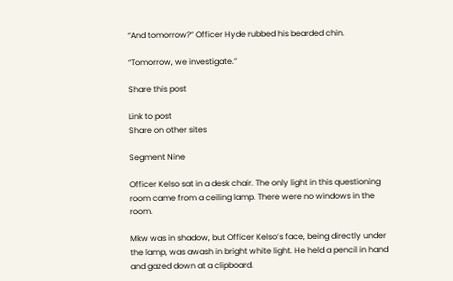“And tomorrow?” Officer Hyde rubbed his bearded chin.

“Tomorrow, we investigate.”

Share this post

Link to post
Share on other sites

Segment Nine

Officer Kelso sat in a desk chair. The only light in this questioning room came from a ceiling lamp. There were no windows in the room.

Mkw was in shadow, but Officer Kelso’s face, being directly under the lamp, was awash in bright white light. He held a pencil in hand and gazed down at a clipboard.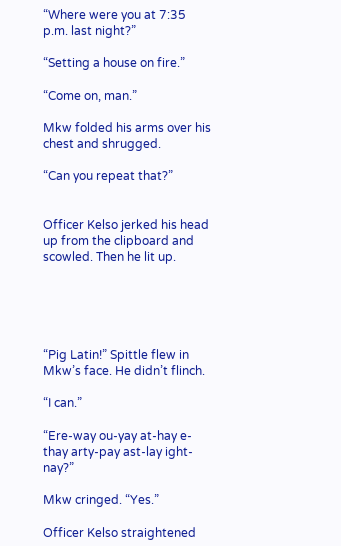“Where were you at 7:35 p.m. last night?”

“Setting a house on fire.”

“Come on, man.”

Mkw folded his arms over his chest and shrugged.

“Can you repeat that?”


Officer Kelso jerked his head up from the clipboard and scowled. Then he lit up.





“Pig Latin!” Spittle flew in Mkw’s face. He didn’t flinch.

“I can.”

“Ere-way ou-yay at-hay e-thay arty-pay ast-lay ight-nay?”

Mkw cringed. “Yes.”

Officer Kelso straightened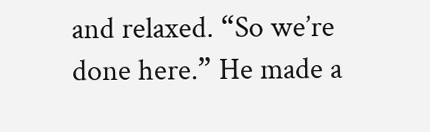and relaxed. “So we’re done here.” He made a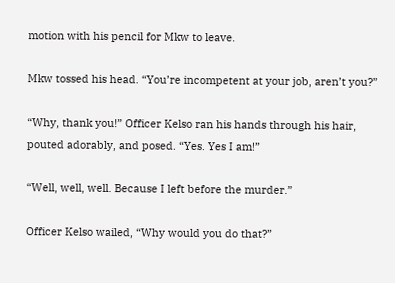motion with his pencil for Mkw to leave.

Mkw tossed his head. “You’re incompetent at your job, aren’t you?”

“Why, thank you!” Officer Kelso ran his hands through his hair, pouted adorably, and posed. “Yes. Yes I am!”

“Well, well, well. Because I left before the murder.”

Officer Kelso wailed, “Why would you do that?”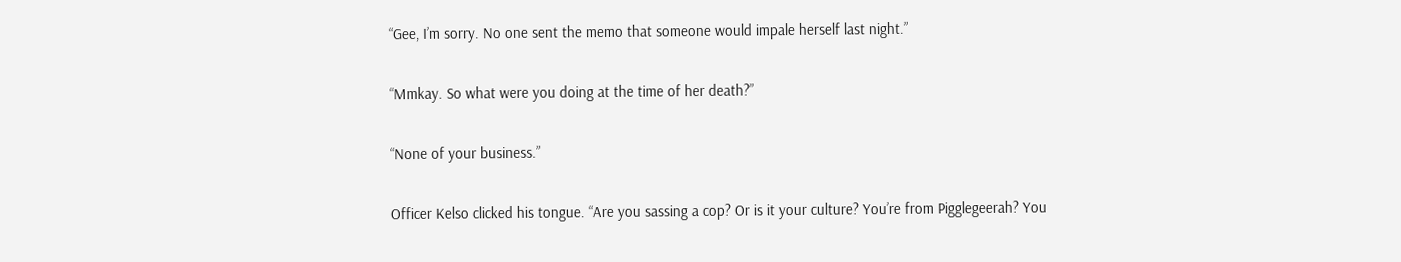“Gee, I’m sorry. No one sent the memo that someone would impale herself last night.”

“Mmkay. So what were you doing at the time of her death?”

“None of your business.”

Officer Kelso clicked his tongue. “Are you sassing a cop? Or is it your culture? You’re from Pigglegeerah? You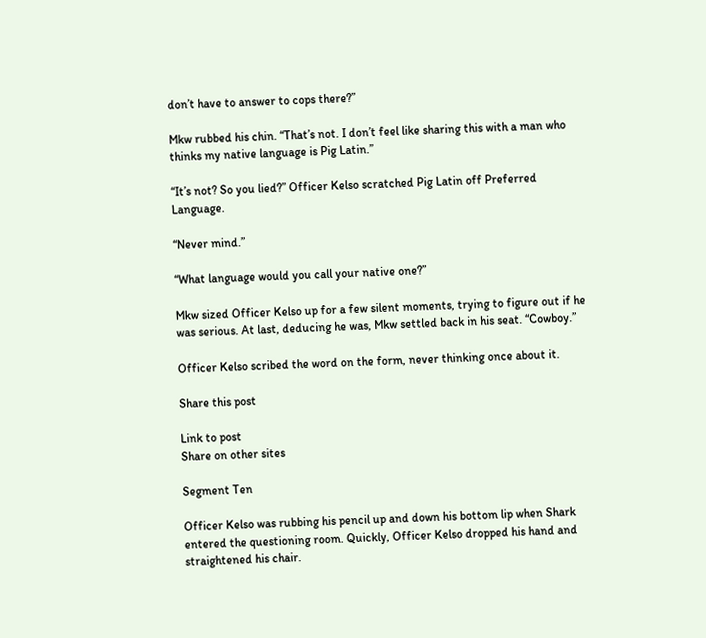don’t have to answer to cops there?”

Mkw rubbed his chin. “That’s not. I don’t feel like sharing this with a man who thinks my native language is Pig Latin.”

“It’s not? So you lied?” Officer Kelso scratched Pig Latin off Preferred Language.

“Never mind.”

“What language would you call your native one?”

Mkw sized Officer Kelso up for a few silent moments, trying to figure out if he was serious. At last, deducing he was, Mkw settled back in his seat. “Cowboy.”

Officer Kelso scribed the word on the form, never thinking once about it.

Share this post

Link to post
Share on other sites

Segment Ten

Officer Kelso was rubbing his pencil up and down his bottom lip when Shark entered the questioning room. Quickly, Officer Kelso dropped his hand and straightened his chair.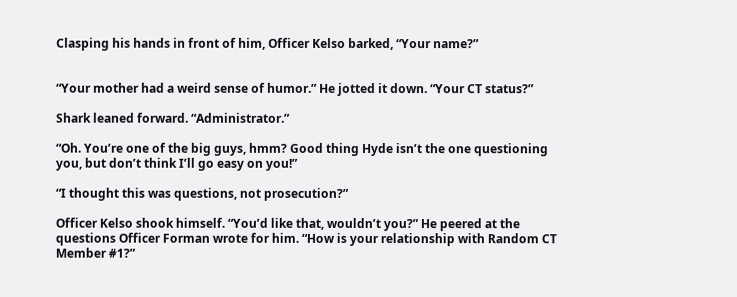Clasping his hands in front of him, Officer Kelso barked, “Your name?”


“Your mother had a weird sense of humor.” He jotted it down. “Your CT status?”

Shark leaned forward. “Administrator.”

“Oh. You’re one of the big guys, hmm? Good thing Hyde isn’t the one questioning you, but don’t think I’ll go easy on you!”

“I thought this was questions, not prosecution?”

Officer Kelso shook himself. “You’d like that, wouldn’t you?” He peered at the questions Officer Forman wrote for him. “How is your relationship with Random CT Member #1?”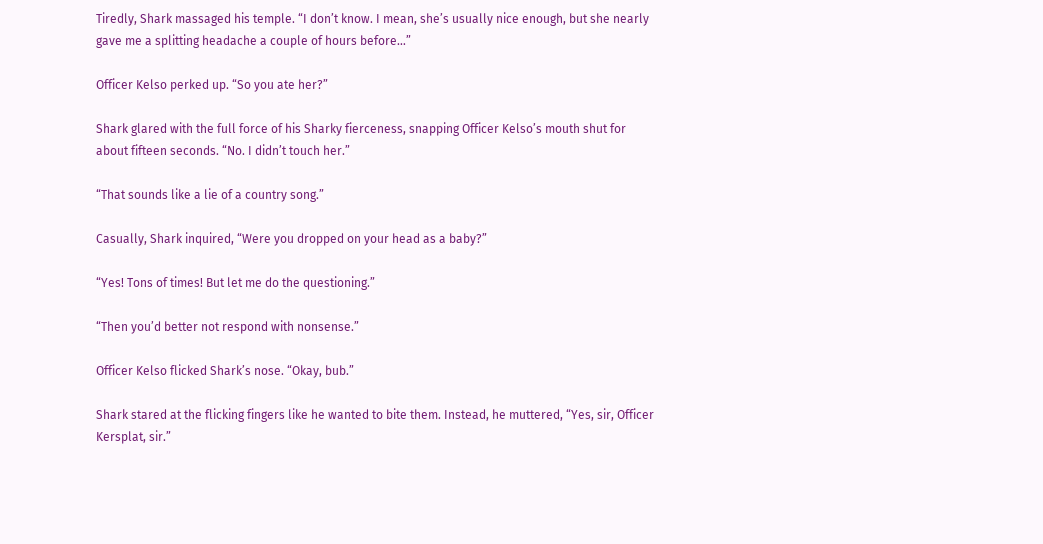Tiredly, Shark massaged his temple. “I don’t know. I mean, she’s usually nice enough, but she nearly gave me a splitting headache a couple of hours before…”

Officer Kelso perked up. “So you ate her?”

Shark glared with the full force of his Sharky fierceness, snapping Officer Kelso’s mouth shut for about fifteen seconds. “No. I didn’t touch her.”

“That sounds like a lie of a country song.”

Casually, Shark inquired, “Were you dropped on your head as a baby?”

“Yes! Tons of times! But let me do the questioning.”

“Then you’d better not respond with nonsense.”

Officer Kelso flicked Shark’s nose. “Okay, bub.”

Shark stared at the flicking fingers like he wanted to bite them. Instead, he muttered, “Yes, sir, Officer Kersplat, sir.”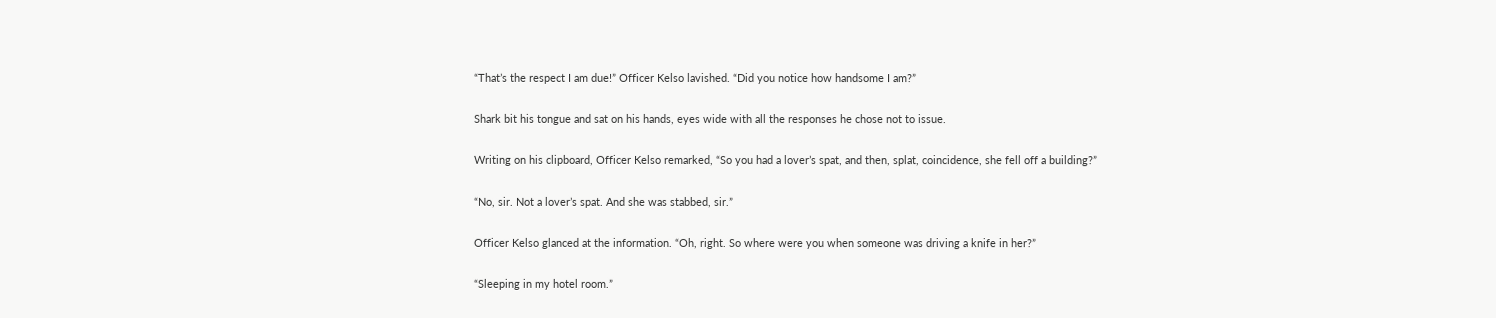“That’s the respect I am due!” Officer Kelso lavished. “Did you notice how handsome I am?”

Shark bit his tongue and sat on his hands, eyes wide with all the responses he chose not to issue.

Writing on his clipboard, Officer Kelso remarked, “So you had a lover’s spat, and then, splat, coincidence, she fell off a building?”

“No, sir. Not a lover’s spat. And she was stabbed, sir.”

Officer Kelso glanced at the information. “Oh, right. So where were you when someone was driving a knife in her?”

“Sleeping in my hotel room.”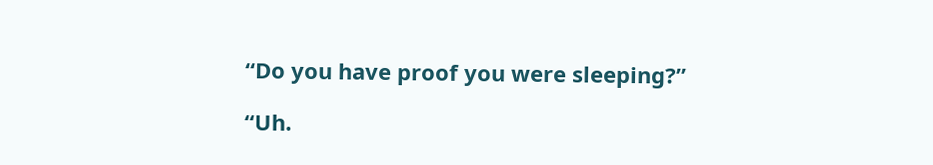“Do you have proof you were sleeping?”

“Uh.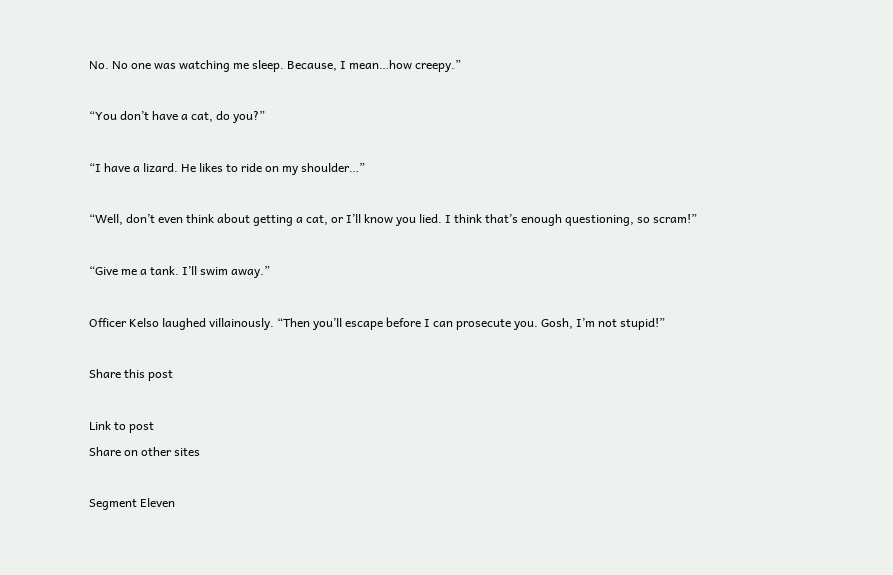No. No one was watching me sleep. Because, I mean…how creepy.”

“You don’t have a cat, do you?”

“I have a lizard. He likes to ride on my shoulder…”

“Well, don’t even think about getting a cat, or I’ll know you lied. I think that’s enough questioning, so scram!”

“Give me a tank. I’ll swim away.”

Officer Kelso laughed villainously. “Then you’ll escape before I can prosecute you. Gosh, I’m not stupid!”

Share this post

Link to post
Share on other sites

Segment Eleven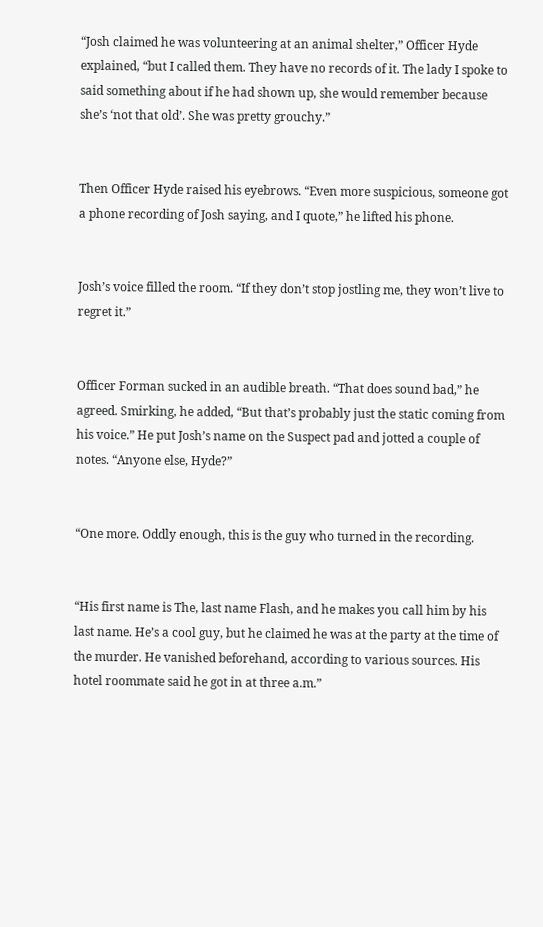“Josh claimed he was volunteering at an animal shelter,” Officer Hyde explained, “but I called them. They have no records of it. The lady I spoke to said something about if he had shown up, she would remember because she’s ‘not that old’. She was pretty grouchy.”


Then Officer Hyde raised his eyebrows. “Even more suspicious, someone got a phone recording of Josh saying, and I quote,” he lifted his phone.


Josh’s voice filled the room. “If they don’t stop jostling me, they won’t live to regret it.”


Officer Forman sucked in an audible breath. “That does sound bad,” he agreed. Smirking, he added, “But that’s probably just the static coming from his voice.” He put Josh’s name on the Suspect pad and jotted a couple of notes. “Anyone else, Hyde?”


“One more. Oddly enough, this is the guy who turned in the recording.


“His first name is The, last name Flash, and he makes you call him by his last name. He’s a cool guy, but he claimed he was at the party at the time of the murder. He vanished beforehand, according to various sources. His hotel roommate said he got in at three a.m.”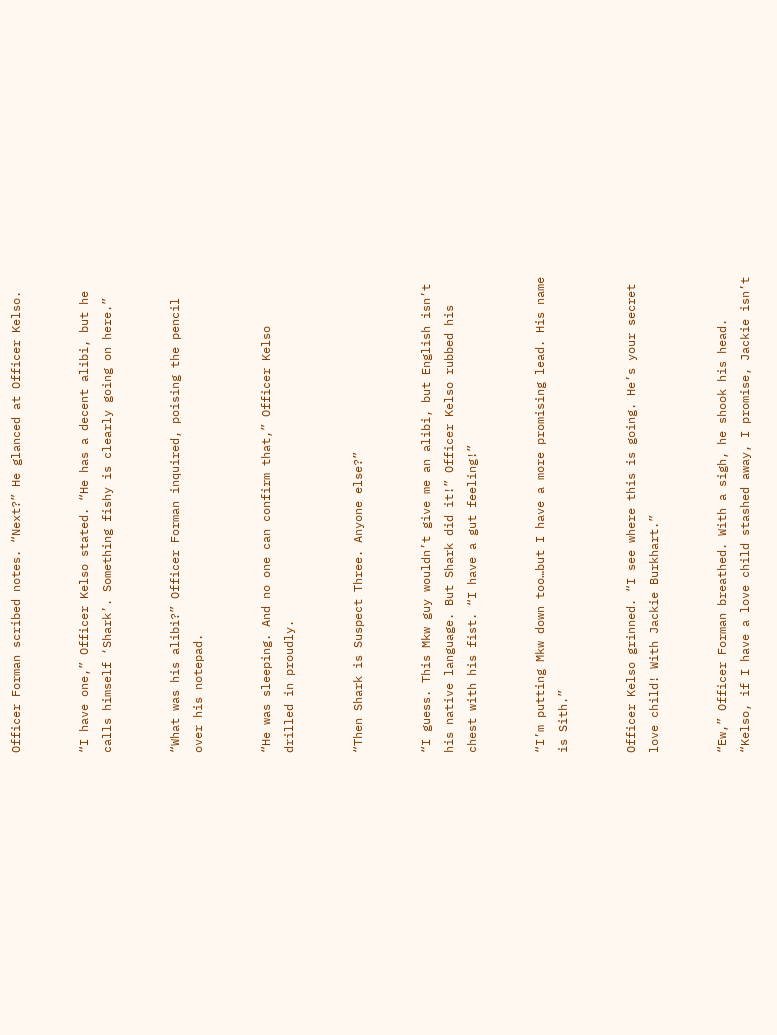Officer Forman scribed notes. “Next?” He glanced at Officer Kelso.


“I have one,” Officer Kelso stated. “He has a decent alibi, but he calls himself ‘Shark’. Something fishy is clearly going on here.”


“What was his alibi?” Officer Forman inquired, poising the pencil over his notepad.


“He was sleeping. And no one can confirm that,” Officer Kelso drilled in proudly.


“Then Shark is Suspect Three. Anyone else?”


“I guess. This Mkw guy wouldn’t give me an alibi, but English isn’t his native language. But Shark did it!” Officer Kelso rubbed his chest with his fist. “I have a gut feeling!”


“I’m putting Mkw down too…but I have a more promising lead. His name is Sith.”


Officer Kelso grinned. “I see where this is going. He’s your secret love child! With Jackie Burkhart.”


“Ew,” Officer Forman breathed. With a sigh, he shook his head. “Kelso, if I have a love child stashed away, I promise, Jackie isn’t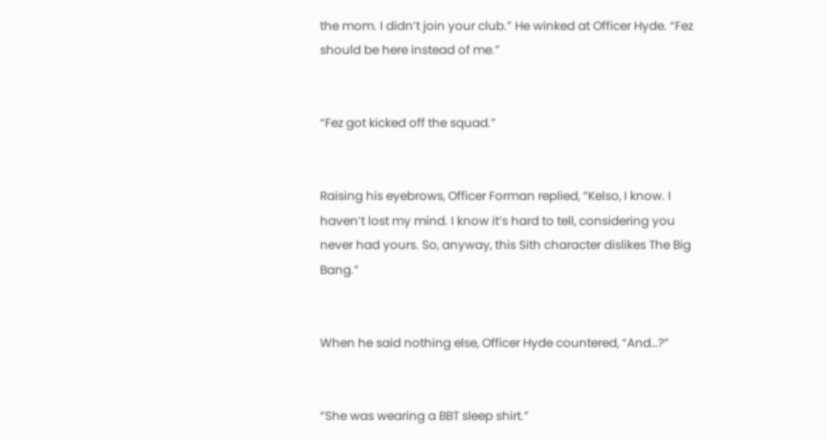the mom. I didn’t join your club.” He winked at Officer Hyde. “Fez should be here instead of me.”


“Fez got kicked off the squad.”


Raising his eyebrows, Officer Forman replied, “Kelso, I know. I haven’t lost my mind. I know it’s hard to tell, considering you never had yours. So, anyway, this Sith character dislikes The Big Bang.”


When he said nothing else, Officer Hyde countered, “And…?”


“She was wearing a BBT sleep shirt.”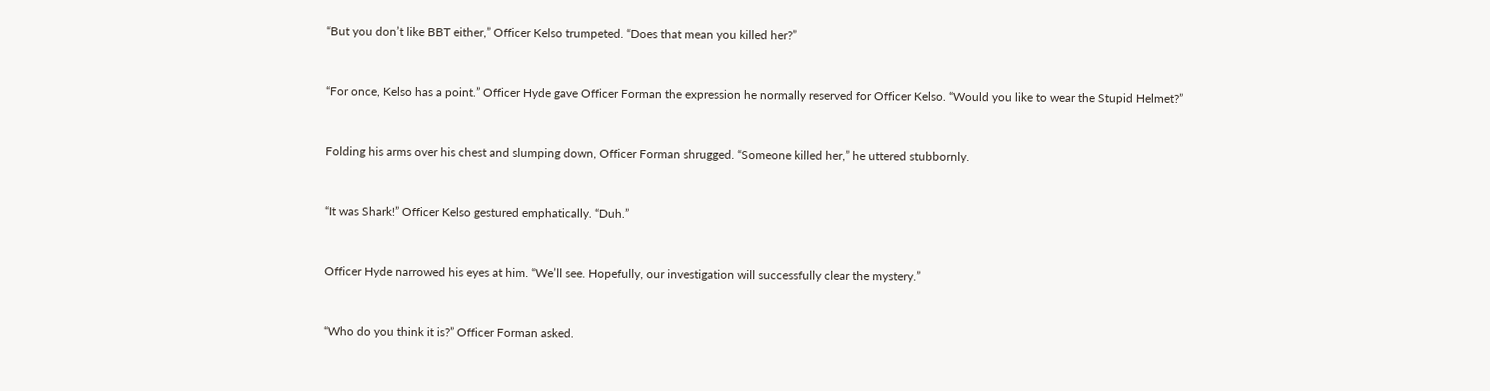“But you don’t like BBT either,” Officer Kelso trumpeted. “Does that mean you killed her?”


“For once, Kelso has a point.” Officer Hyde gave Officer Forman the expression he normally reserved for Officer Kelso. “Would you like to wear the Stupid Helmet?”


Folding his arms over his chest and slumping down, Officer Forman shrugged. “Someone killed her,” he uttered stubbornly.


“It was Shark!” Officer Kelso gestured emphatically. “Duh.”


Officer Hyde narrowed his eyes at him. “We’ll see. Hopefully, our investigation will successfully clear the mystery.”


“Who do you think it is?” Officer Forman asked.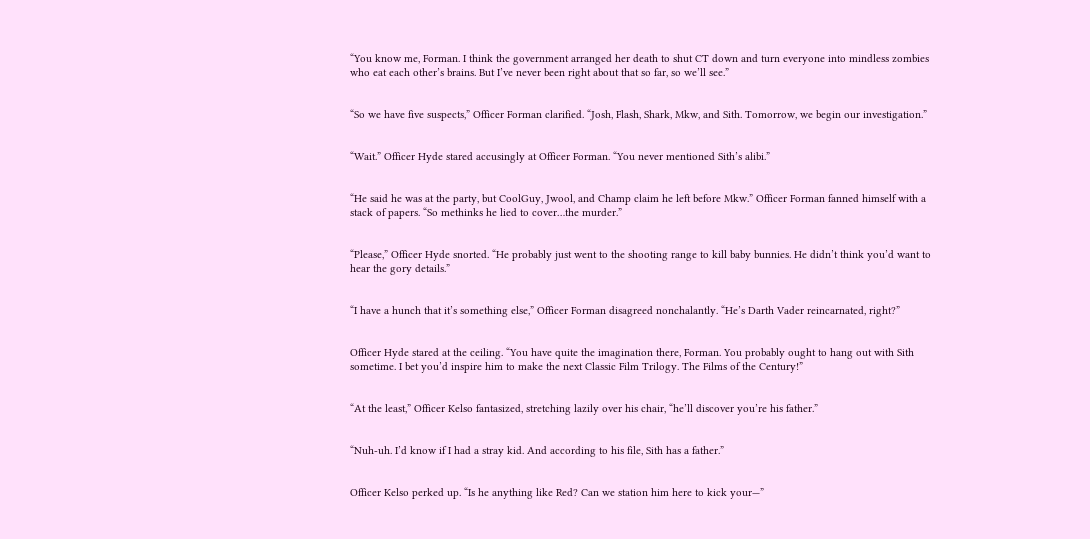“You know me, Forman. I think the government arranged her death to shut CT down and turn everyone into mindless zombies who eat each other’s brains. But I’ve never been right about that so far, so we’ll see.”


“So we have five suspects,” Officer Forman clarified. “Josh, Flash, Shark, Mkw, and Sith. Tomorrow, we begin our investigation.”


“Wait.” Officer Hyde stared accusingly at Officer Forman. “You never mentioned Sith’s alibi.”


“He said he was at the party, but CoolGuy, Jwool, and Champ claim he left before Mkw.” Officer Forman fanned himself with a stack of papers. “So methinks he lied to cover…the murder.”


“Please,” Officer Hyde snorted. “He probably just went to the shooting range to kill baby bunnies. He didn’t think you’d want to hear the gory details.”


“I have a hunch that it’s something else,” Officer Forman disagreed nonchalantly. “He’s Darth Vader reincarnated, right?”


Officer Hyde stared at the ceiling. “You have quite the imagination there, Forman. You probably ought to hang out with Sith sometime. I bet you’d inspire him to make the next Classic Film Trilogy. The Films of the Century!”


“At the least,” Officer Kelso fantasized, stretching lazily over his chair, “he’ll discover you’re his father.”


“Nuh-uh. I’d know if I had a stray kid. And according to his file, Sith has a father.”


Officer Kelso perked up. “Is he anything like Red? Can we station him here to kick your—”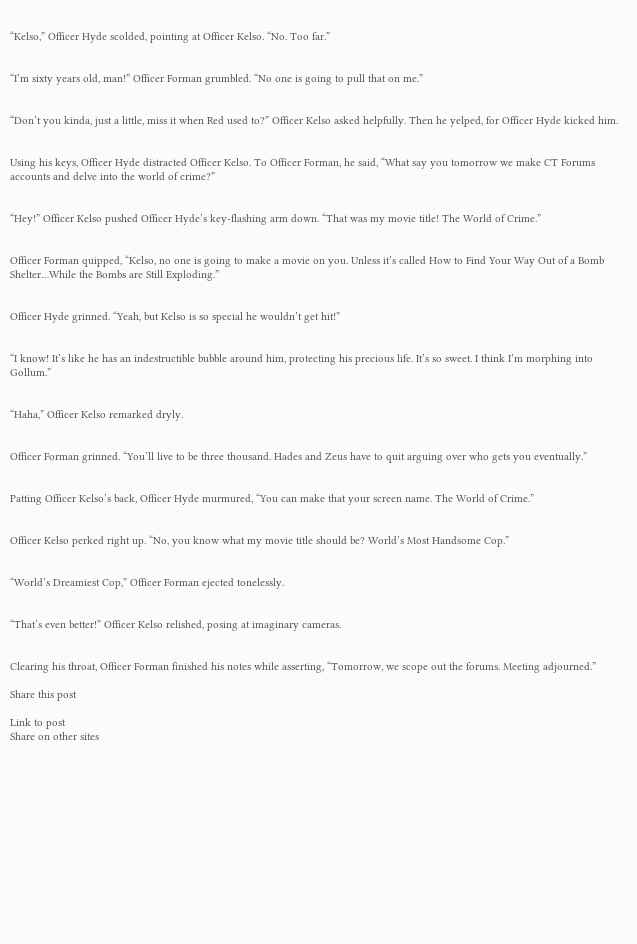“Kelso,” Officer Hyde scolded, pointing at Officer Kelso. “No. Too far.”


“I’m sixty years old, man!” Officer Forman grumbled. “No one is going to pull that on me.”


“Don’t you kinda, just a little, miss it when Red used to?” Officer Kelso asked helpfully. Then he yelped, for Officer Hyde kicked him.


Using his keys, Officer Hyde distracted Officer Kelso. To Officer Forman, he said, “What say you tomorrow we make CT Forums accounts and delve into the world of crime?”


“Hey!” Officer Kelso pushed Officer Hyde’s key-flashing arm down. “That was my movie title! The World of Crime.”


Officer Forman quipped, “Kelso, no one is going to make a movie on you. Unless it’s called How to Find Your Way Out of a Bomb Shelter…While the Bombs are Still Exploding.”


Officer Hyde grinned. “Yeah, but Kelso is so special he wouldn’t get hit!”


“I know! It’s like he has an indestructible bubble around him, protecting his precious life. It’s so sweet. I think I’m morphing into Gollum.”


“Haha,” Officer Kelso remarked dryly.


Officer Forman grinned. “You’ll live to be three thousand. Hades and Zeus have to quit arguing over who gets you eventually.”


Patting Officer Kelso’s back, Officer Hyde murmured, “You can make that your screen name. The World of Crime.”


Officer Kelso perked right up. “No, you know what my movie title should be? World’s Most Handsome Cop.”


“World’s Dreamiest Cop,” Officer Forman ejected tonelessly.


“That’s even better!” Officer Kelso relished, posing at imaginary cameras.


Clearing his throat, Officer Forman finished his notes while asserting, “Tomorrow, we scope out the forums. Meeting adjourned.”

Share this post

Link to post
Share on other sites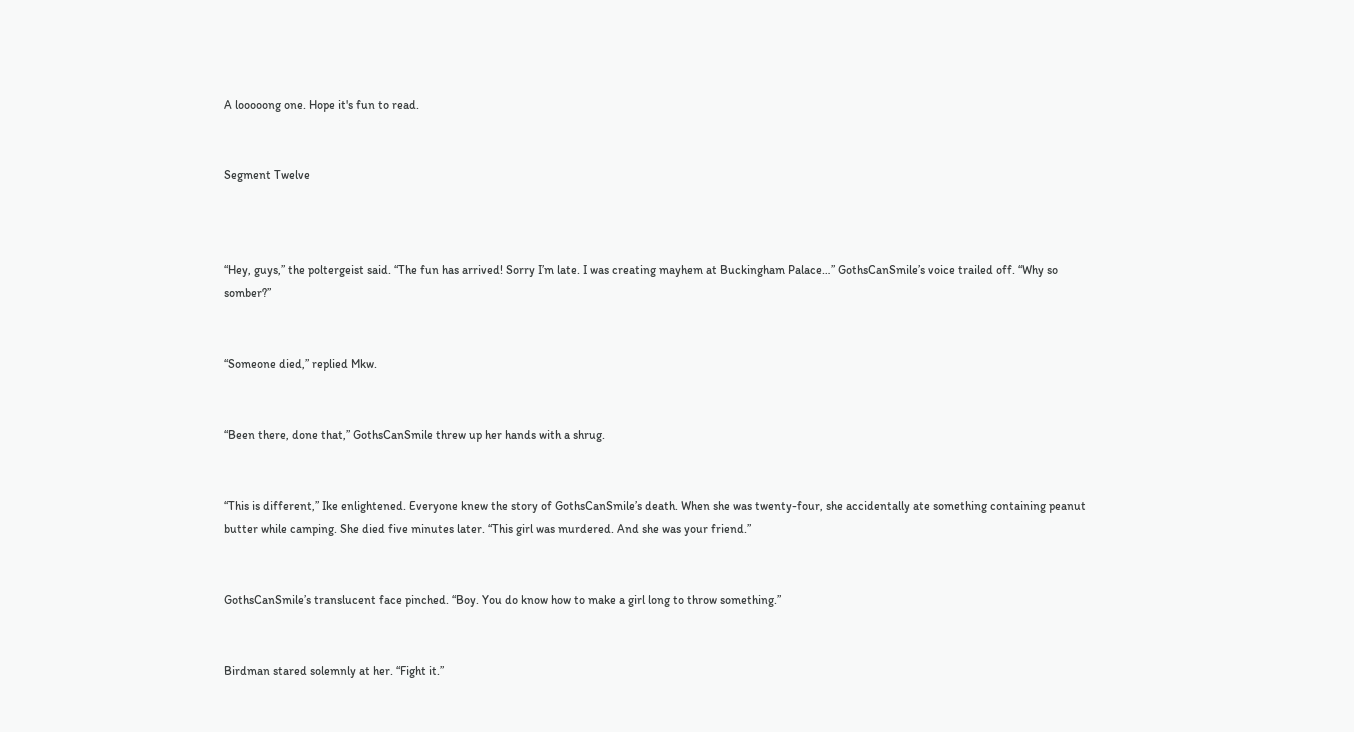A looooong one. Hope it's fun to read.


Segment Twelve



“Hey, guys,” the poltergeist said. “The fun has arrived! Sorry I’m late. I was creating mayhem at Buckingham Palace…” GothsCanSmile’s voice trailed off. “Why so somber?”


“Someone died,” replied Mkw.


“Been there, done that,” GothsCanSmile threw up her hands with a shrug.


“This is different,” Ike enlightened. Everyone knew the story of GothsCanSmile’s death. When she was twenty-four, she accidentally ate something containing peanut butter while camping. She died five minutes later. “This girl was murdered. And she was your friend.”


GothsCanSmile’s translucent face pinched. “Boy. You do know how to make a girl long to throw something.”


Birdman stared solemnly at her. “Fight it.”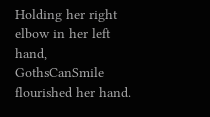Holding her right elbow in her left hand, GothsCanSmile flourished her hand.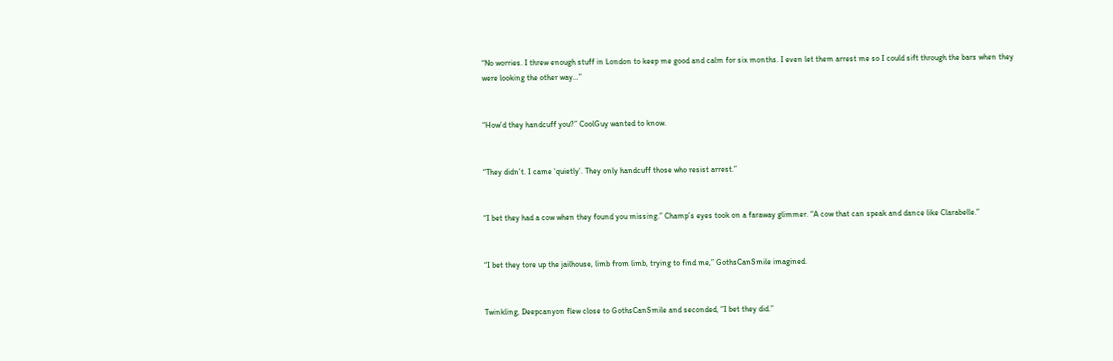“No worries. I threw enough stuff in London to keep me good and calm for six months. I even let them arrest me so I could sift through the bars when they were looking the other way…”


“How’d they handcuff you?” CoolGuy wanted to know.


“They didn’t. I came ‘quietly’. They only handcuff those who resist arrest.”


“I bet they had a cow when they found you missing.” Champ’s eyes took on a faraway glimmer. “A cow that can speak and dance like Clarabelle.”


“I bet they tore up the jailhouse, limb from limb, trying to find me,” GothsCanSmile imagined.


Twinkling, Deepcanyon flew close to GothsCanSmile and seconded, “I bet they did.”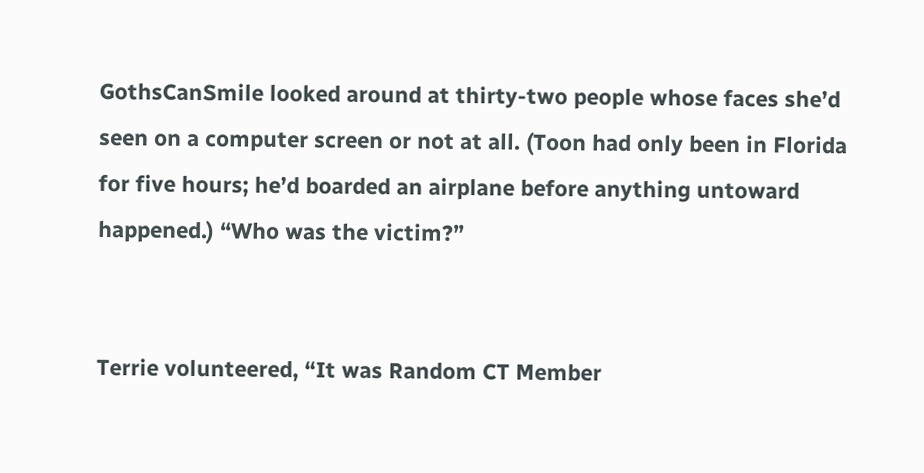GothsCanSmile looked around at thirty-two people whose faces she’d seen on a computer screen or not at all. (Toon had only been in Florida for five hours; he’d boarded an airplane before anything untoward happened.) “Who was the victim?”


Terrie volunteered, “It was Random CT Member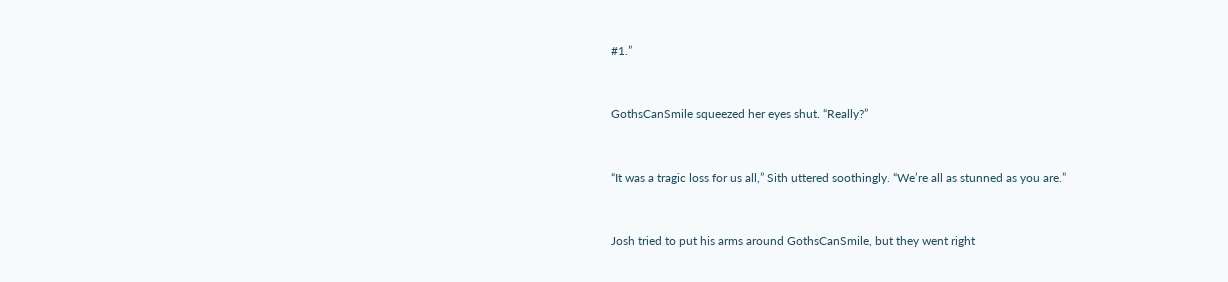#1.”


GothsCanSmile squeezed her eyes shut. “Really?”


“It was a tragic loss for us all,” Sith uttered soothingly. “We’re all as stunned as you are.”


Josh tried to put his arms around GothsCanSmile, but they went right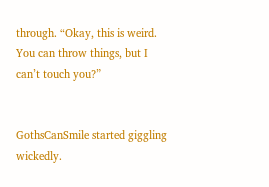through. “Okay, this is weird. You can throw things, but I can’t touch you?”


GothsCanSmile started giggling wickedly.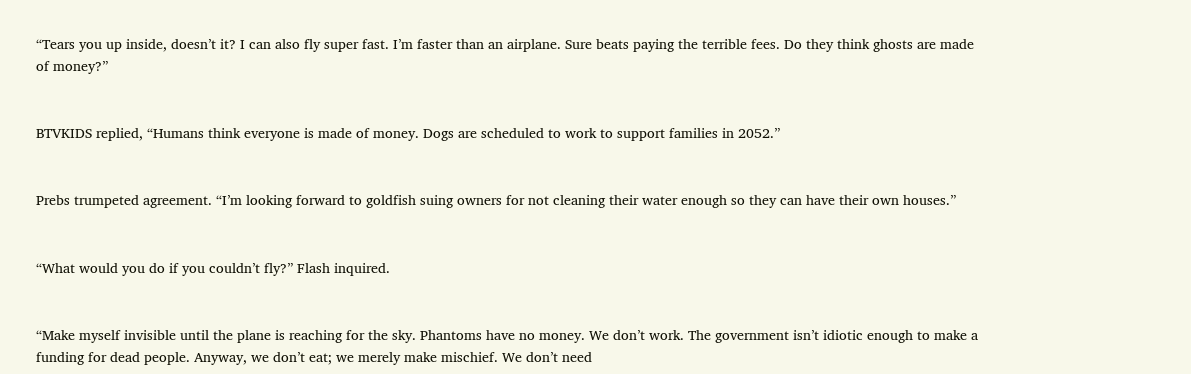“Tears you up inside, doesn’t it? I can also fly super fast. I’m faster than an airplane. Sure beats paying the terrible fees. Do they think ghosts are made of money?”


BTVKIDS replied, “Humans think everyone is made of money. Dogs are scheduled to work to support families in 2052.”


Prebs trumpeted agreement. “I’m looking forward to goldfish suing owners for not cleaning their water enough so they can have their own houses.”


“What would you do if you couldn’t fly?” Flash inquired.


“Make myself invisible until the plane is reaching for the sky. Phantoms have no money. We don’t work. The government isn’t idiotic enough to make a funding for dead people. Anyway, we don’t eat; we merely make mischief. We don’t need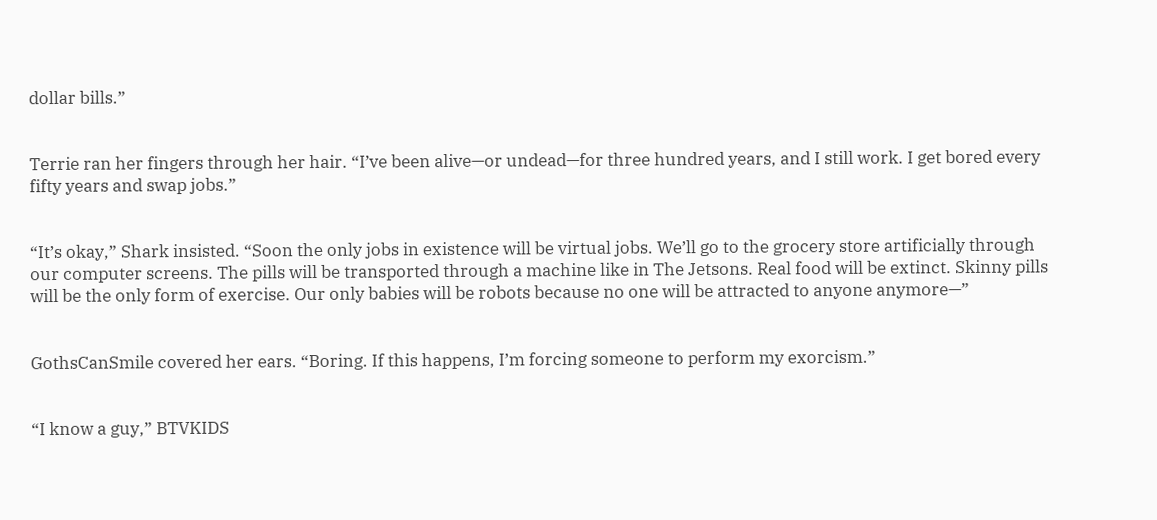dollar bills.”


Terrie ran her fingers through her hair. “I’ve been alive—or undead—for three hundred years, and I still work. I get bored every fifty years and swap jobs.”


“It’s okay,” Shark insisted. “Soon the only jobs in existence will be virtual jobs. We’ll go to the grocery store artificially through our computer screens. The pills will be transported through a machine like in The Jetsons. Real food will be extinct. Skinny pills will be the only form of exercise. Our only babies will be robots because no one will be attracted to anyone anymore—”


GothsCanSmile covered her ears. “Boring. If this happens, I’m forcing someone to perform my exorcism.”


“I know a guy,” BTVKIDS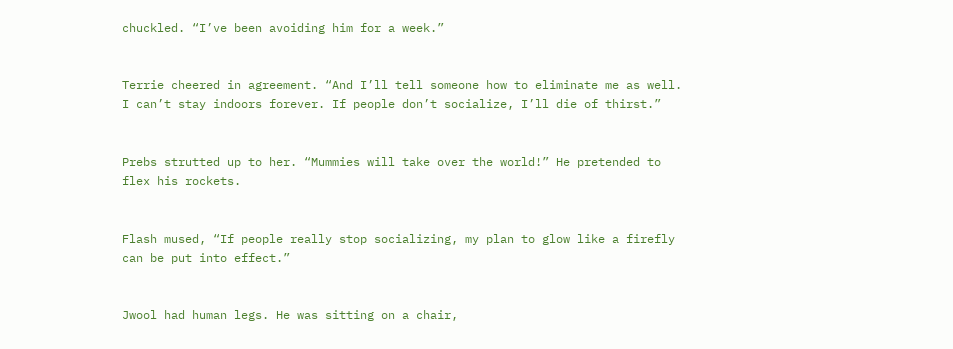chuckled. “I’ve been avoiding him for a week.”


Terrie cheered in agreement. “And I’ll tell someone how to eliminate me as well. I can’t stay indoors forever. If people don’t socialize, I’ll die of thirst.”


Prebs strutted up to her. “Mummies will take over the world!” He pretended to flex his rockets.


Flash mused, “If people really stop socializing, my plan to glow like a firefly can be put into effect.”


Jwool had human legs. He was sitting on a chair,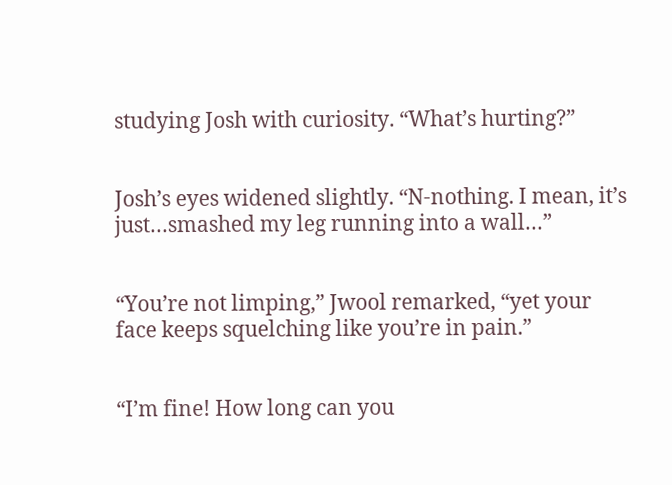studying Josh with curiosity. “What’s hurting?”


Josh’s eyes widened slightly. “N-nothing. I mean, it’s just…smashed my leg running into a wall…”


“You’re not limping,” Jwool remarked, “yet your face keeps squelching like you’re in pain.”


“I’m fine! How long can you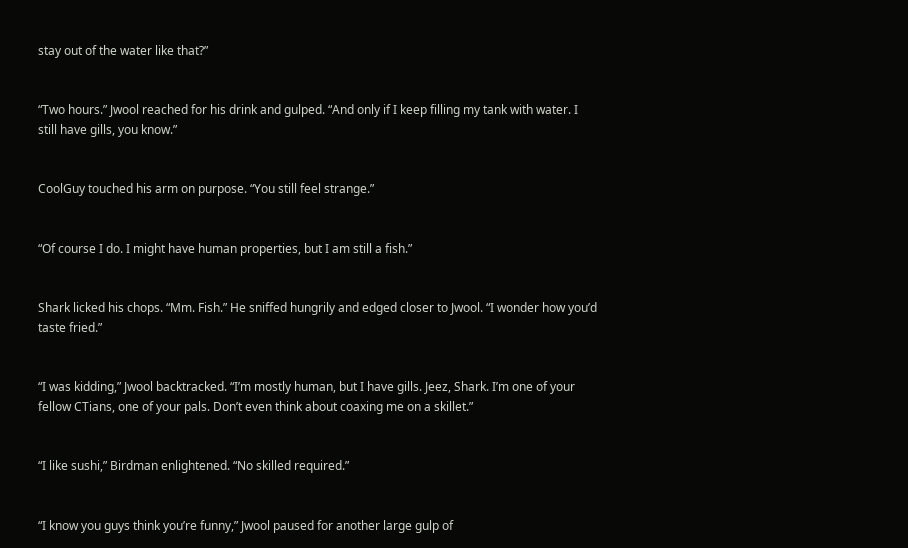stay out of the water like that?”


“Two hours.” Jwool reached for his drink and gulped. “And only if I keep filling my tank with water. I still have gills, you know.”


CoolGuy touched his arm on purpose. “You still feel strange.”


“Of course I do. I might have human properties, but I am still a fish.”


Shark licked his chops. “Mm. Fish.” He sniffed hungrily and edged closer to Jwool. “I wonder how you’d taste fried.”


“I was kidding,” Jwool backtracked. “I’m mostly human, but I have gills. Jeez, Shark. I’m one of your fellow CTians, one of your pals. Don’t even think about coaxing me on a skillet.”


“I like sushi,” Birdman enlightened. “No skilled required.”


“I know you guys think you’re funny,” Jwool paused for another large gulp of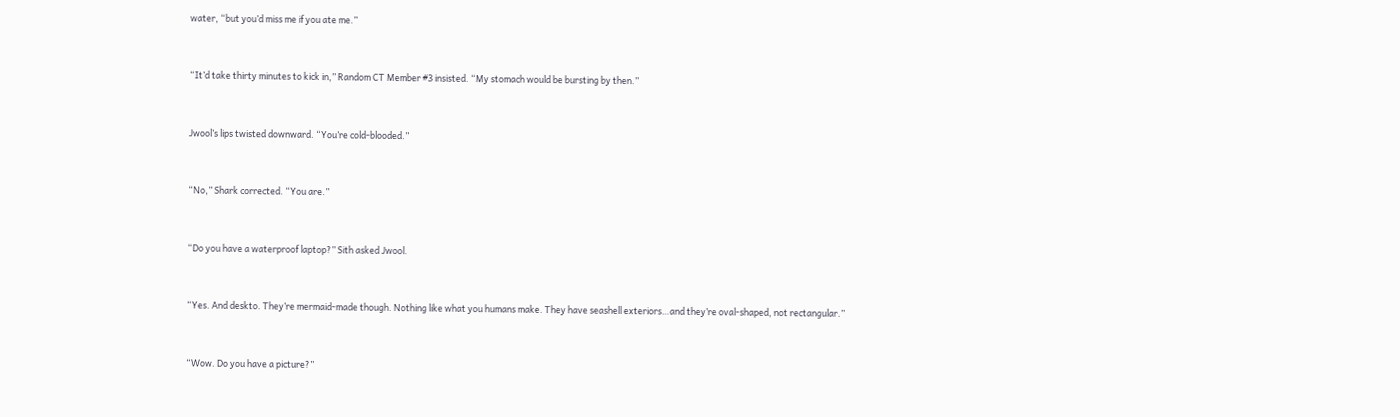water, “but you’d miss me if you ate me.”


“It’d take thirty minutes to kick in,” Random CT Member #3 insisted. “My stomach would be bursting by then.”


Jwool’s lips twisted downward. “You’re cold-blooded.”


“No,” Shark corrected. “You are.”


“Do you have a waterproof laptop?” Sith asked Jwool.


“Yes. And deskto. They’re mermaid-made though. Nothing like what you humans make. They have seashell exteriors…and they’re oval-shaped, not rectangular.”


“Wow. Do you have a picture?”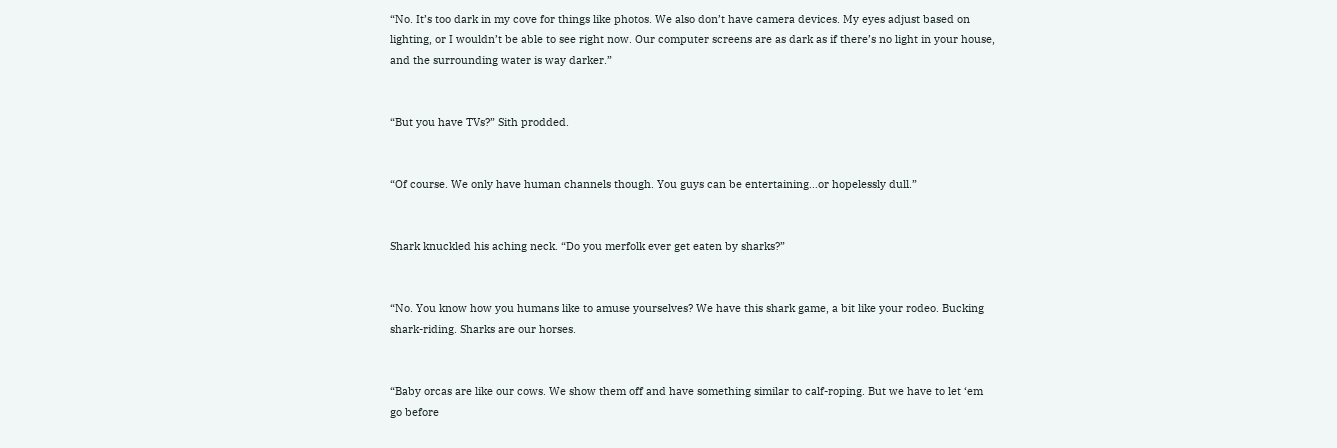“No. It’s too dark in my cove for things like photos. We also don’t have camera devices. My eyes adjust based on lighting, or I wouldn’t be able to see right now. Our computer screens are as dark as if there’s no light in your house, and the surrounding water is way darker.”


“But you have TVs?” Sith prodded.


“Of course. We only have human channels though. You guys can be entertaining…or hopelessly dull.”


Shark knuckled his aching neck. “Do you merfolk ever get eaten by sharks?”


“No. You know how you humans like to amuse yourselves? We have this shark game, a bit like your rodeo. Bucking shark-riding. Sharks are our horses.


“Baby orcas are like our cows. We show them off and have something similar to calf-roping. But we have to let ‘em go before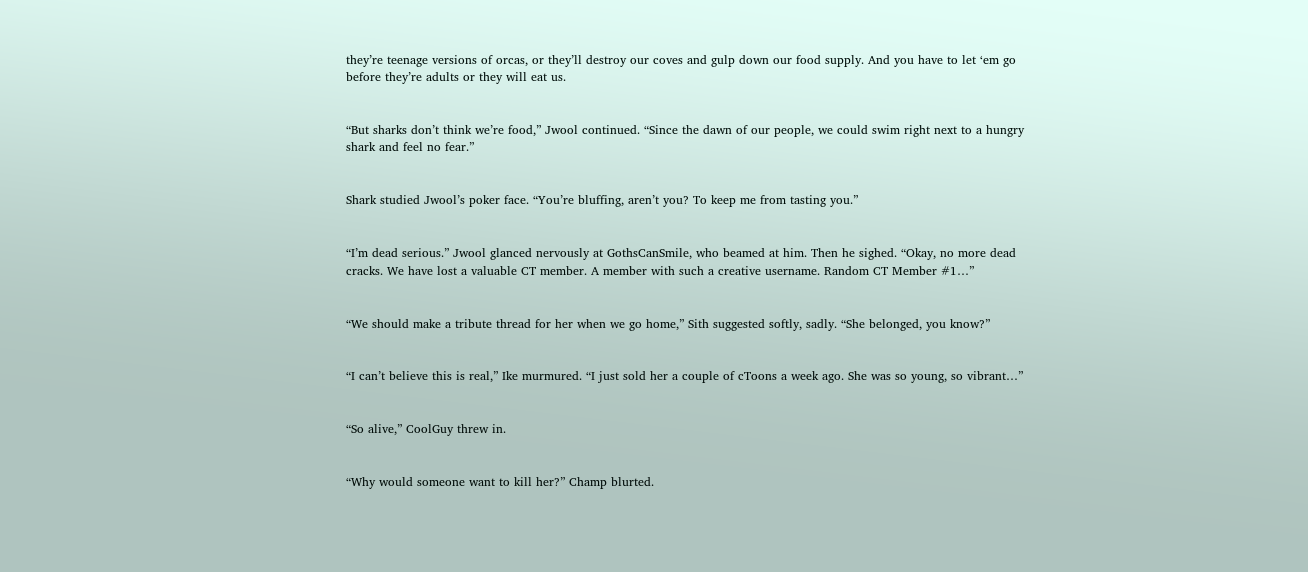they’re teenage versions of orcas, or they’ll destroy our coves and gulp down our food supply. And you have to let ‘em go before they’re adults or they will eat us.


“But sharks don’t think we’re food,” Jwool continued. “Since the dawn of our people, we could swim right next to a hungry shark and feel no fear.”


Shark studied Jwool’s poker face. “You’re bluffing, aren’t you? To keep me from tasting you.”


“I’m dead serious.” Jwool glanced nervously at GothsCanSmile, who beamed at him. Then he sighed. “Okay, no more dead cracks. We have lost a valuable CT member. A member with such a creative username. Random CT Member #1…”


“We should make a tribute thread for her when we go home,” Sith suggested softly, sadly. “She belonged, you know?”


“I can’t believe this is real,” Ike murmured. “I just sold her a couple of cToons a week ago. She was so young, so vibrant…”


“So alive,” CoolGuy threw in.


“Why would someone want to kill her?” Champ blurted.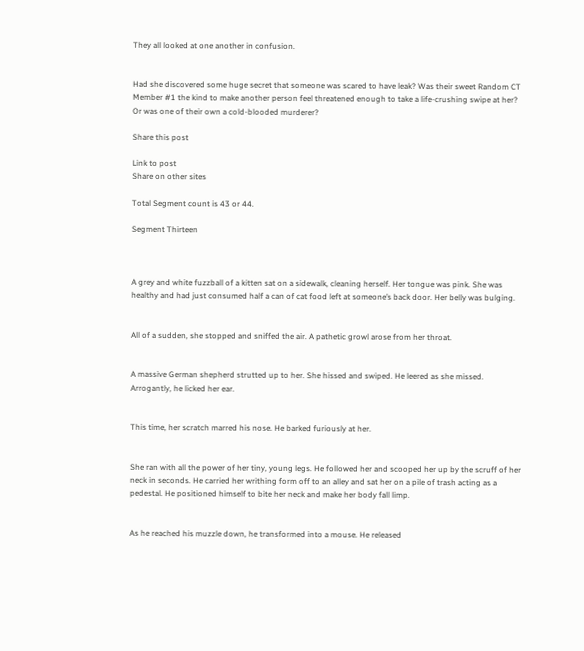They all looked at one another in confusion.


Had she discovered some huge secret that someone was scared to have leak? Was their sweet Random CT Member #1 the kind to make another person feel threatened enough to take a life-crushing swipe at her? Or was one of their own a cold-blooded murderer?

Share this post

Link to post
Share on other sites

Total Segment count is 43 or 44.

Segment Thirteen



A grey and white fuzzball of a kitten sat on a sidewalk, cleaning herself. Her tongue was pink. She was healthy and had just consumed half a can of cat food left at someone’s back door. Her belly was bulging.


All of a sudden, she stopped and sniffed the air. A pathetic growl arose from her throat.


A massive German shepherd strutted up to her. She hissed and swiped. He leered as she missed. Arrogantly, he licked her ear.


This time, her scratch marred his nose. He barked furiously at her.


She ran with all the power of her tiny, young legs. He followed her and scooped her up by the scruff of her neck in seconds. He carried her writhing form off to an alley and sat her on a pile of trash acting as a pedestal. He positioned himself to bite her neck and make her body fall limp.


As he reached his muzzle down, he transformed into a mouse. He released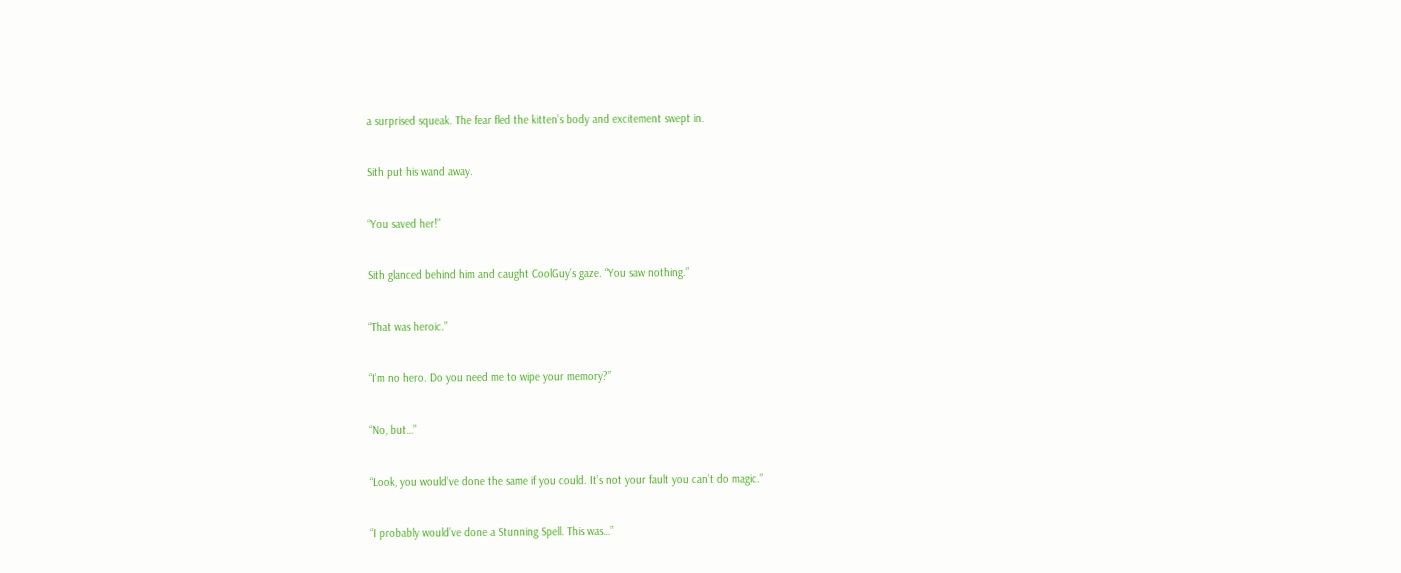a surprised squeak. The fear fled the kitten’s body and excitement swept in.


Sith put his wand away.


“You saved her!”


Sith glanced behind him and caught CoolGuy’s gaze. “You saw nothing.”


“That was heroic.”


“I’m no hero. Do you need me to wipe your memory?”


“No, but…”


“Look, you would’ve done the same if you could. It’s not your fault you can’t do magic.”


“I probably would’ve done a Stunning Spell. This was…”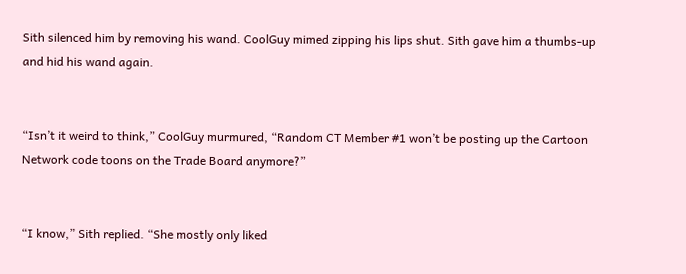Sith silenced him by removing his wand. CoolGuy mimed zipping his lips shut. Sith gave him a thumbs-up and hid his wand again.


“Isn’t it weird to think,” CoolGuy murmured, “Random CT Member #1 won’t be posting up the Cartoon Network code toons on the Trade Board anymore?”


“I know,” Sith replied. “She mostly only liked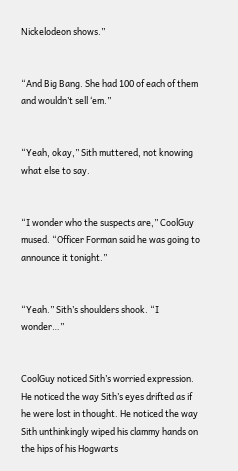Nickelodeon shows.”


“And Big Bang. She had 100 of each of them and wouldn’t sell ‘em.”


“Yeah, okay,” Sith muttered, not knowing what else to say.


“I wonder who the suspects are,” CoolGuy mused. “Officer Forman said he was going to announce it tonight.”


“Yeah.” Sith’s shoulders shook. “I wonder…”


CoolGuy noticed Sith’s worried expression. He noticed the way Sith’s eyes drifted as if he were lost in thought. He noticed the way Sith unthinkingly wiped his clammy hands on the hips of his Hogwarts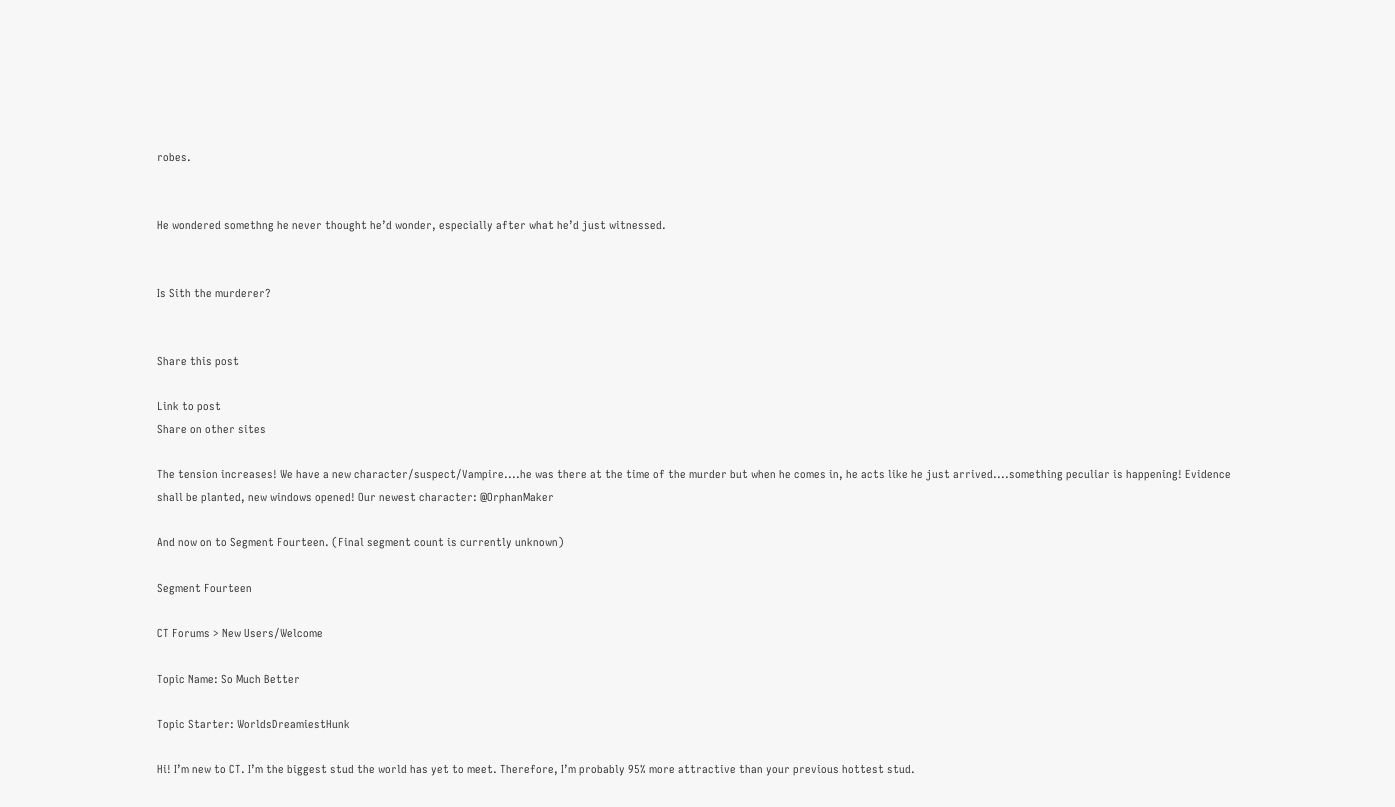robes.


He wondered somethng he never thought he’d wonder, especially after what he’d just witnessed.


Is Sith the murderer?


Share this post

Link to post
Share on other sites

The tension increases! We have a new character/suspect/Vampire....he was there at the time of the murder but when he comes in, he acts like he just arrived....something peculiar is happening! Evidence shall be planted, new windows opened! Our newest character: @OrphanMaker

And now on to Segment Fourteen. (Final segment count is currently unknown)

Segment Fourteen

CT Forums > New Users/Welcome

Topic Name: So Much Better

Topic Starter: WorldsDreamiestHunk

Hi! I’m new to CT. I’m the biggest stud the world has yet to meet. Therefore, I’m probably 95% more attractive than your previous hottest stud.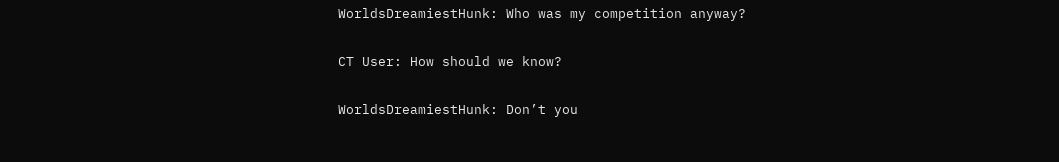WorldsDreamiestHunk: Who was my competition anyway?

CT User: How should we know?

WorldsDreamiestHunk: Don’t you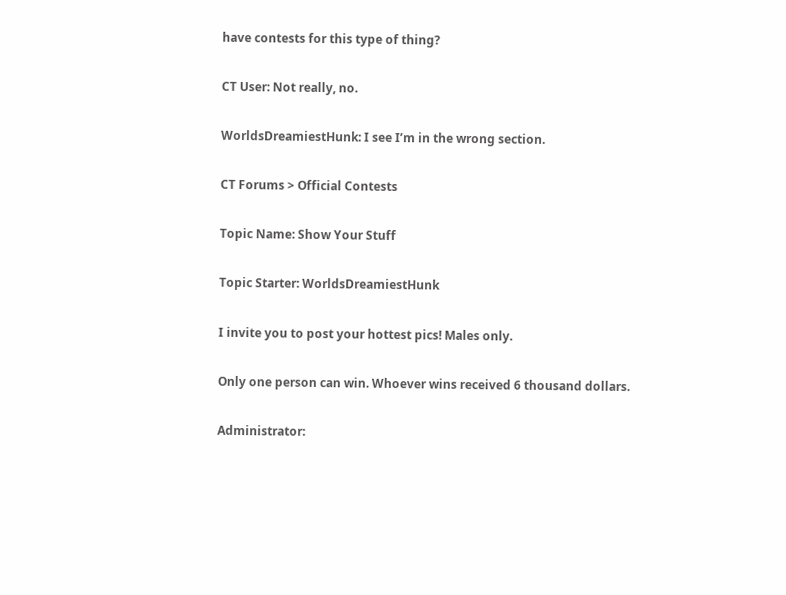have contests for this type of thing?

CT User: Not really, no.

WorldsDreamiestHunk: I see I’m in the wrong section.

CT Forums > Official Contests

Topic Name: Show Your Stuff

Topic Starter: WorldsDreamiestHunk

I invite you to post your hottest pics! Males only.

Only one person can win. Whoever wins received 6 thousand dollars.

Administrator: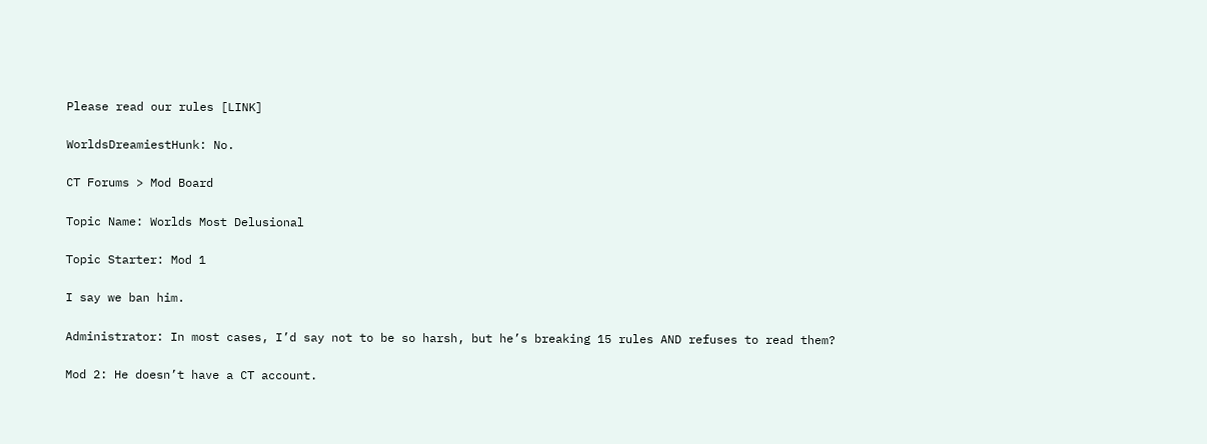Please read our rules [LINK]

WorldsDreamiestHunk: No.

CT Forums > Mod Board

Topic Name: Worlds Most Delusional

Topic Starter: Mod 1

I say we ban him.

Administrator: In most cases, I’d say not to be so harsh, but he’s breaking 15 rules AND refuses to read them?

Mod 2: He doesn’t have a CT account.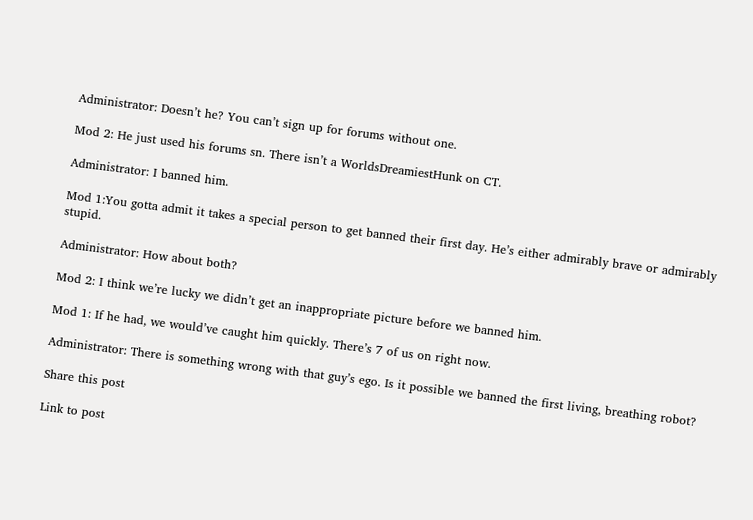Administrator: Doesn’t he? You can’t sign up for forums without one.

Mod 2: He just used his forums sn. There isn’t a WorldsDreamiestHunk on CT.

Administrator: I banned him.

Mod 1:You gotta admit it takes a special person to get banned their first day. He’s either admirably brave or admirably stupid.

Administrator: How about both?

Mod 2: I think we’re lucky we didn’t get an inappropriate picture before we banned him.

Mod 1: If he had, we would’ve caught him quickly. There’s 7 of us on right now.

Administrator: There is something wrong with that guy’s ego. Is it possible we banned the first living, breathing robot?

Share this post

Link to post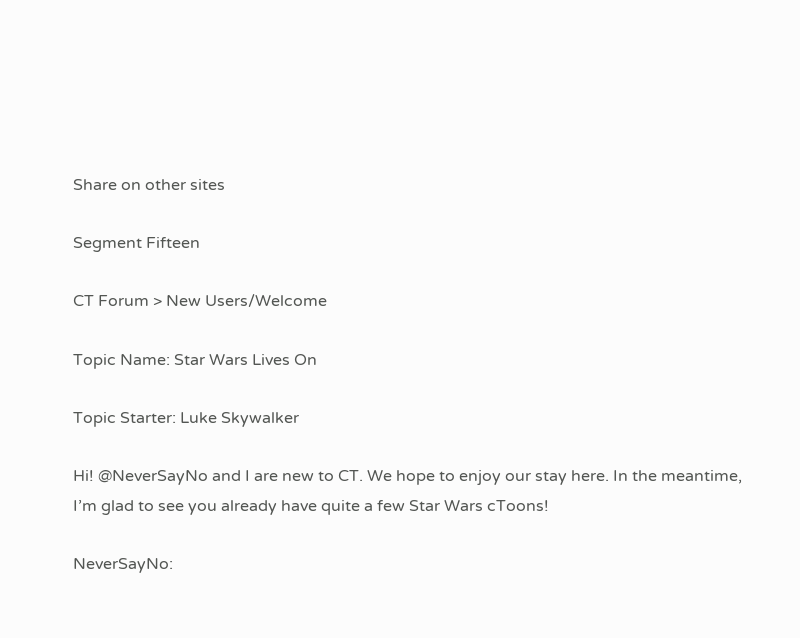Share on other sites

Segment Fifteen

CT Forum > New Users/Welcome

Topic Name: Star Wars Lives On

Topic Starter: Luke Skywalker

Hi! @NeverSayNo and I are new to CT. We hope to enjoy our stay here. In the meantime, I’m glad to see you already have quite a few Star Wars cToons!

NeverSayNo: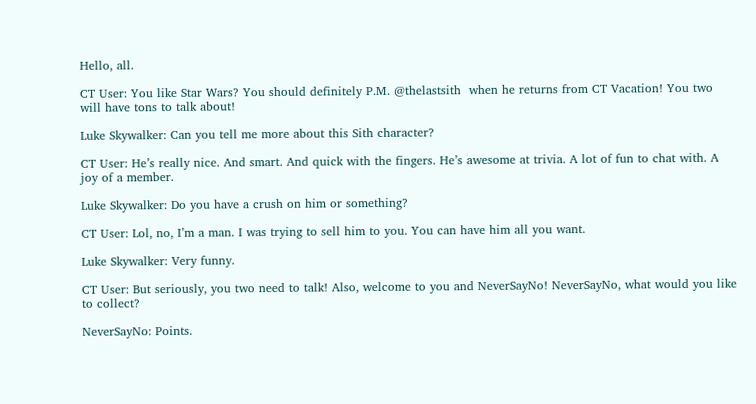Hello, all.

CT User: You like Star Wars? You should definitely P.M. @thelastsith  when he returns from CT Vacation! You two will have tons to talk about!

Luke Skywalker: Can you tell me more about this Sith character?

CT User: He’s really nice. And smart. And quick with the fingers. He’s awesome at trivia. A lot of fun to chat with. A joy of a member.

Luke Skywalker: Do you have a crush on him or something?

CT User: Lol, no, I’m a man. I was trying to sell him to you. You can have him all you want.

Luke Skywalker: Very funny.

CT User: But seriously, you two need to talk! Also, welcome to you and NeverSayNo! NeverSayNo, what would you like to collect?

NeverSayNo: Points.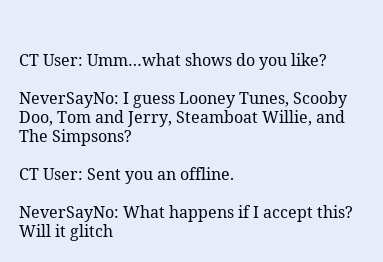CT User: Umm…what shows do you like?

NeverSayNo: I guess Looney Tunes, Scooby Doo, Tom and Jerry, Steamboat Willie, and The Simpsons?

CT User: Sent you an offline.

NeverSayNo: What happens if I accept this? Will it glitch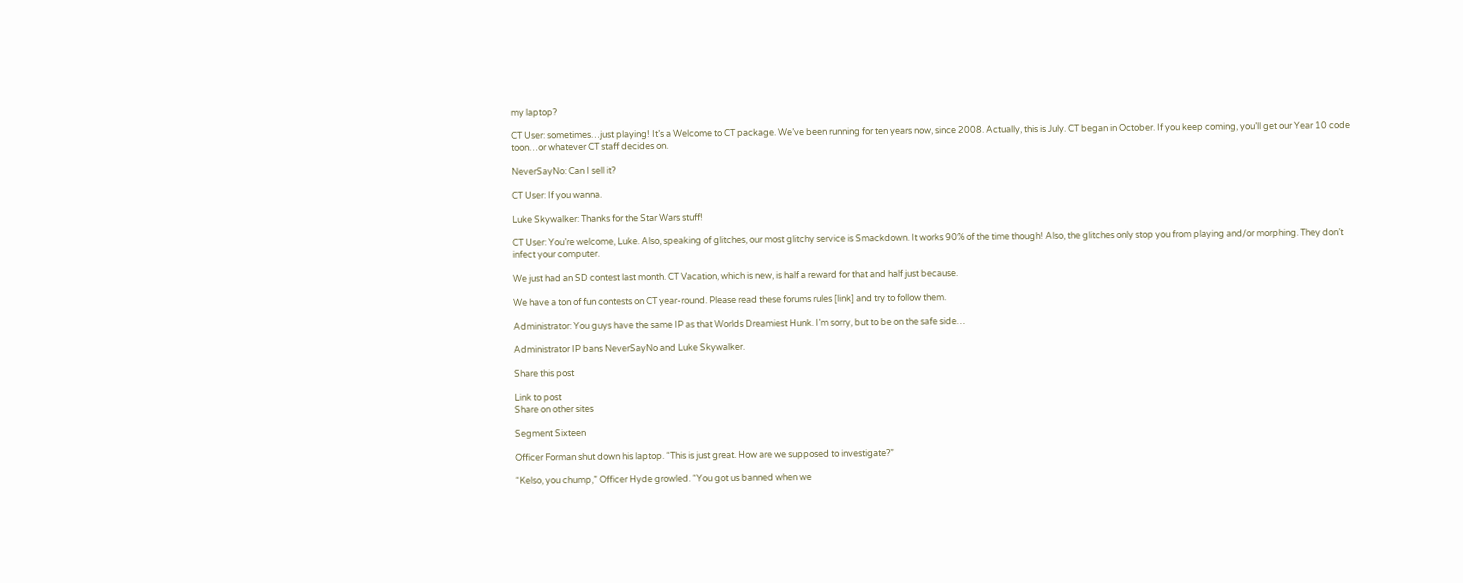my laptop?

CT User: sometimes…just playing! It’s a Welcome to CT package. We’ve been running for ten years now, since 2008. Actually, this is July. CT began in October. If you keep coming, you’ll get our Year 10 code toon…or whatever CT staff decides on.

NeverSayNo: Can I sell it?

CT User: If you wanna.

Luke Skywalker: Thanks for the Star Wars stuff!

CT User: You’re welcome, Luke. Also, speaking of glitches, our most glitchy service is Smackdown. It works 90% of the time though! Also, the glitches only stop you from playing and/or morphing. They don’t infect your computer.

We just had an SD contest last month. CT Vacation, which is new, is half a reward for that and half just because.

We have a ton of fun contests on CT year-round. Please read these forums rules [link] and try to follow them.

Administrator: You guys have the same IP as that Worlds Dreamiest Hunk. I’m sorry, but to be on the safe side…

Administrator IP bans NeverSayNo and Luke Skywalker.

Share this post

Link to post
Share on other sites

Segment Sixteen

Officer Forman shut down his laptop. “This is just great. How are we supposed to investigate?”

“Kelso, you chump,” Officer Hyde growled. “You got us banned when we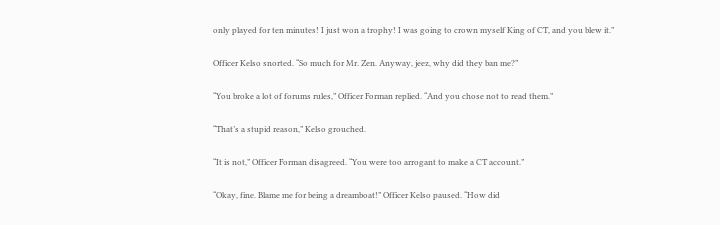only played for ten minutes! I just won a trophy! I was going to crown myself King of CT, and you blew it.”

Officer Kelso snorted. “So much for Mr. Zen. Anyway, jeez, why did they ban me?”

“You broke a lot of forums rules,” Officer Forman replied. “And you chose not to read them.”

“That’s a stupid reason,” Kelso grouched.

“It is not,” Officer Forman disagreed. “You were too arrogant to make a CT account.”

“Okay, fine. Blame me for being a dreamboat!” Officer Kelso paused. “How did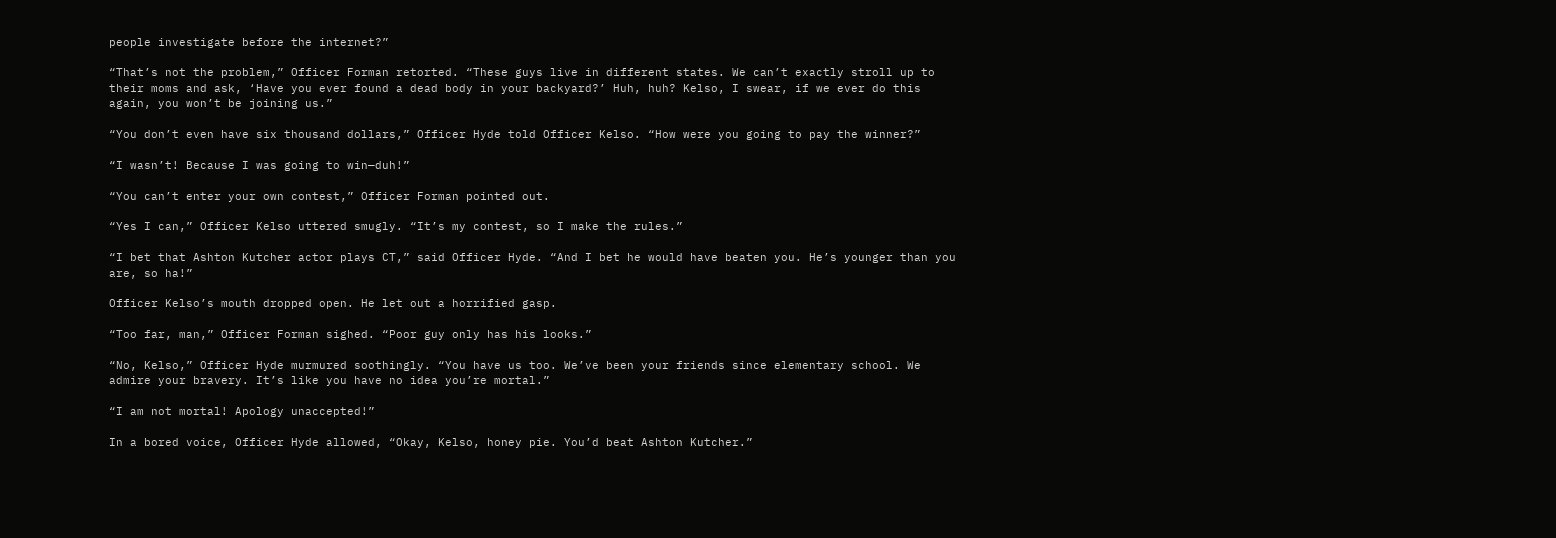people investigate before the internet?”

“That’s not the problem,” Officer Forman retorted. “These guys live in different states. We can’t exactly stroll up to their moms and ask, ‘Have you ever found a dead body in your backyard?’ Huh, huh? Kelso, I swear, if we ever do this again, you won’t be joining us.”

“You don’t even have six thousand dollars,” Officer Hyde told Officer Kelso. “How were you going to pay the winner?”

“I wasn’t! Because I was going to win—duh!”

“You can’t enter your own contest,” Officer Forman pointed out.

“Yes I can,” Officer Kelso uttered smugly. “It’s my contest, so I make the rules.”

“I bet that Ashton Kutcher actor plays CT,” said Officer Hyde. “And I bet he would have beaten you. He’s younger than you are, so ha!”

Officer Kelso’s mouth dropped open. He let out a horrified gasp.

“Too far, man,” Officer Forman sighed. “Poor guy only has his looks.”

“No, Kelso,” Officer Hyde murmured soothingly. “You have us too. We’ve been your friends since elementary school. We admire your bravery. It’s like you have no idea you’re mortal.”

“I am not mortal! Apology unaccepted!”

In a bored voice, Officer Hyde allowed, “Okay, Kelso, honey pie. You’d beat Ashton Kutcher.”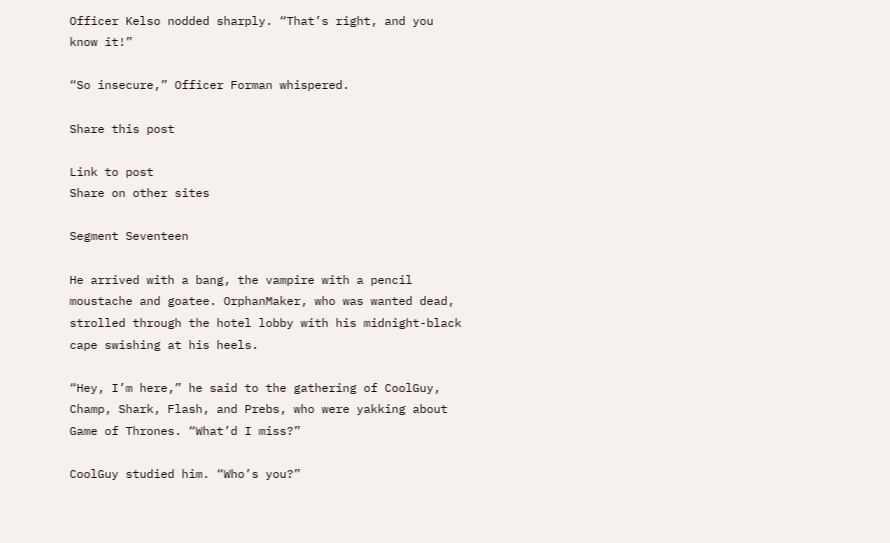Officer Kelso nodded sharply. “That’s right, and you know it!”

“So insecure,” Officer Forman whispered.

Share this post

Link to post
Share on other sites

Segment Seventeen

He arrived with a bang, the vampire with a pencil moustache and goatee. OrphanMaker, who was wanted dead, strolled through the hotel lobby with his midnight-black cape swishing at his heels.

“Hey, I’m here,” he said to the gathering of CoolGuy, Champ, Shark, Flash, and Prebs, who were yakking about Game of Thrones. “What’d I miss?”

CoolGuy studied him. “Who’s you?”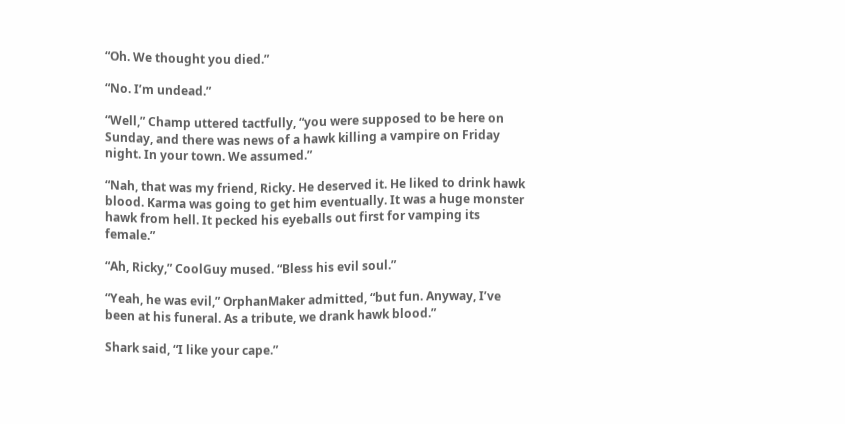“Oh. We thought you died.”

“No. I’m undead.”

“Well,” Champ uttered tactfully, “you were supposed to be here on Sunday, and there was news of a hawk killing a vampire on Friday night. In your town. We assumed.”

“Nah, that was my friend, Ricky. He deserved it. He liked to drink hawk blood. Karma was going to get him eventually. It was a huge monster hawk from hell. It pecked his eyeballs out first for vamping its female.”

“Ah, Ricky,” CoolGuy mused. “Bless his evil soul.”

“Yeah, he was evil,” OrphanMaker admitted, “but fun. Anyway, I’ve been at his funeral. As a tribute, we drank hawk blood.”

Shark said, “I like your cape.”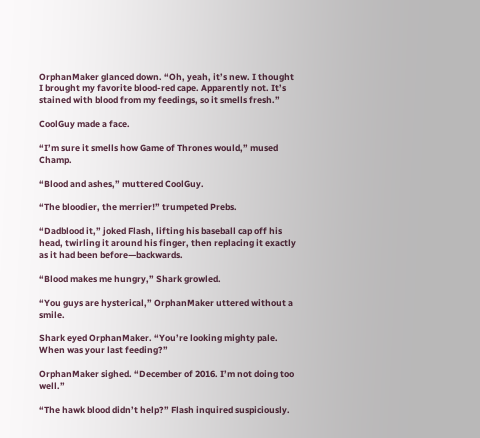OrphanMaker glanced down. “Oh, yeah, it’s new. I thought I brought my favorite blood-red cape. Apparently not. It’s stained with blood from my feedings, so it smells fresh.”

CoolGuy made a face.

“I’m sure it smells how Game of Thrones would,” mused Champ.

“Blood and ashes,” muttered CoolGuy.

“The bloodier, the merrier!” trumpeted Prebs.

“Dadblood it,” joked Flash, lifting his baseball cap off his head, twirling it around his finger, then replacing it exactly as it had been before—backwards.

“Blood makes me hungry,” Shark growled.

“You guys are hysterical,” OrphanMaker uttered without a smile.

Shark eyed OrphanMaker. “You’re looking mighty pale. When was your last feeding?”

OrphanMaker sighed. “December of 2016. I’m not doing too well.”

“The hawk blood didn’t help?” Flash inquired suspiciously.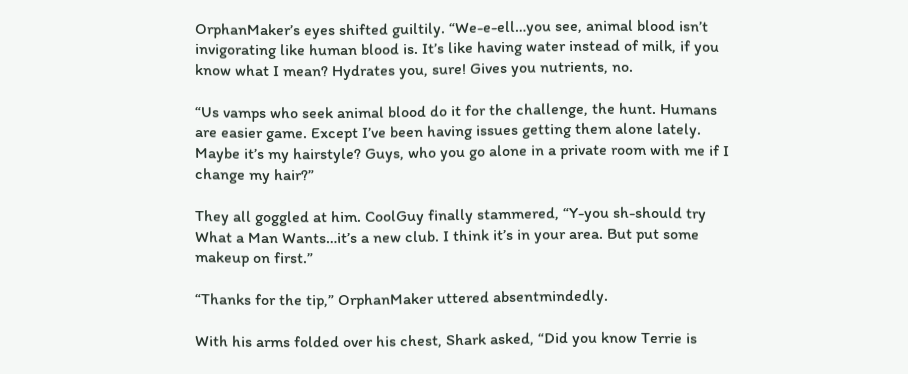OrphanMaker’s eyes shifted guiltily. “We-e-ell…you see, animal blood isn’t invigorating like human blood is. It’s like having water instead of milk, if you know what I mean? Hydrates you, sure! Gives you nutrients, no.

“Us vamps who seek animal blood do it for the challenge, the hunt. Humans are easier game. Except I’ve been having issues getting them alone lately. Maybe it’s my hairstyle? Guys, who you go alone in a private room with me if I change my hair?”

They all goggled at him. CoolGuy finally stammered, “Y-you sh-should try What a Man Wants…it’s a new club. I think it’s in your area. But put some makeup on first.”

“Thanks for the tip,” OrphanMaker uttered absentmindedly.

With his arms folded over his chest, Shark asked, “Did you know Terrie is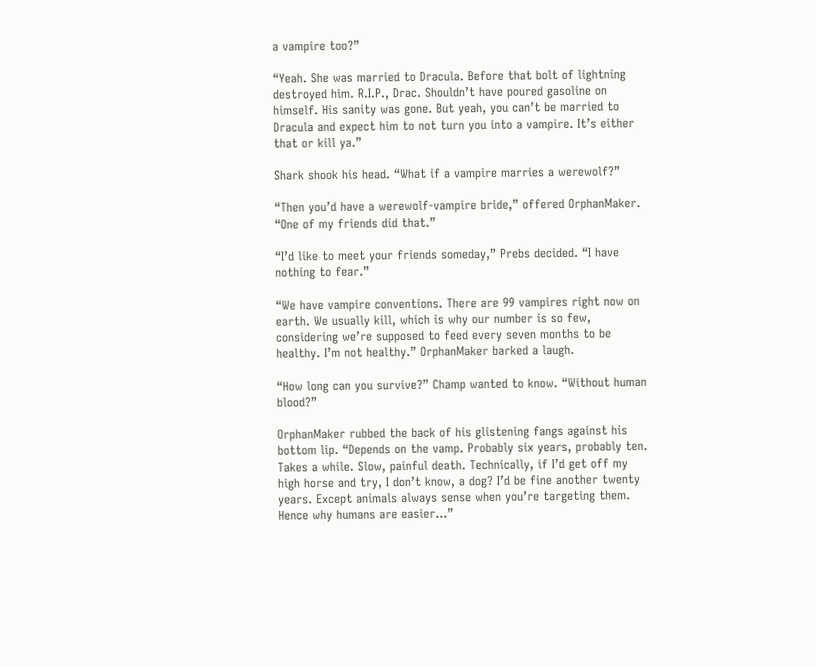a vampire too?”

“Yeah. She was married to Dracula. Before that bolt of lightning destroyed him. R.I.P., Drac. Shouldn’t have poured gasoline on himself. His sanity was gone. But yeah, you can’t be married to Dracula and expect him to not turn you into a vampire. It’s either that or kill ya.”

Shark shook his head. “What if a vampire marries a werewolf?”

“Then you’d have a werewolf-vampire bride,” offered OrphanMaker. “One of my friends did that.”

“I’d like to meet your friends someday,” Prebs decided. “I have nothing to fear.”

“We have vampire conventions. There are 99 vampires right now on earth. We usually kill, which is why our number is so few, considering we’re supposed to feed every seven months to be healthy. I’m not healthy.” OrphanMaker barked a laugh.

“How long can you survive?” Champ wanted to know. “Without human blood?”

OrphanMaker rubbed the back of his glistening fangs against his bottom lip. “Depends on the vamp. Probably six years, probably ten. Takes a while. Slow, painful death. Technically, if I’d get off my high horse and try, I don’t know, a dog? I’d be fine another twenty years. Except animals always sense when you’re targeting them. Hence why humans are easier…”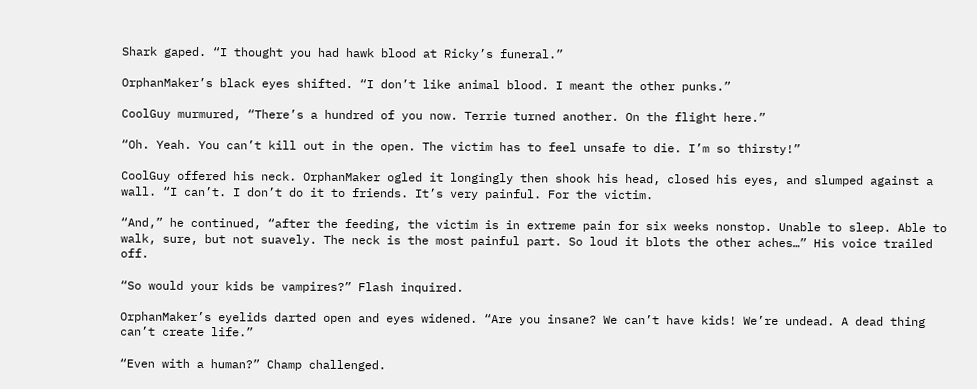Shark gaped. “I thought you had hawk blood at Ricky’s funeral.”

OrphanMaker’s black eyes shifted. “I don’t like animal blood. I meant the other punks.”

CoolGuy murmured, “There’s a hundred of you now. Terrie turned another. On the flight here.”

“Oh. Yeah. You can’t kill out in the open. The victim has to feel unsafe to die. I’m so thirsty!”

CoolGuy offered his neck. OrphanMaker ogled it longingly then shook his head, closed his eyes, and slumped against a wall. “I can’t. I don’t do it to friends. It’s very painful. For the victim.

“And,” he continued, “after the feeding, the victim is in extreme pain for six weeks nonstop. Unable to sleep. Able to walk, sure, but not suavely. The neck is the most painful part. So loud it blots the other aches…” His voice trailed off.

“So would your kids be vampires?” Flash inquired.

OrphanMaker’s eyelids darted open and eyes widened. “Are you insane? We can’t have kids! We’re undead. A dead thing can’t create life.”

“Even with a human?” Champ challenged.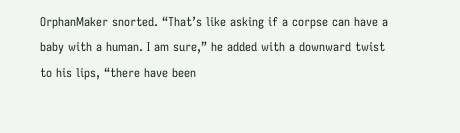OrphanMaker snorted. “That’s like asking if a corpse can have a baby with a human. I am sure,” he added with a downward twist to his lips, “there have been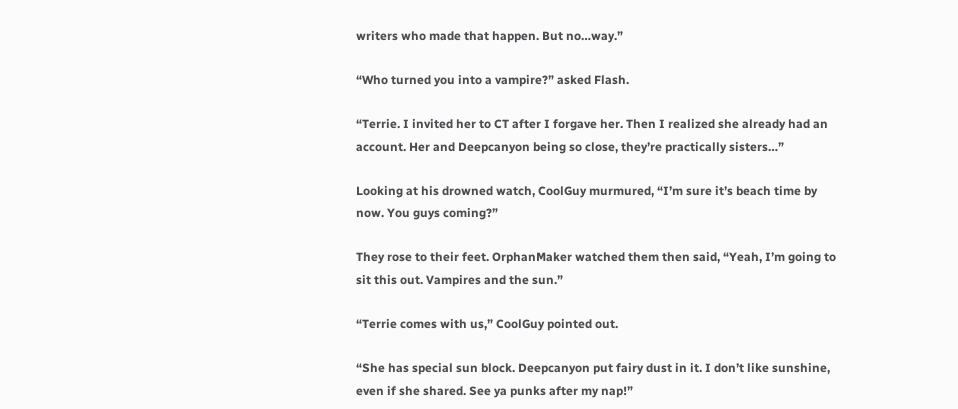writers who made that happen. But no…way.”

“Who turned you into a vampire?” asked Flash.

“Terrie. I invited her to CT after I forgave her. Then I realized she already had an account. Her and Deepcanyon being so close, they’re practically sisters…”

Looking at his drowned watch, CoolGuy murmured, “I’m sure it’s beach time by now. You guys coming?”

They rose to their feet. OrphanMaker watched them then said, “Yeah, I’m going to sit this out. Vampires and the sun.”

“Terrie comes with us,” CoolGuy pointed out.

“She has special sun block. Deepcanyon put fairy dust in it. I don’t like sunshine, even if she shared. See ya punks after my nap!”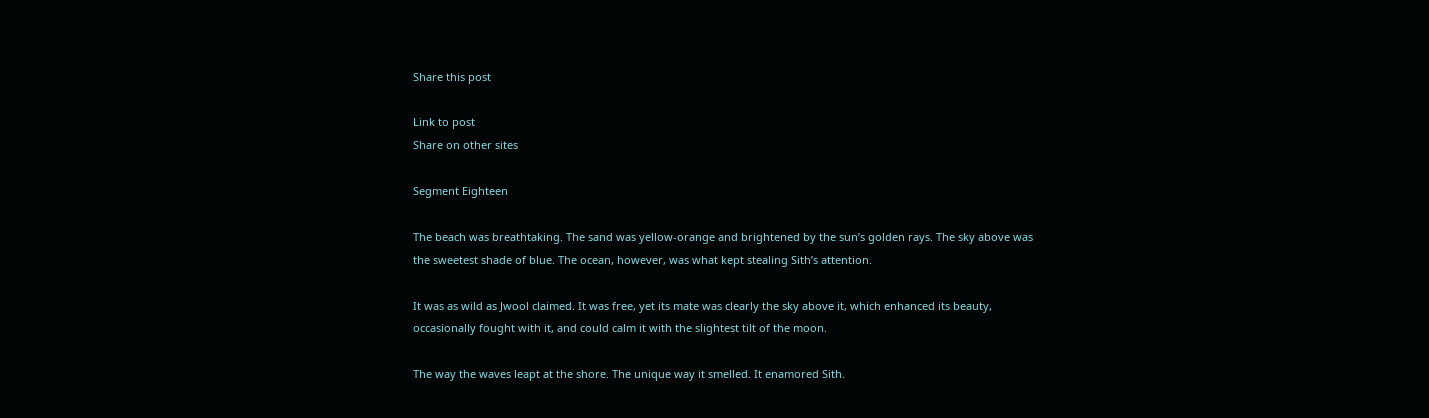Share this post

Link to post
Share on other sites

Segment Eighteen

The beach was breathtaking. The sand was yellow-orange and brightened by the sun’s golden rays. The sky above was the sweetest shade of blue. The ocean, however, was what kept stealing Sith’s attention.

It was as wild as Jwool claimed. It was free, yet its mate was clearly the sky above it, which enhanced its beauty, occasionally fought with it, and could calm it with the slightest tilt of the moon.

The way the waves leapt at the shore. The unique way it smelled. It enamored Sith.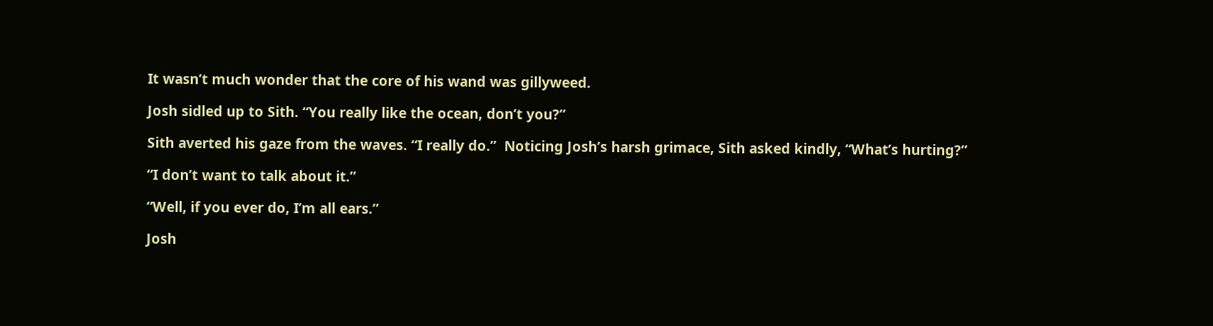It wasn’t much wonder that the core of his wand was gillyweed.

Josh sidled up to Sith. “You really like the ocean, don’t you?”

Sith averted his gaze from the waves. “I really do.”  Noticing Josh’s harsh grimace, Sith asked kindly, “What’s hurting?”

“I don’t want to talk about it.”

“Well, if you ever do, I’m all ears.”

Josh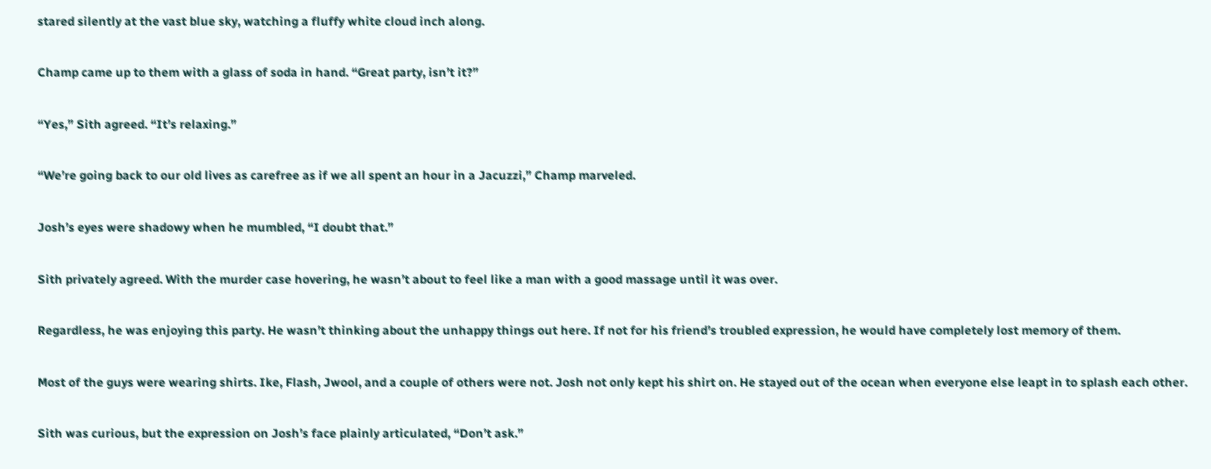stared silently at the vast blue sky, watching a fluffy white cloud inch along.

Champ came up to them with a glass of soda in hand. “Great party, isn’t it?”

“Yes,” Sith agreed. “It’s relaxing.”

“We’re going back to our old lives as carefree as if we all spent an hour in a Jacuzzi,” Champ marveled.

Josh’s eyes were shadowy when he mumbled, “I doubt that.”

Sith privately agreed. With the murder case hovering, he wasn’t about to feel like a man with a good massage until it was over.

Regardless, he was enjoying this party. He wasn’t thinking about the unhappy things out here. If not for his friend’s troubled expression, he would have completely lost memory of them.

Most of the guys were wearing shirts. Ike, Flash, Jwool, and a couple of others were not. Josh not only kept his shirt on. He stayed out of the ocean when everyone else leapt in to splash each other.

Sith was curious, but the expression on Josh’s face plainly articulated, “Don’t ask.”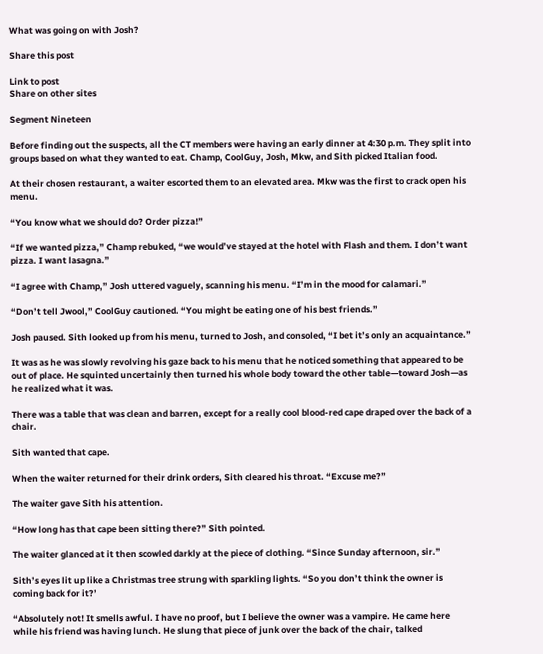What was going on with Josh?

Share this post

Link to post
Share on other sites

Segment Nineteen

Before finding out the suspects, all the CT members were having an early dinner at 4:30 p.m. They split into groups based on what they wanted to eat. Champ, CoolGuy, Josh, Mkw, and Sith picked Italian food.

At their chosen restaurant, a waiter escorted them to an elevated area. Mkw was the first to crack open his menu.

“You know what we should do? Order pizza!”

“If we wanted pizza,” Champ rebuked, “we would’ve stayed at the hotel with Flash and them. I don’t want pizza. I want lasagna.”

“I agree with Champ,” Josh uttered vaguely, scanning his menu. “I’m in the mood for calamari.”

“Don’t tell Jwool,” CoolGuy cautioned. “You might be eating one of his best friends.”

Josh paused. Sith looked up from his menu, turned to Josh, and consoled, “I bet it’s only an acquaintance.”

It was as he was slowly revolving his gaze back to his menu that he noticed something that appeared to be out of place. He squinted uncertainly then turned his whole body toward the other table—toward Josh—as he realized what it was.

There was a table that was clean and barren, except for a really cool blood-red cape draped over the back of a chair.

Sith wanted that cape.

When the waiter returned for their drink orders, Sith cleared his throat. “Excuse me?”

The waiter gave Sith his attention.

“How long has that cape been sitting there?” Sith pointed.

The waiter glanced at it then scowled darkly at the piece of clothing. “Since Sunday afternoon, sir.”

Sith’s eyes lit up like a Christmas tree strung with sparkling lights. “So you don’t think the owner is coming back for it?’

“Absolutely not! It smells awful. I have no proof, but I believe the owner was a vampire. He came here while his friend was having lunch. He slung that piece of junk over the back of the chair, talked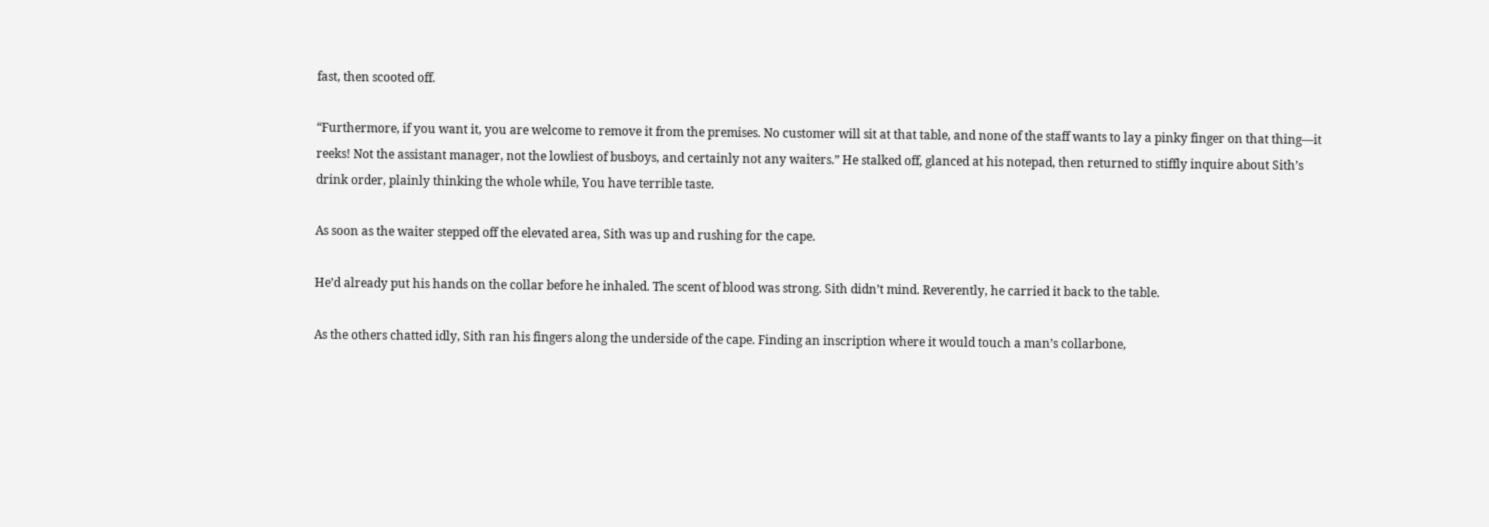fast, then scooted off.

“Furthermore, if you want it, you are welcome to remove it from the premises. No customer will sit at that table, and none of the staff wants to lay a pinky finger on that thing—it reeks! Not the assistant manager, not the lowliest of busboys, and certainly not any waiters.” He stalked off, glanced at his notepad, then returned to stiffly inquire about Sith’s drink order, plainly thinking the whole while, You have terrible taste.

As soon as the waiter stepped off the elevated area, Sith was up and rushing for the cape.

He’d already put his hands on the collar before he inhaled. The scent of blood was strong. Sith didn’t mind. Reverently, he carried it back to the table.

As the others chatted idly, Sith ran his fingers along the underside of the cape. Finding an inscription where it would touch a man’s collarbone,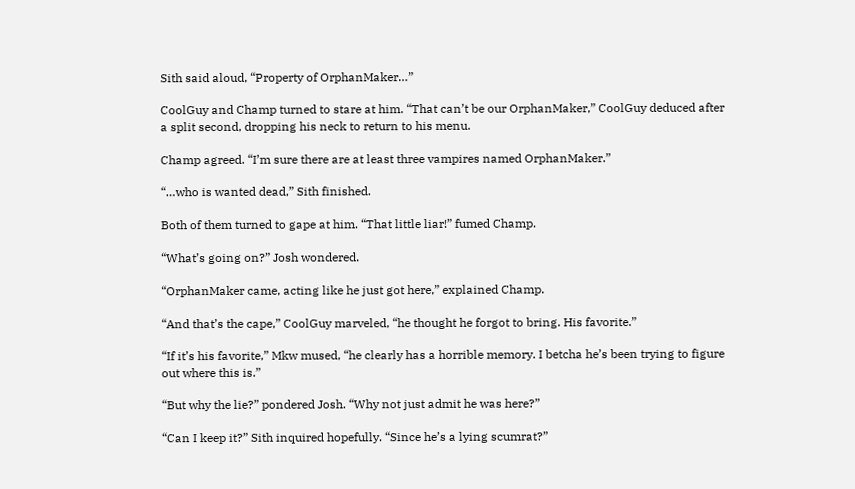Sith said aloud, “Property of OrphanMaker…”

CoolGuy and Champ turned to stare at him. “That can’t be our OrphanMaker,” CoolGuy deduced after a split second, dropping his neck to return to his menu.

Champ agreed. “I’m sure there are at least three vampires named OrphanMaker.”

“…who is wanted dead,” Sith finished.

Both of them turned to gape at him. “That little liar!” fumed Champ.

“What’s going on?” Josh wondered.

“OrphanMaker came, acting like he just got here,” explained Champ.

“And that’s the cape,” CoolGuy marveled, “he thought he forgot to bring. His favorite.”

“If it’s his favorite,” Mkw mused, “he clearly has a horrible memory. I betcha he’s been trying to figure out where this is.”

“But why the lie?” pondered Josh. “Why not just admit he was here?”

“Can I keep it?” Sith inquired hopefully. “Since he’s a lying scumrat?”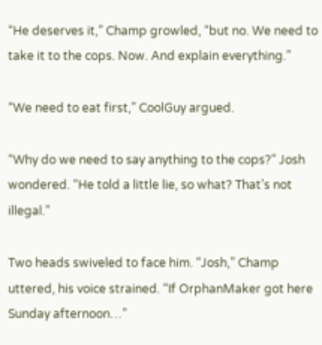“He deserves it,” Champ growled, “but no. We need to take it to the cops. Now. And explain everything.”

“We need to eat first,” CoolGuy argued.

“Why do we need to say anything to the cops?” Josh wondered. “He told a little lie, so what? That’s not illegal.”

Two heads swiveled to face him. “Josh,” Champ uttered, his voice strained. “If OrphanMaker got here Sunday afternoon…”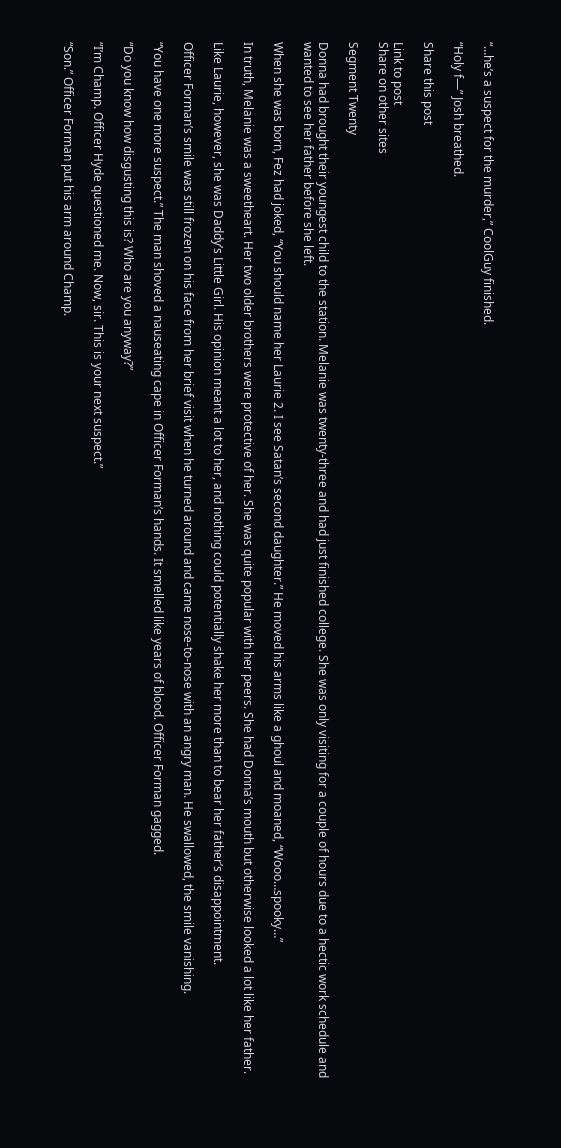“…he’s a suspect for the murder,” CoolGuy finished.

“Holy f—” Josh breathed.

Share this post

Link to post
Share on other sites

Segment Twenty

Donna had brought their youngest child to the station. Melanie was twenty-three and had just finished college. She was only visiting for a couple of hours due to a hectic work schedule and wanted to see her father before she left.

When she was born, Fez had joked, “You should name her Laurie 2. I see Satan’s second daughter.” He moved his arms like a ghoul and moaned, “Wooo…spooky…”

In truth, Melanie was a sweetheart. Her two older brothers were protective of her. She was quite popular with her peers. She had Donna’s mouth but otherwise looked a lot like her father.

Like Laurie, however, she was Daddy’s Little Girl. His opinion meant a lot to her, and nothing could potentially shake her more than to bear her father’s disappointment.

Officer Forman’s smile was still frozen on his face from her brief visit when he turned around and came nose-to-nose with an angry man. He swallowed, the smile vanishing.

“You have one more suspect.” The man shoved a nauseating cape in Officer Forman’s hands. It smelled like years of blood. Officer Forman gagged.

“Do you know how disgusting this is? Who are you anyway?”

“I’m Champ. Officer Hyde questioned me. Now, sir. This is your next suspect.”

“Son.” Officer Forman put his arm around Champ.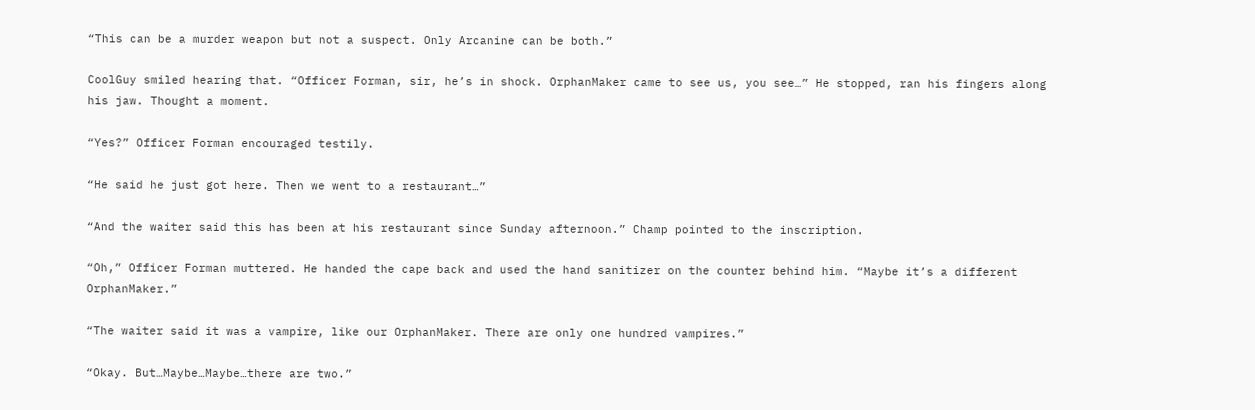“This can be a murder weapon but not a suspect. Only Arcanine can be both.”

CoolGuy smiled hearing that. “Officer Forman, sir, he’s in shock. OrphanMaker came to see us, you see…” He stopped, ran his fingers along his jaw. Thought a moment.

“Yes?” Officer Forman encouraged testily.

“He said he just got here. Then we went to a restaurant…”

“And the waiter said this has been at his restaurant since Sunday afternoon.” Champ pointed to the inscription.

“Oh,” Officer Forman muttered. He handed the cape back and used the hand sanitizer on the counter behind him. “Maybe it’s a different OrphanMaker.”

“The waiter said it was a vampire, like our OrphanMaker. There are only one hundred vampires.”

“Okay. But…Maybe…Maybe…there are two.”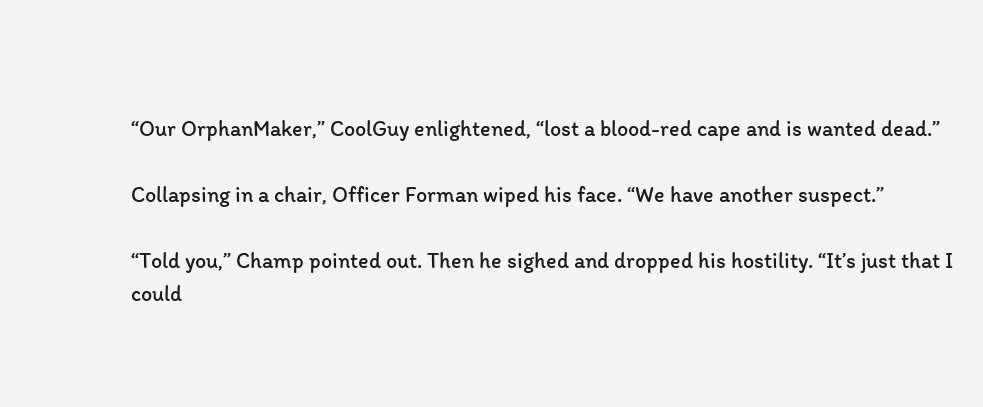“Our OrphanMaker,” CoolGuy enlightened, “lost a blood-red cape and is wanted dead.”

Collapsing in a chair, Officer Forman wiped his face. “We have another suspect.”

“Told you,” Champ pointed out. Then he sighed and dropped his hostility. “It’s just that I could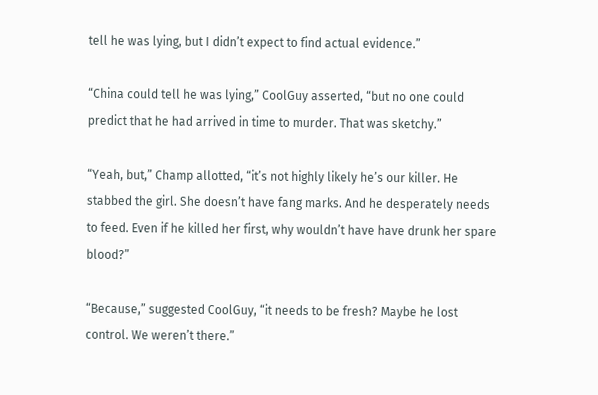tell he was lying, but I didn’t expect to find actual evidence.”

“China could tell he was lying,” CoolGuy asserted, “but no one could predict that he had arrived in time to murder. That was sketchy.”

“Yeah, but,” Champ allotted, “it’s not highly likely he’s our killer. He stabbed the girl. She doesn’t have fang marks. And he desperately needs to feed. Even if he killed her first, why wouldn’t have have drunk her spare blood?”

“Because,” suggested CoolGuy, “it needs to be fresh? Maybe he lost control. We weren’t there.”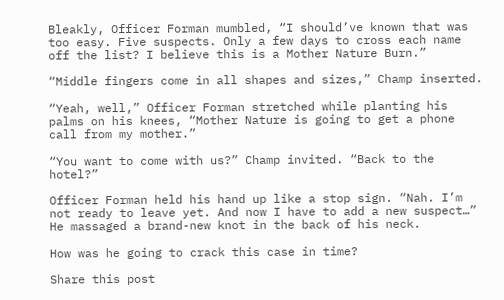Bleakly, Officer Forman mumbled, “I should’ve known that was too easy. Five suspects. Only a few days to cross each name off the list? I believe this is a Mother Nature Burn.”

“Middle fingers come in all shapes and sizes,” Champ inserted.

“Yeah, well,” Officer Forman stretched while planting his palms on his knees, “Mother Nature is going to get a phone call from my mother.”

“You want to come with us?” Champ invited. “Back to the hotel?”

Officer Forman held his hand up like a stop sign. “Nah. I’m not ready to leave yet. And now I have to add a new suspect…”  He massaged a brand-new knot in the back of his neck.

How was he going to crack this case in time?

Share this post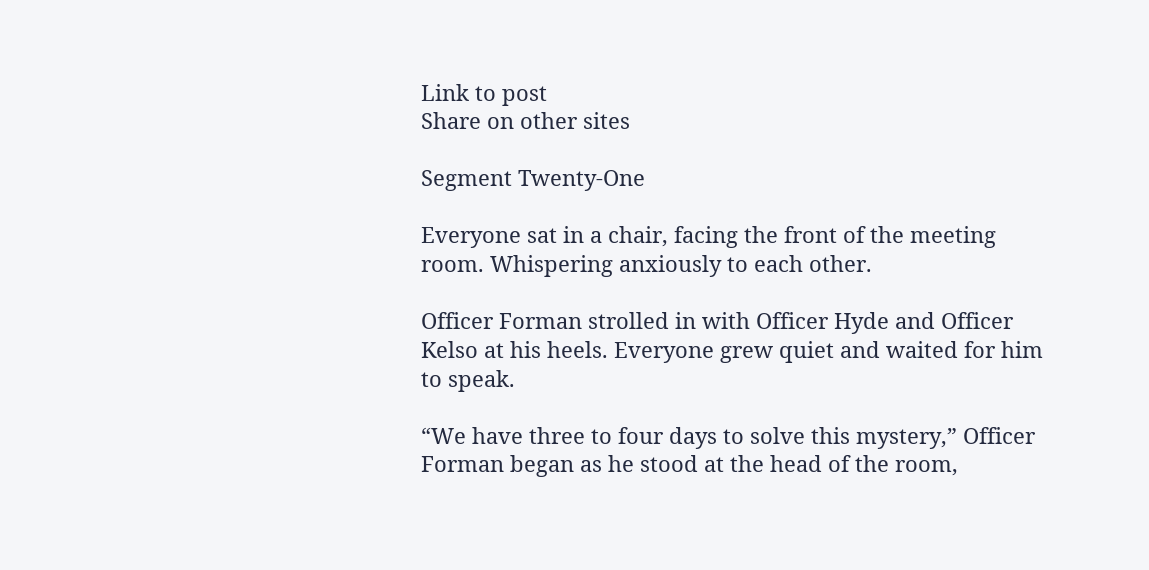Link to post
Share on other sites

Segment Twenty-One

Everyone sat in a chair, facing the front of the meeting room. Whispering anxiously to each other.

Officer Forman strolled in with Officer Hyde and Officer Kelso at his heels. Everyone grew quiet and waited for him to speak.

“We have three to four days to solve this mystery,” Officer Forman began as he stood at the head of the room,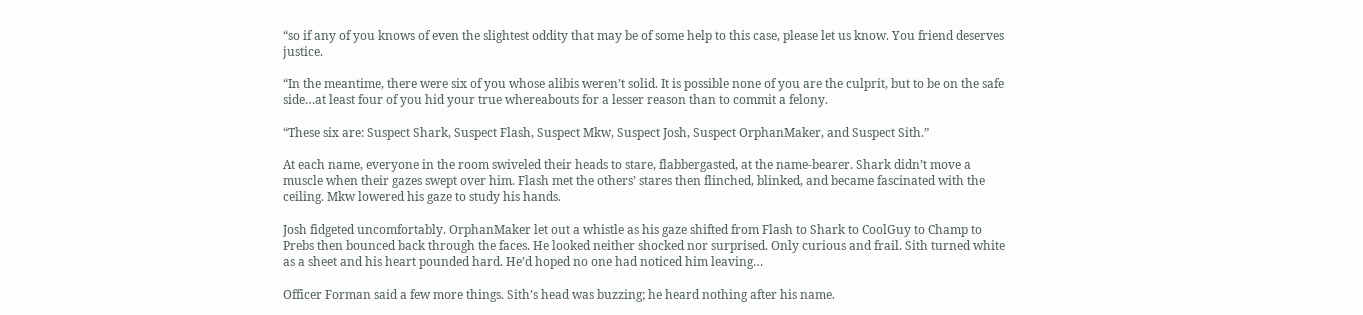“so if any of you knows of even the slightest oddity that may be of some help to this case, please let us know. You friend deserves justice.

“In the meantime, there were six of you whose alibis weren’t solid. It is possible none of you are the culprit, but to be on the safe side…at least four of you hid your true whereabouts for a lesser reason than to commit a felony.

“These six are: Suspect Shark, Suspect Flash, Suspect Mkw, Suspect Josh, Suspect OrphanMaker, and Suspect Sith.”

At each name, everyone in the room swiveled their heads to stare, flabbergasted, at the name-bearer. Shark didn’t move a muscle when their gazes swept over him. Flash met the others’ stares then flinched, blinked, and became fascinated with the ceiling. Mkw lowered his gaze to study his hands.

Josh fidgeted uncomfortably. OrphanMaker let out a whistle as his gaze shifted from Flash to Shark to CoolGuy to Champ to Prebs then bounced back through the faces. He looked neither shocked nor surprised. Only curious and frail. Sith turned white as a sheet and his heart pounded hard. He’d hoped no one had noticed him leaving…

Officer Forman said a few more things. Sith’s head was buzzing; he heard nothing after his name.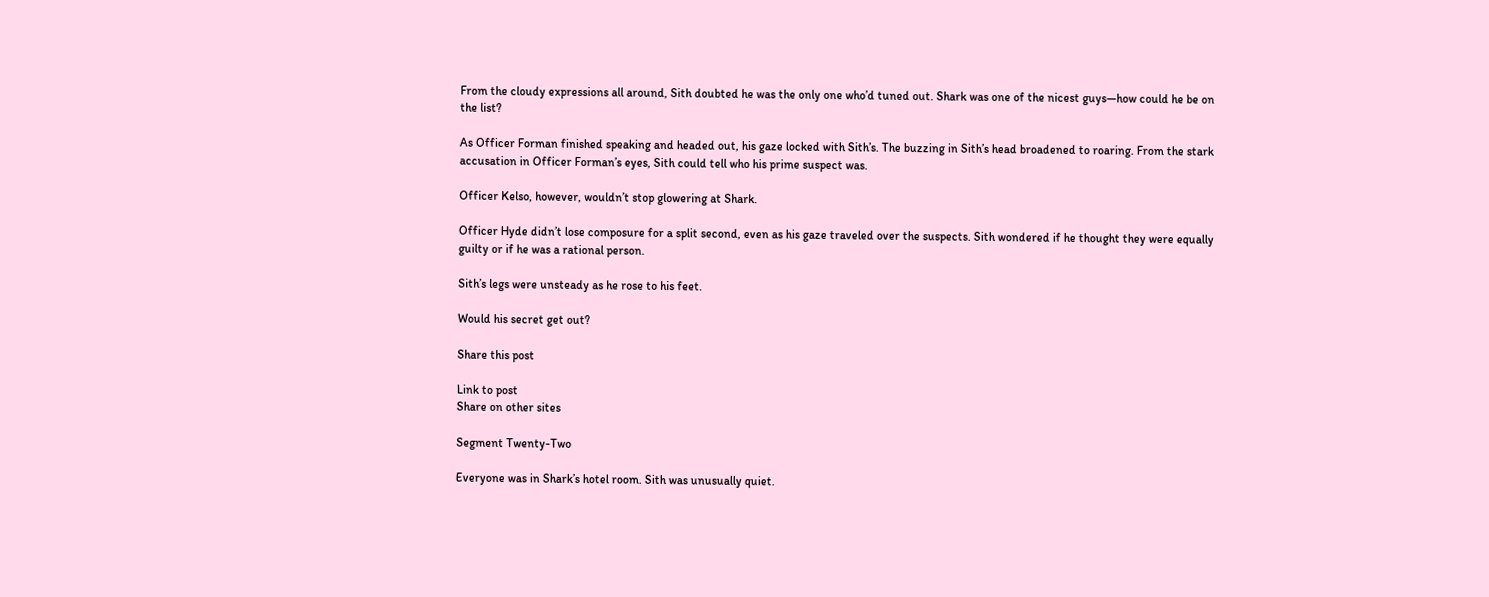From the cloudy expressions all around, Sith doubted he was the only one who’d tuned out. Shark was one of the nicest guys—how could he be on the list?

As Officer Forman finished speaking and headed out, his gaze locked with Sith’s. The buzzing in Sith’s head broadened to roaring. From the stark accusation in Officer Forman’s eyes, Sith could tell who his prime suspect was.

Officer Kelso, however, wouldn’t stop glowering at Shark.

Officer Hyde didn’t lose composure for a split second, even as his gaze traveled over the suspects. Sith wondered if he thought they were equally guilty or if he was a rational person.

Sith’s legs were unsteady as he rose to his feet.

Would his secret get out?

Share this post

Link to post
Share on other sites

Segment Twenty-Two

Everyone was in Shark’s hotel room. Sith was unusually quiet.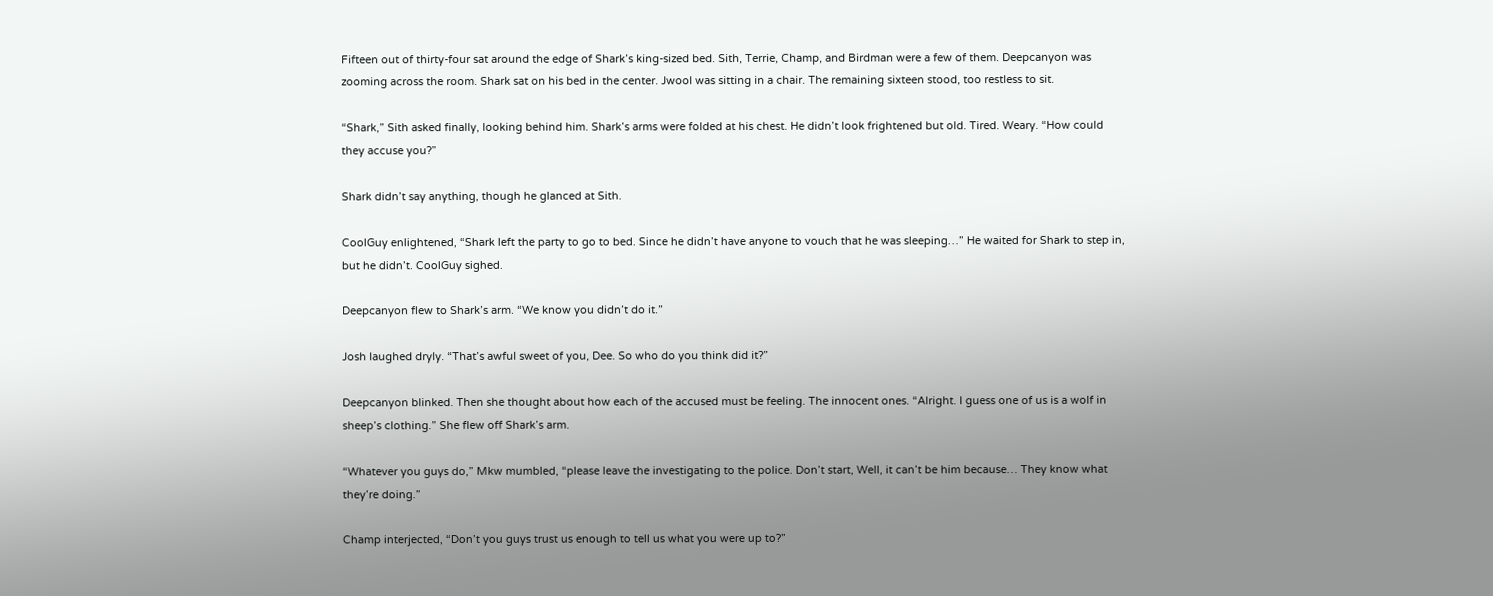Fifteen out of thirty-four sat around the edge of Shark’s king-sized bed. Sith, Terrie, Champ, and Birdman were a few of them. Deepcanyon was zooming across the room. Shark sat on his bed in the center. Jwool was sitting in a chair. The remaining sixteen stood, too restless to sit.

“Shark,” Sith asked finally, looking behind him. Shark’s arms were folded at his chest. He didn’t look frightened but old. Tired. Weary. “How could they accuse you?”

Shark didn’t say anything, though he glanced at Sith.

CoolGuy enlightened, “Shark left the party to go to bed. Since he didn’t have anyone to vouch that he was sleeping…” He waited for Shark to step in, but he didn’t. CoolGuy sighed.

Deepcanyon flew to Shark’s arm. “We know you didn’t do it.”

Josh laughed dryly. “That’s awful sweet of you, Dee. So who do you think did it?”

Deepcanyon blinked. Then she thought about how each of the accused must be feeling. The innocent ones. “Alright. I guess one of us is a wolf in sheep’s clothing.” She flew off Shark’s arm.

“Whatever you guys do,” Mkw mumbled, “please leave the investigating to the police. Don’t start, Well, it can’t be him because… They know what they’re doing.”

Champ interjected, “Don’t you guys trust us enough to tell us what you were up to?”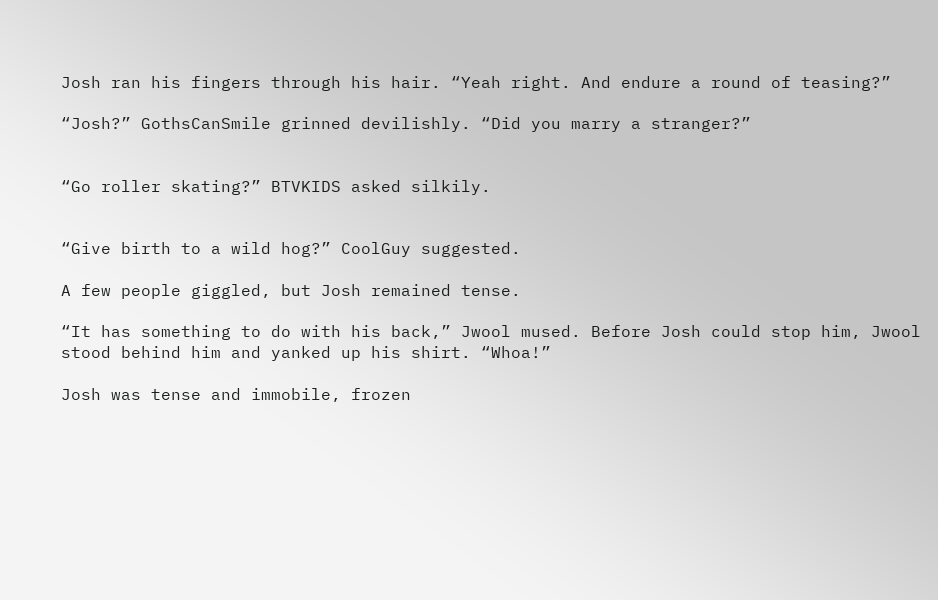Josh ran his fingers through his hair. “Yeah right. And endure a round of teasing?”

“Josh?” GothsCanSmile grinned devilishly. “Did you marry a stranger?”


“Go roller skating?” BTVKIDS asked silkily.


“Give birth to a wild hog?” CoolGuy suggested.

A few people giggled, but Josh remained tense.

“It has something to do with his back,” Jwool mused. Before Josh could stop him, Jwool stood behind him and yanked up his shirt. “Whoa!”

Josh was tense and immobile, frozen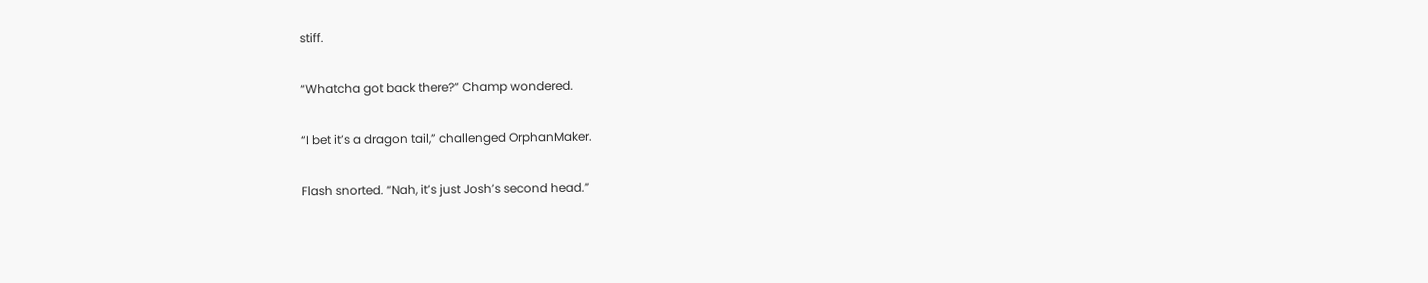stiff.

“Whatcha got back there?” Champ wondered.

“I bet it’s a dragon tail,” challenged OrphanMaker.

Flash snorted. “Nah, it’s just Josh’s second head.”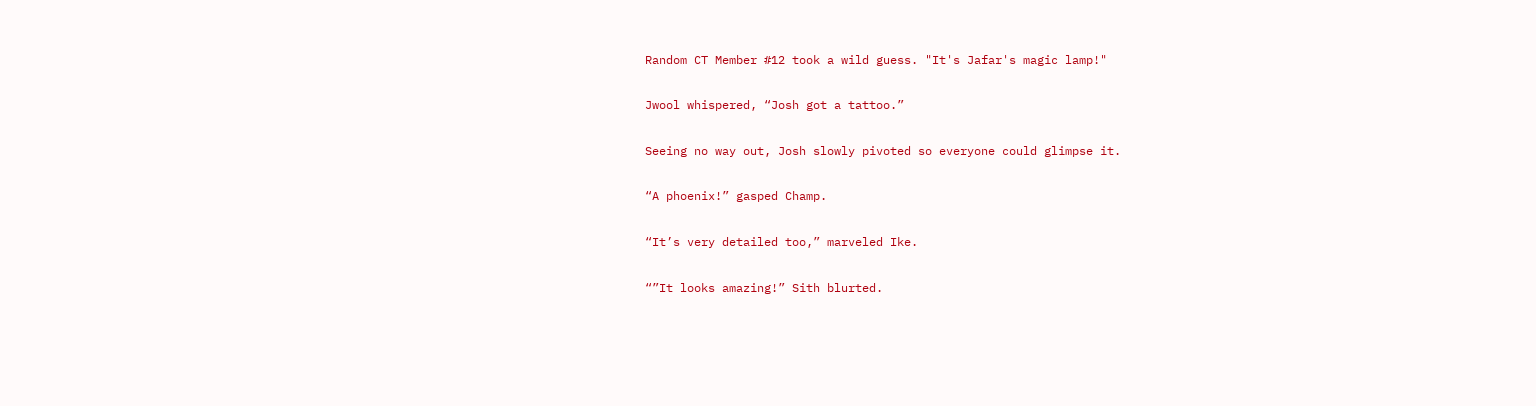Random CT Member #12 took a wild guess. "It's Jafar's magic lamp!"

Jwool whispered, “Josh got a tattoo.”

Seeing no way out, Josh slowly pivoted so everyone could glimpse it.

“A phoenix!” gasped Champ.

“It’s very detailed too,” marveled Ike.

“”It looks amazing!” Sith blurted.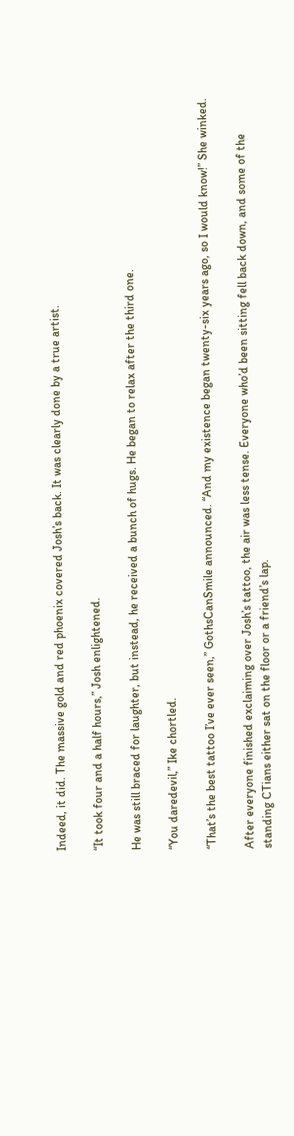Indeed, it did. The massive gold and red phoenix covered Josh’s back. It was clearly done by a true artist.

“It took four and a half hours,” Josh enlightened.

He was still braced for laughter, but instead, he received a bunch of hugs. He began to relax after the third one.

“You daredevil,” Ike chortled.

“That’s the best tattoo I’ve ever seen,” GothsCanSmile announced. “And my existence began twenty-six years ago, so I would know!” She winked.

After everyone finished exclaiming over Josh’s tattoo, the air was less tense. Everyone who’d been sitting fell back down, and some of the standing CTians either sat on the floor or a friend’s lap.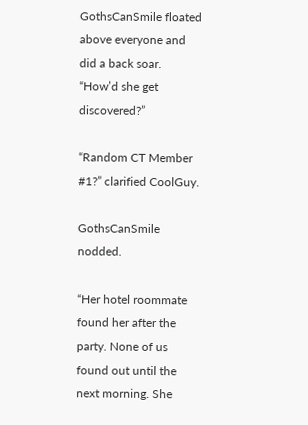GothsCanSmile floated above everyone and did a back soar. “How’d she get discovered?”

“Random CT Member #1?” clarified CoolGuy.

GothsCanSmile nodded.

“Her hotel roommate found her after the party. None of us found out until the next morning. She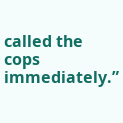called the cops immediately.”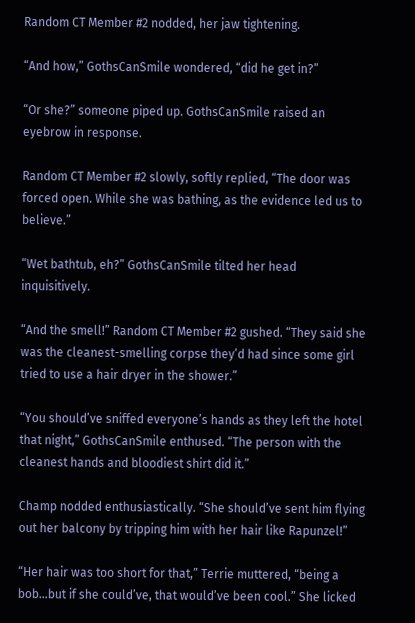Random CT Member #2 nodded, her jaw tightening.

“And how,” GothsCanSmile wondered, “did he get in?”

“Or she?” someone piped up. GothsCanSmile raised an eyebrow in response.

Random CT Member #2 slowly, softly replied, “The door was forced open. While she was bathing, as the evidence led us to believe.”

“Wet bathtub, eh?” GothsCanSmile tilted her head inquisitively.

“And the smell!” Random CT Member #2 gushed. “They said she was the cleanest-smelling corpse they’d had since some girl tried to use a hair dryer in the shower.”

“You should’ve sniffed everyone’s hands as they left the hotel that night,” GothsCanSmile enthused. “The person with the cleanest hands and bloodiest shirt did it.”

Champ nodded enthusiastically. “She should’ve sent him flying out her balcony by tripping him with her hair like Rapunzel!”

“Her hair was too short for that,” Terrie muttered, “being a bob…but if she could’ve, that would’ve been cool.” She licked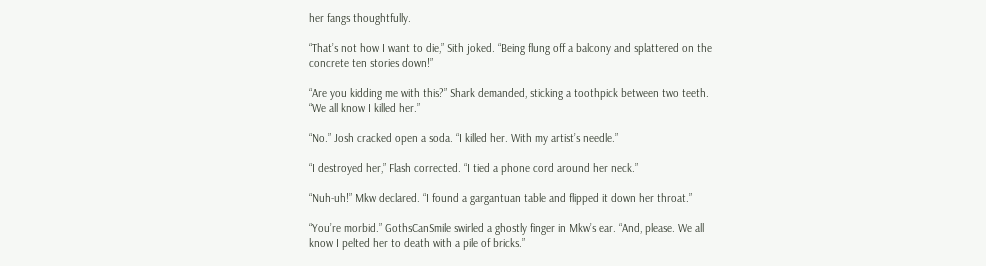her fangs thoughtfully.

“That’s not how I want to die,” Sith joked. “Being flung off a balcony and splattered on the concrete ten stories down!”

“Are you kidding me with this?” Shark demanded, sticking a toothpick between two teeth. “We all know I killed her.”

“No.” Josh cracked open a soda. “I killed her. With my artist’s needle.”

“I destroyed her,” Flash corrected. “I tied a phone cord around her neck.”

“Nuh-uh!” Mkw declared. “I found a gargantuan table and flipped it down her throat.”

“You’re morbid.” GothsCanSmile swirled a ghostly finger in Mkw’s ear. “And, please. We all know I pelted her to death with a pile of bricks.”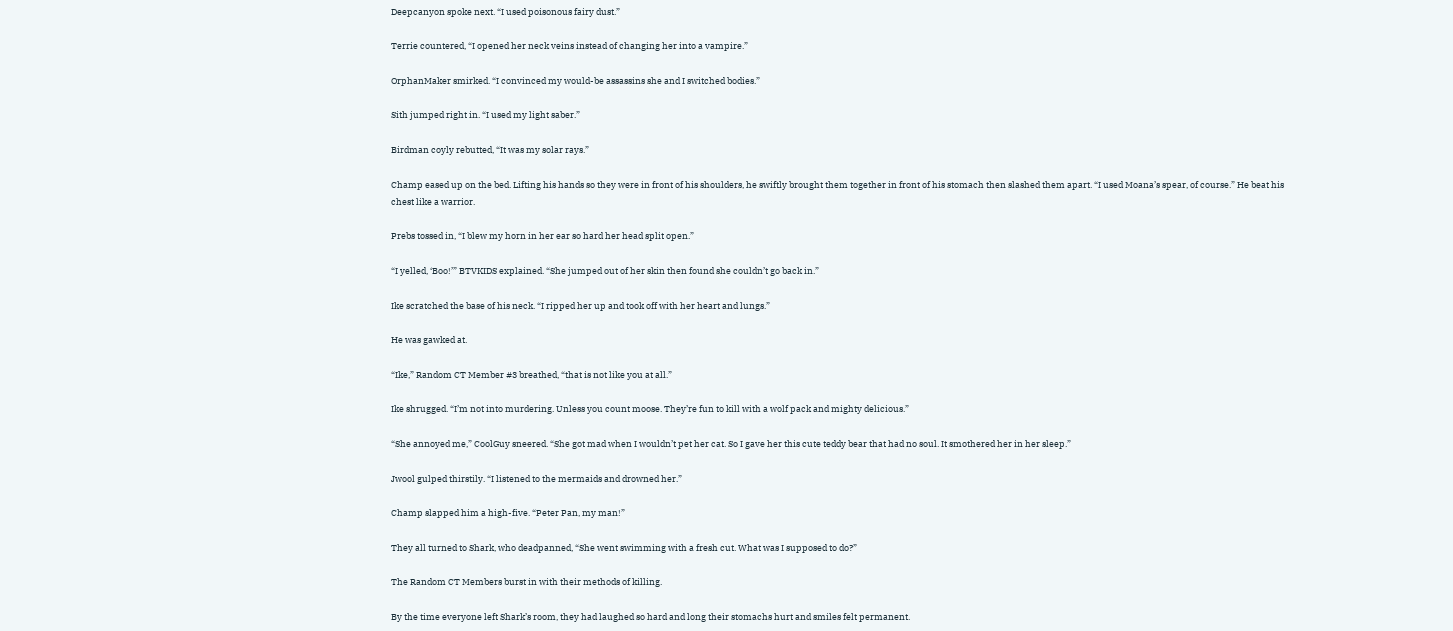Deepcanyon spoke next. “I used poisonous fairy dust.”

Terrie countered, “I opened her neck veins instead of changing her into a vampire.”

OrphanMaker smirked. “I convinced my would-be assassins she and I switched bodies.”

Sith jumped right in. “I used my light saber.”

Birdman coyly rebutted, “It was my solar rays.”

Champ eased up on the bed. Lifting his hands so they were in front of his shoulders, he swiftly brought them together in front of his stomach then slashed them apart. “I used Moana’s spear, of course.” He beat his chest like a warrior.

Prebs tossed in, “I blew my horn in her ear so hard her head split open.”

“I yelled, ‘Boo!’” BTVKIDS explained. “She jumped out of her skin then found she couldn’t go back in.”

Ike scratched the base of his neck. “I ripped her up and took off with her heart and lungs.”

He was gawked at.

“Ike,” Random CT Member #3 breathed, “that is not like you at all.”

Ike shrugged. “I’m not into murdering. Unless you count moose. They’re fun to kill with a wolf pack and mighty delicious.”

“She annoyed me,” CoolGuy sneered. “She got mad when I wouldn’t pet her cat. So I gave her this cute teddy bear that had no soul. It smothered her in her sleep.”

Jwool gulped thirstily. “I listened to the mermaids and drowned her.”

Champ slapped him a high-five. “Peter Pan, my man!”

They all turned to Shark, who deadpanned, “She went swimming with a fresh cut. What was I supposed to do?”

The Random CT Members burst in with their methods of killing.

By the time everyone left Shark’s room, they had laughed so hard and long their stomachs hurt and smiles felt permanent.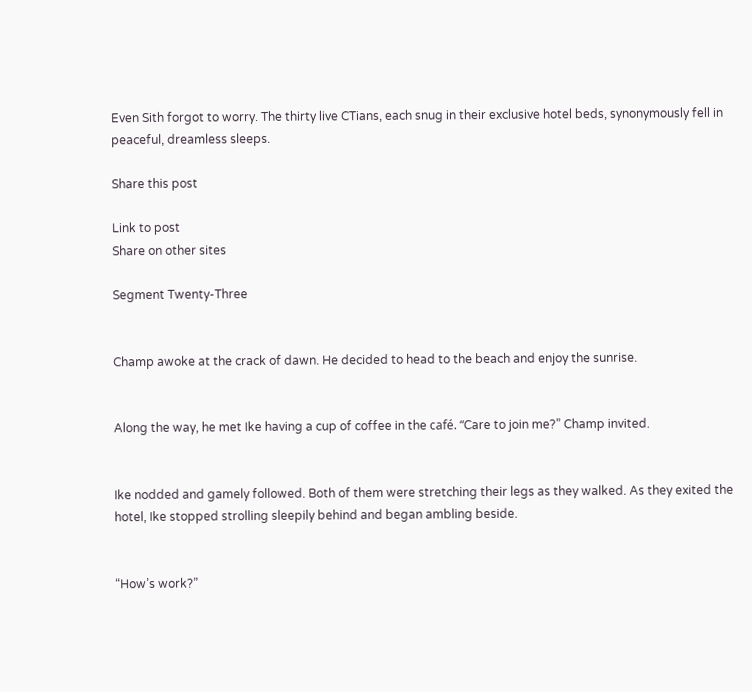Even Sith forgot to worry. The thirty live CTians, each snug in their exclusive hotel beds, synonymously fell in peaceful, dreamless sleeps.

Share this post

Link to post
Share on other sites

Segment Twenty-Three


Champ awoke at the crack of dawn. He decided to head to the beach and enjoy the sunrise.


Along the way, he met Ike having a cup of coffee in the café. “Care to join me?” Champ invited.


Ike nodded and gamely followed. Both of them were stretching their legs as they walked. As they exited the hotel, Ike stopped strolling sleepily behind and began ambling beside.


“How’s work?”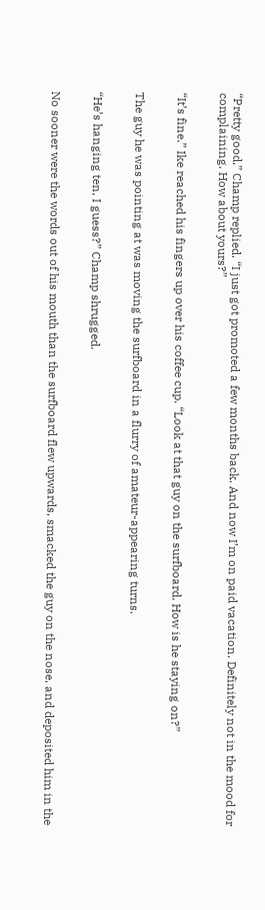“Pretty good,” Champ replied. “I just got promoted a few months back. And now I’m on paid vacation. Definitely not in the mood for complaining. How about yours?”


“It’s fine.” Ike reached his fingers up over his coffee cup. “Look at that guy on the surfboard. How is he staying on?”


The guy he was pointing at was moving the surfboard in a flurry of amateur-appearing turns.


“He’s hanging ten, I guess?” Champ shrugged.


No sooner were the words out of his mouth than the surfboard flew upwards, smacked the guy on the nose, and deposited him in the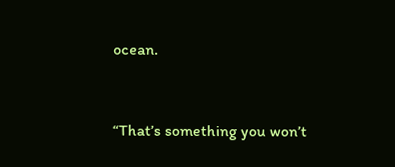ocean.


“That’s something you won’t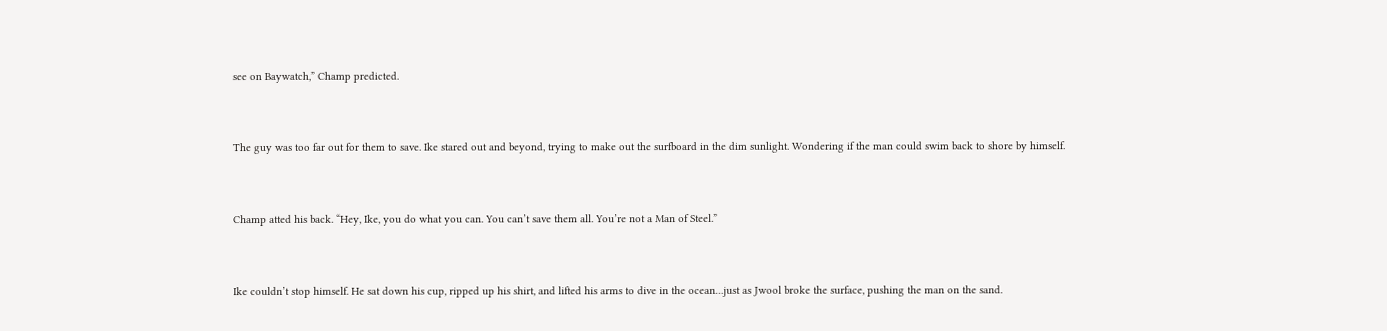see on Baywatch,” Champ predicted.


The guy was too far out for them to save. Ike stared out and beyond, trying to make out the surfboard in the dim sunlight. Wondering if the man could swim back to shore by himself.


Champ atted his back. “Hey, Ike, you do what you can. You can’t save them all. You’re not a Man of Steel.”


Ike couldn’t stop himself. He sat down his cup, ripped up his shirt, and lifted his arms to dive in the ocean…just as Jwool broke the surface, pushing the man on the sand.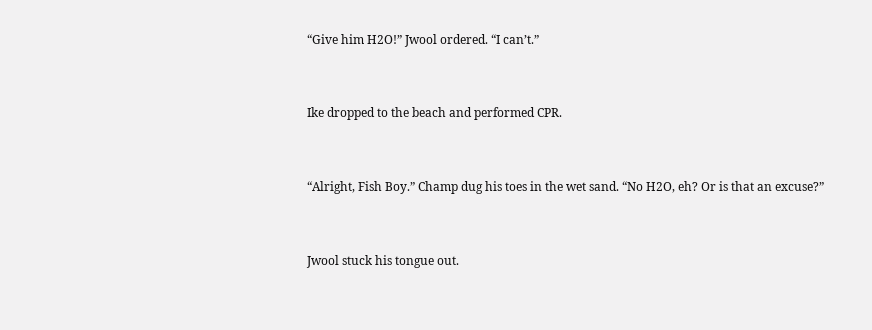“Give him H2O!” Jwool ordered. “I can’t.”


Ike dropped to the beach and performed CPR.


“Alright, Fish Boy.” Champ dug his toes in the wet sand. “No H2O, eh? Or is that an excuse?”


Jwool stuck his tongue out.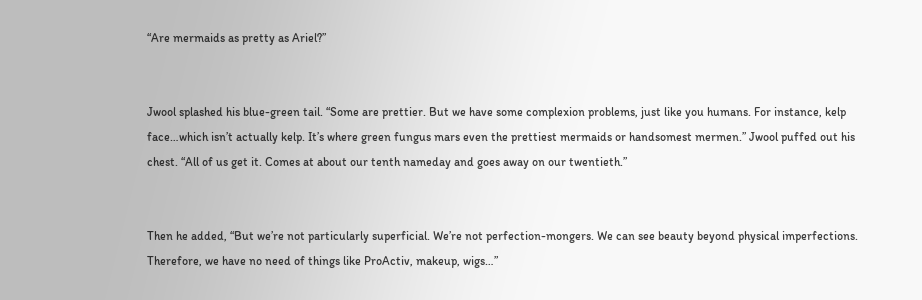“Are mermaids as pretty as Ariel?”


Jwool splashed his blue-green tail. “Some are prettier. But we have some complexion problems, just like you humans. For instance, kelp face…which isn’t actually kelp. It’s where green fungus mars even the prettiest mermaids or handsomest mermen.” Jwool puffed out his chest. “All of us get it. Comes at about our tenth nameday and goes away on our twentieth.”


Then he added, “But we’re not particularly superficial. We’re not perfection-mongers. We can see beauty beyond physical imperfections. Therefore, we have no need of things like ProActiv, makeup, wigs…”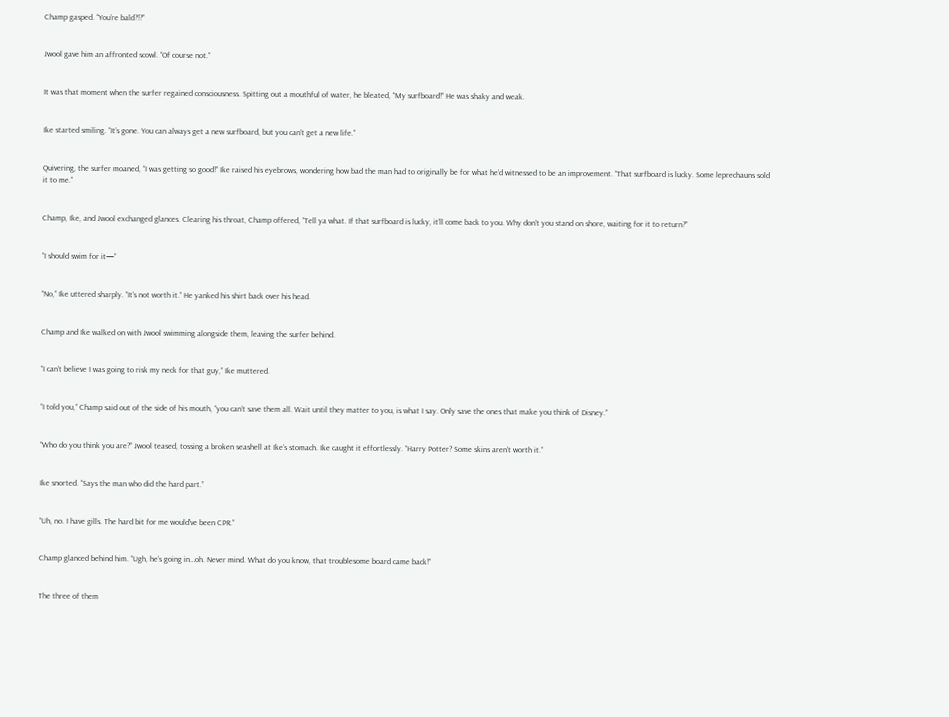Champ gasped. “You’re bald?!?”


Jwool gave him an affronted scowl. “Of course not.”


It was that moment when the surfer regained consciousness. Spitting out a mouthful of water, he bleated, “My surfboard!” He was shaky and weak.


Ike started smiling. “It’s gone. You can always get a new surfboard, but you can’t get a new life.”


Quivering, the surfer moaned, “I was getting so good!” Ike raised his eyebrows, wondering how bad the man had to originally be for what he’d witnessed to be an improvement. “That surfboard is lucky. Some leprechauns sold it to me.”


Champ, Ike, and Jwool exchanged glances. Clearing his throat, Champ offered, “Tell ya what. If that surfboard is lucky, it’ll come back to you. Why don’t you stand on shore, waiting for it to return?”


“I should swim for it—”


“No,” Ike uttered sharply. “It’s not worth it.” He yanked his shirt back over his head.


Champ and Ike walked on with Jwool swimming alongside them, leaving the surfer behind.


“I can’t believe I was going to risk my neck for that guy,” Ike muttered.


“I told you,” Champ said out of the side of his mouth, “you can’t save them all. Wait until they matter to you, is what I say. Only save the ones that make you think of Disney.”


“Who do you think you are?” Jwool teased, tossing a broken seashell at Ike’s stomach. Ike caught it effortlessly. “Harry Potter? Some skins aren’t worth it.”


Ike snorted. “Says the man who did the hard part.”


“Uh, no. I have gills. The hard bit for me would’ve been CPR.”


Champ glanced behind him. “Ugh, he’s going in…oh. Never mind. What do you know, that troublesome board came back!”


The three of them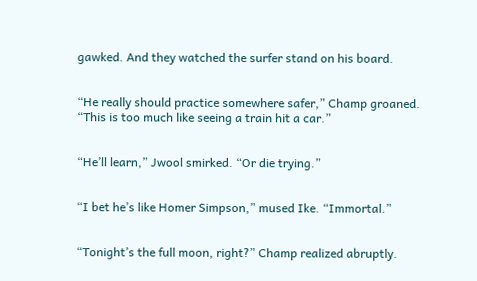gawked. And they watched the surfer stand on his board.


“He really should practice somewhere safer,” Champ groaned. “This is too much like seeing a train hit a car.”


“He’ll learn,” Jwool smirked. “Or die trying.”


“I bet he’s like Homer Simpson,” mused Ike. “Immortal.”


“Tonight’s the full moon, right?” Champ realized abruptly.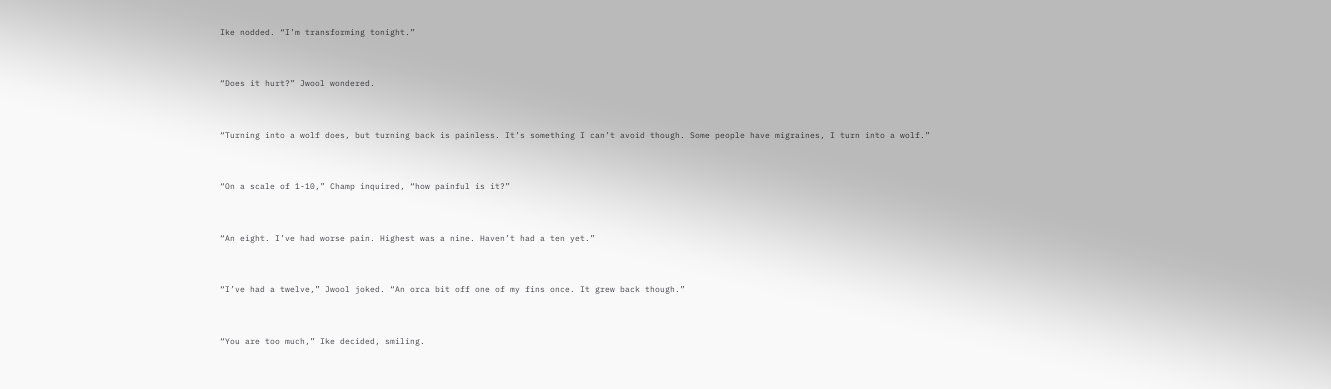Ike nodded. “I’m transforming tonight.”


“Does it hurt?” Jwool wondered.


“Turning into a wolf does, but turning back is painless. It’s something I can’t avoid though. Some people have migraines, I turn into a wolf.”


“On a scale of 1-10,” Champ inquired, “how painful is it?”


“An eight. I’ve had worse pain. Highest was a nine. Haven’t had a ten yet.”


“I’ve had a twelve,” Jwool joked. “An orca bit off one of my fins once. It grew back though.”


“You are too much,” Ike decided, smiling.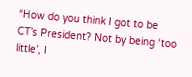“How do you think I got to be CT’s President? Not by being ‘too little’, I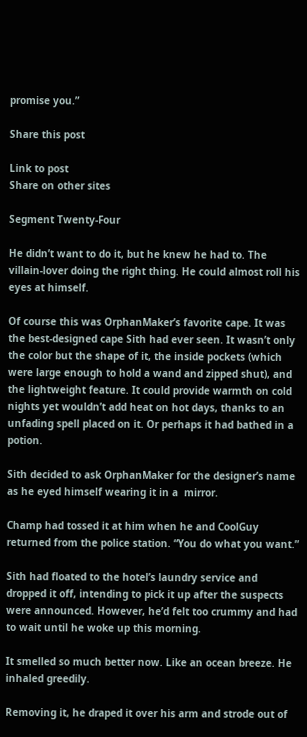promise you.”

Share this post

Link to post
Share on other sites

Segment Twenty-Four

He didn’t want to do it, but he knew he had to. The villain-lover doing the right thing. He could almost roll his eyes at himself.

Of course this was OrphanMaker’s favorite cape. It was the best-designed cape Sith had ever seen. It wasn’t only the color but the shape of it, the inside pockets (which were large enough to hold a wand and zipped shut), and the lightweight feature. It could provide warmth on cold nights yet wouldn’t add heat on hot days, thanks to an unfading spell placed on it. Or perhaps it had bathed in a potion.

Sith decided to ask OrphanMaker for the designer’s name as he eyed himself wearing it in a  mirror.

Champ had tossed it at him when he and CoolGuy returned from the police station. “You do what you want.”

Sith had floated to the hotel’s laundry service and dropped it off, intending to pick it up after the suspects were announced. However, he’d felt too crummy and had to wait until he woke up this morning.

It smelled so much better now. Like an ocean breeze. He inhaled greedily.

Removing it, he draped it over his arm and strode out of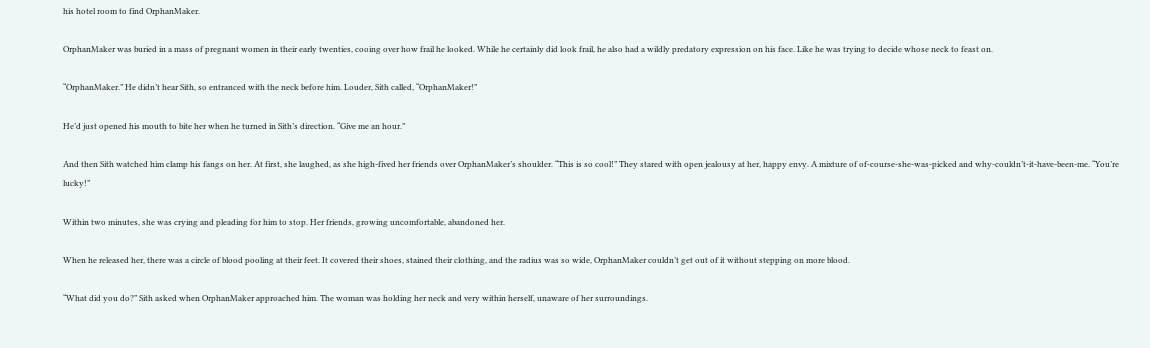his hotel room to find OrphanMaker.

OrphanMaker was buried in a mass of pregnant women in their early twenties, cooing over how frail he looked. While he certainly did look frail, he also had a wildly predatory expression on his face. Like he was trying to decide whose neck to feast on.

“OrphanMaker.” He didn’t hear Sith, so entranced with the neck before him. Louder, Sith called, “OrphanMaker!”

He’d just opened his mouth to bite her when he turned in Sith’s direction. “Give me an hour.”

And then Sith watched him clamp his fangs on her. At first, she laughed, as she high-fived her friends over OrphanMaker’s shoulder. “This is so cool!” They stared with open jealousy at her, happy envy. A mixture of of-course-she-was-picked and why-couldn’t-it-have-been-me. “You’re lucky!”

Within two minutes, she was crying and pleading for him to stop. Her friends, growing uncomfortable, abandoned her.

When he released her, there was a circle of blood pooling at their feet. It covered their shoes, stained their clothing, and the radius was so wide, OrphanMaker couldn’t get out of it without stepping on more blood.

“What did you do?” Sith asked when OrphanMaker approached him. The woman was holding her neck and very within herself, unaware of her surroundings.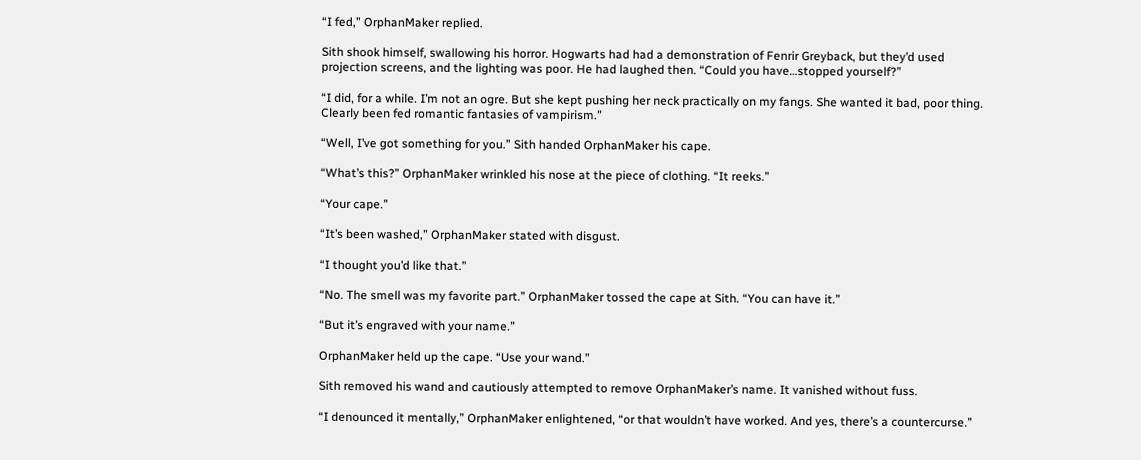“I fed,” OrphanMaker replied.

Sith shook himself, swallowing his horror. Hogwarts had had a demonstration of Fenrir Greyback, but they’d used projection screens, and the lighting was poor. He had laughed then. “Could you have…stopped yourself?”

“I did, for a while. I’m not an ogre. But she kept pushing her neck practically on my fangs. She wanted it bad, poor thing. Clearly been fed romantic fantasies of vampirism.”

“Well, I’ve got something for you.” Sith handed OrphanMaker his cape.

“What’s this?” OrphanMaker wrinkled his nose at the piece of clothing. “It reeks.”

“Your cape.”

“It’s been washed,” OrphanMaker stated with disgust.

“I thought you’d like that.”

“No. The smell was my favorite part.” OrphanMaker tossed the cape at Sith. “You can have it.”

“But it’s engraved with your name.”

OrphanMaker held up the cape. “Use your wand.”

Sith removed his wand and cautiously attempted to remove OrphanMaker’s name. It vanished without fuss.

“I denounced it mentally,” OrphanMaker enlightened, “or that wouldn’t have worked. And yes, there’s a countercurse.”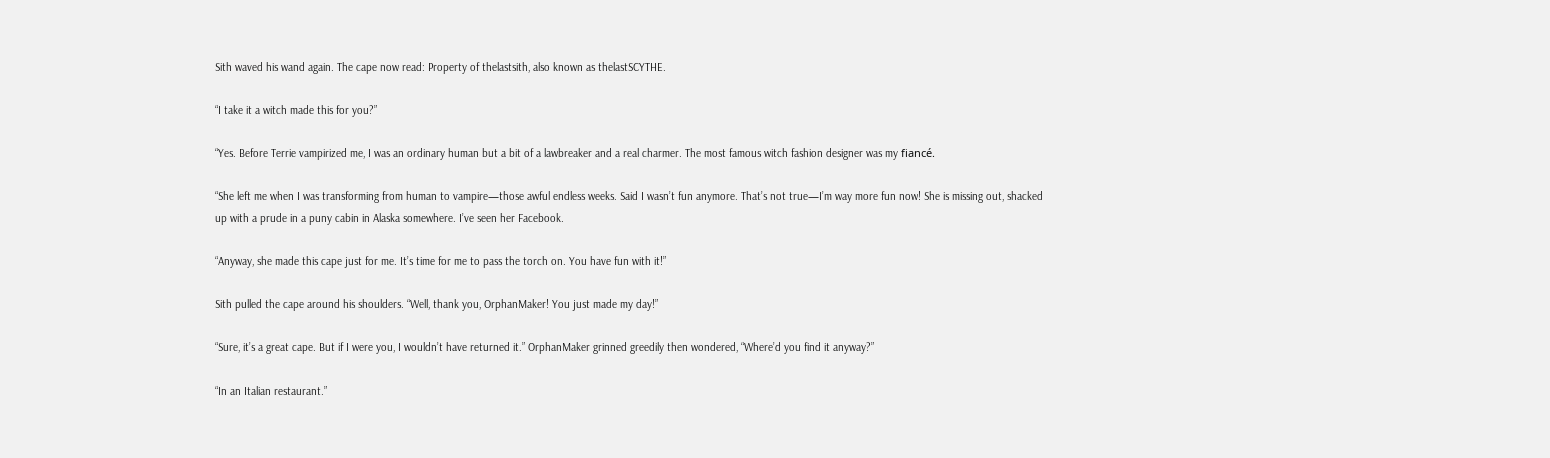Sith waved his wand again. The cape now read: Property of thelastsith, also known as thelastSCYTHE.

“I take it a witch made this for you?”

“Yes. Before Terrie vampirized me, I was an ordinary human but a bit of a lawbreaker and a real charmer. The most famous witch fashion designer was my fiancé.

“She left me when I was transforming from human to vampire—those awful endless weeks. Said I wasn’t fun anymore. That’s not true—I’m way more fun now! She is missing out, shacked up with a prude in a puny cabin in Alaska somewhere. I’ve seen her Facebook.

“Anyway, she made this cape just for me. It’s time for me to pass the torch on. You have fun with it!”

Sith pulled the cape around his shoulders. “Well, thank you, OrphanMaker! You just made my day!”

“Sure, it’s a great cape. But if I were you, I wouldn’t have returned it.” OrphanMaker grinned greedily then wondered, “Where’d you find it anyway?”

“In an Italian restaurant.”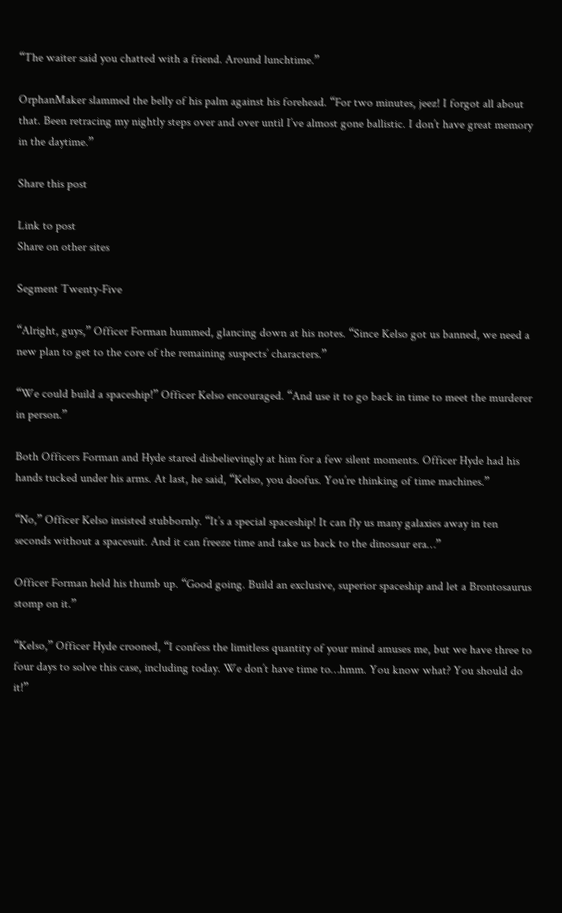“The waiter said you chatted with a friend. Around lunchtime.”

OrphanMaker slammed the belly of his palm against his forehead. “For two minutes, jeez! I forgot all about that. Been retracing my nightly steps over and over until I’ve almost gone ballistic. I don’t have great memory in the daytime.”

Share this post

Link to post
Share on other sites

Segment Twenty-Five

“Alright, guys,” Officer Forman hummed, glancing down at his notes. “Since Kelso got us banned, we need a new plan to get to the core of the remaining suspects’ characters.”

“We could build a spaceship!” Officer Kelso encouraged. “And use it to go back in time to meet the murderer in person.”

Both Officers Forman and Hyde stared disbelievingly at him for a few silent moments. Officer Hyde had his hands tucked under his arms. At last, he said, “Kelso, you doofus. You’re thinking of time machines.”

“No,” Officer Kelso insisted stubbornly. “It’s a special spaceship! It can fly us many galaxies away in ten seconds without a spacesuit. And it can freeze time and take us back to the dinosaur era…”

Officer Forman held his thumb up. “Good going. Build an exclusive, superior spaceship and let a Brontosaurus stomp on it.”

“Kelso,” Officer Hyde crooned, “I confess the limitless quantity of your mind amuses me, but we have three to four days to solve this case, including today. We don’t have time to…hmm. You know what? You should do it!”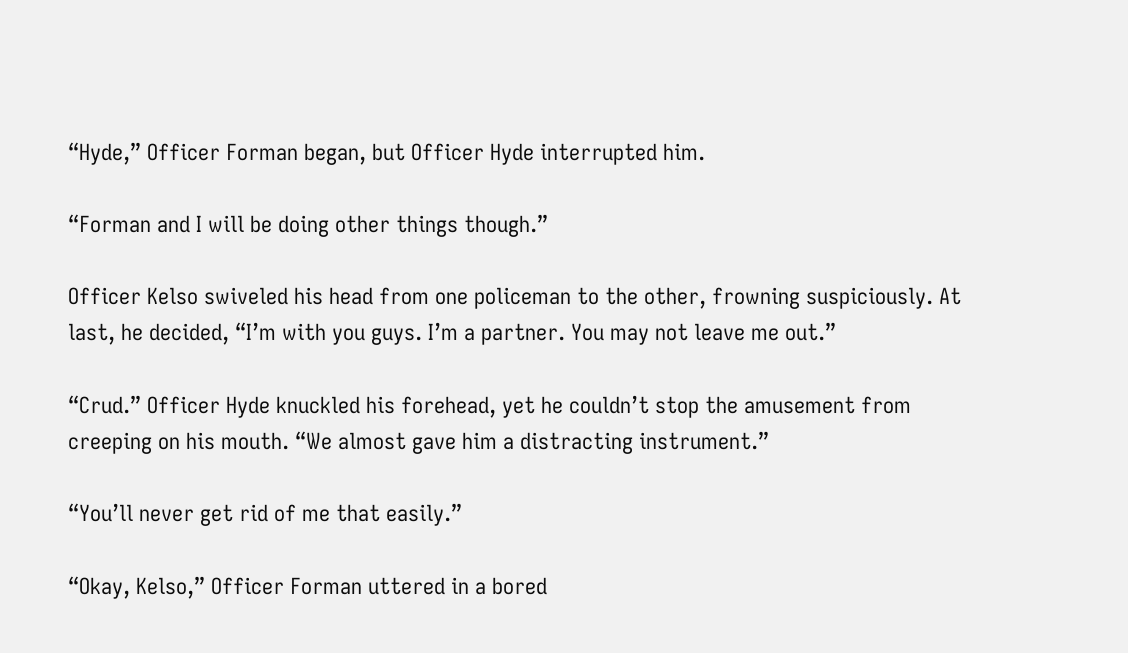“Hyde,” Officer Forman began, but Officer Hyde interrupted him.

“Forman and I will be doing other things though.”

Officer Kelso swiveled his head from one policeman to the other, frowning suspiciously. At last, he decided, “I’m with you guys. I’m a partner. You may not leave me out.”

“Crud.” Officer Hyde knuckled his forehead, yet he couldn’t stop the amusement from creeping on his mouth. “We almost gave him a distracting instrument.”

“You’ll never get rid of me that easily.”

“Okay, Kelso,” Officer Forman uttered in a bored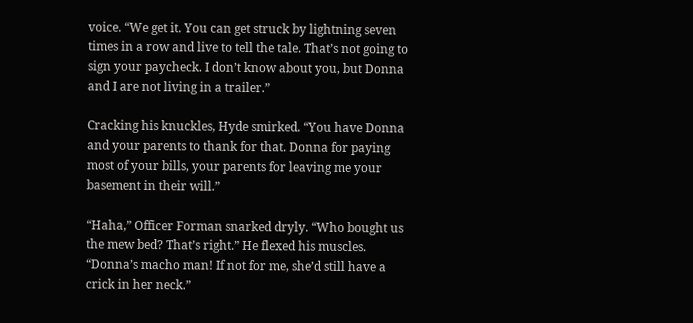voice. “We get it. You can get struck by lightning seven times in a row and live to tell the tale. That’s not going to sign your paycheck. I don’t know about you, but Donna and I are not living in a trailer.”

Cracking his knuckles, Hyde smirked. “You have Donna and your parents to thank for that. Donna for paying most of your bills, your parents for leaving me your basement in their will.”

“Haha,” Officer Forman snarked dryly. “Who bought us the mew bed? That’s right.” He flexed his muscles. “Donna’s macho man! If not for me, she’d still have a crick in her neck.”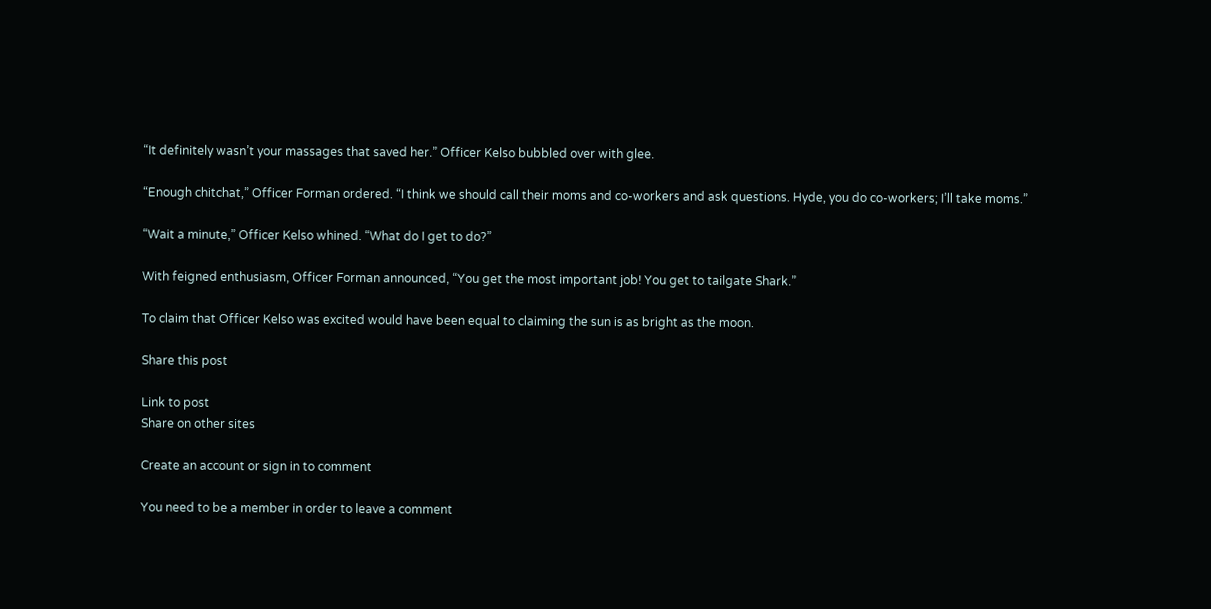“It definitely wasn’t your massages that saved her.” Officer Kelso bubbled over with glee.

“Enough chitchat,” Officer Forman ordered. “I think we should call their moms and co-workers and ask questions. Hyde, you do co-workers; I’ll take moms.”

“Wait a minute,” Officer Kelso whined. “What do I get to do?”

With feigned enthusiasm, Officer Forman announced, “You get the most important job! You get to tailgate Shark.”

To claim that Officer Kelso was excited would have been equal to claiming the sun is as bright as the moon.

Share this post

Link to post
Share on other sites

Create an account or sign in to comment

You need to be a member in order to leave a comment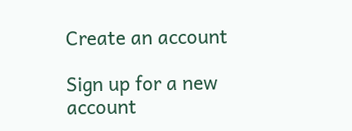Create an account

Sign up for a new account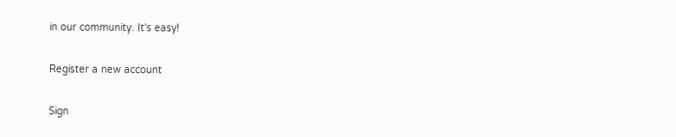in our community. It's easy!

Register a new account

Sign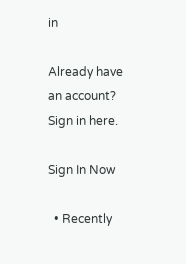in

Already have an account? Sign in here.

Sign In Now

  • Recently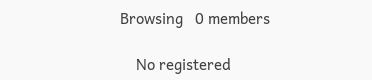Browsing   0 members

    No registered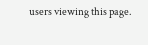users viewing this page.